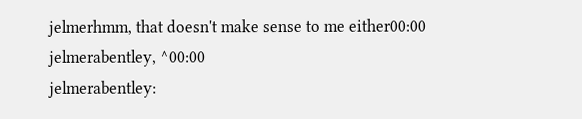jelmerhmm, that doesn't make sense to me either00:00
jelmerabentley, ^00:00
jelmerabentley: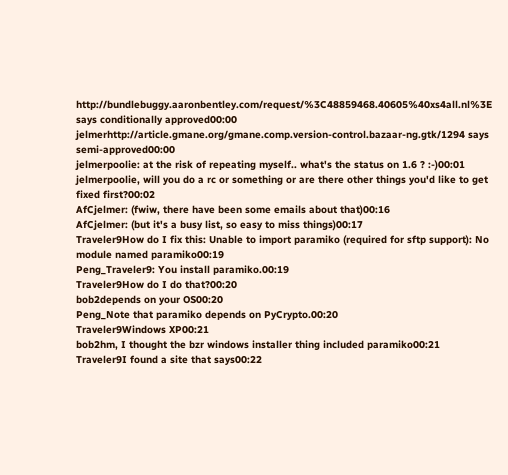http://bundlebuggy.aaronbentley.com/request/%3C48859468.40605%40xs4all.nl%3E says conditionally approved00:00
jelmerhttp://article.gmane.org/gmane.comp.version-control.bazaar-ng.gtk/1294 says semi-approved00:00
jelmerpoolie: at the risk of repeating myself.. what's the status on 1.6 ? :-)00:01
jelmerpoolie, will you do a rc or something or are there other things you'd like to get fixed first?00:02
AfCjelmer: (fwiw, there have been some emails about that)00:16
AfCjelmer: (but it's a busy list, so easy to miss things)00:17
Traveler9How do I fix this: Unable to import paramiko (required for sftp support): No module named paramiko00:19
Peng_Traveler9: You install paramiko.00:19
Traveler9How do I do that?00:20
bob2depends on your OS00:20
Peng_Note that paramiko depends on PyCrypto.00:20
Traveler9Windows XP00:21
bob2hm, I thought the bzr windows installer thing included paramiko00:21
Traveler9I found a site that says00:22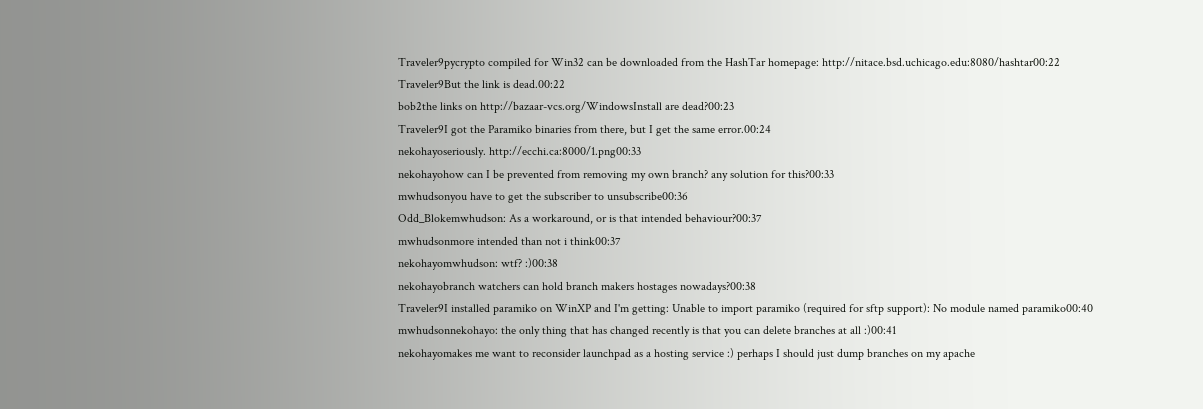Traveler9pycrypto compiled for Win32 can be downloaded from the HashTar homepage: http://nitace.bsd.uchicago.edu:8080/hashtar00:22
Traveler9But the link is dead.00:22
bob2the links on http://bazaar-vcs.org/WindowsInstall are dead?00:23
Traveler9I got the Paramiko binaries from there, but I get the same error.00:24
nekohayoseriously. http://ecchi.ca:8000/1.png00:33
nekohayohow can I be prevented from removing my own branch? any solution for this?00:33
mwhudsonyou have to get the subscriber to unsubscribe00:36
Odd_Blokemwhudson: As a workaround, or is that intended behaviour?00:37
mwhudsonmore intended than not i think00:37
nekohayomwhudson: wtf? :)00:38
nekohayobranch watchers can hold branch makers hostages nowadays?00:38
Traveler9I installed paramiko on WinXP and I'm getting: Unable to import paramiko (required for sftp support): No module named paramiko00:40
mwhudsonnekohayo: the only thing that has changed recently is that you can delete branches at all :)00:41
nekohayomakes me want to reconsider launchpad as a hosting service :) perhaps I should just dump branches on my apache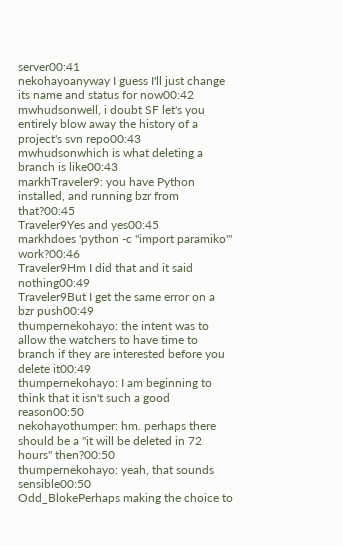server00:41
nekohayoanyway I guess I'll just change its name and status for now00:42
mwhudsonwell, i doubt SF let's you entirely blow away the history of a project's svn repo00:43
mwhudsonwhich is what deleting a branch is like00:43
markhTraveler9: you have Python installed, and running bzr from that?00:45
Traveler9Yes and yes00:45
markhdoes 'python -c "import paramiko"' work?00:46
Traveler9Hm I did that and it said nothing00:49
Traveler9But I get the same error on a bzr push00:49
thumpernekohayo: the intent was to allow the watchers to have time to branch if they are interested before you delete it00:49
thumpernekohayo: I am beginning to think that it isn't such a good reason00:50
nekohayothumper: hm. perhaps there should be a "it will be deleted in 72 hours" then?00:50
thumpernekohayo: yeah, that sounds sensible00:50
Odd_BlokePerhaps making the choice to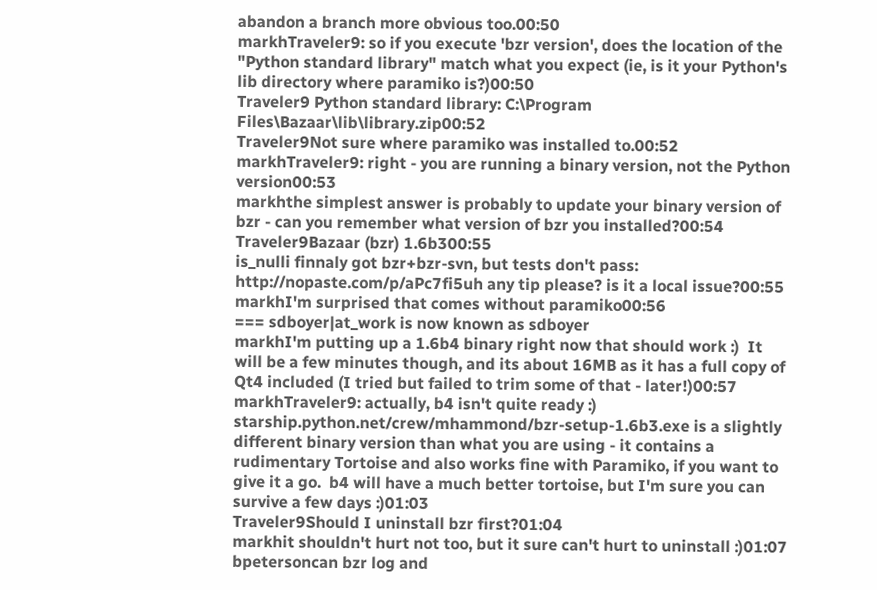abandon a branch more obvious too.00:50
markhTraveler9: so if you execute 'bzr version', does the location of the "Python standard library" match what you expect (ie, is it your Python's lib directory where paramiko is?)00:50
Traveler9 Python standard library: C:\Program Files\Bazaar\lib\library.zip00:52
Traveler9Not sure where paramiko was installed to.00:52
markhTraveler9: right - you are running a binary version, not the Python version00:53
markhthe simplest answer is probably to update your binary version of bzr - can you remember what version of bzr you installed?00:54
Traveler9Bazaar (bzr) 1.6b300:55
is_nulli finnaly got bzr+bzr-svn, but tests don't pass: http://nopaste.com/p/aPc7fi5uh any tip please? is it a local issue?00:55
markhI'm surprised that comes without paramiko00:56
=== sdboyer|at_work is now known as sdboyer
markhI'm putting up a 1.6b4 binary right now that should work :)  It will be a few minutes though, and its about 16MB as it has a full copy of Qt4 included (I tried but failed to trim some of that - later!)00:57
markhTraveler9: actually, b4 isn't quite ready :)  starship.python.net/crew/mhammond/bzr-setup-1.6b3.exe is a slightly different binary version than what you are using - it contains a rudimentary Tortoise and also works fine with Paramiko, if you want to give it a go.  b4 will have a much better tortoise, but I'm sure you can survive a few days :)01:03
Traveler9Should I uninstall bzr first?01:04
markhit shouldn't hurt not too, but it sure can't hurt to uninstall :)01:07
bpetersoncan bzr log and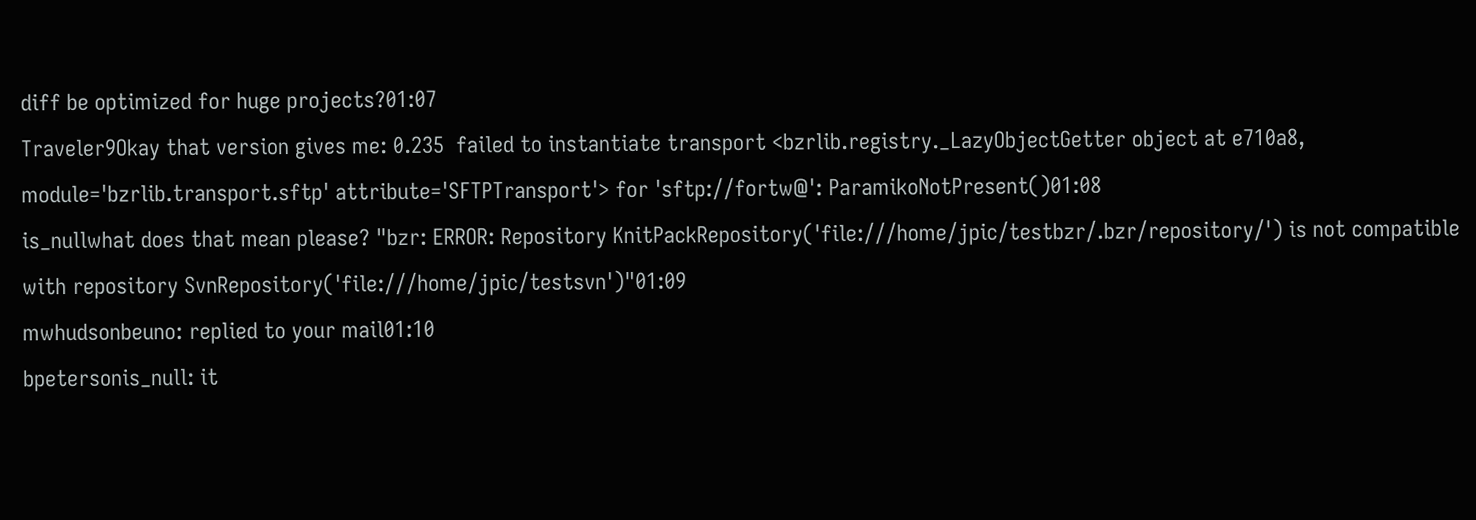diff be optimized for huge projects?01:07
Traveler9Okay that version gives me: 0.235  failed to instantiate transport <bzrlib.registry._LazyObjectGetter object at e710a8, module='bzrlib.transport.sftp' attribute='SFTPTransport'> for 'sftp://fortw@': ParamikoNotPresent()01:08
is_nullwhat does that mean please? "bzr: ERROR: Repository KnitPackRepository('file:///home/jpic/testbzr/.bzr/repository/') is not compatible with repository SvnRepository('file:///home/jpic/testsvn')"01:09
mwhudsonbeuno: replied to your mail01:10
bpetersonis_null: it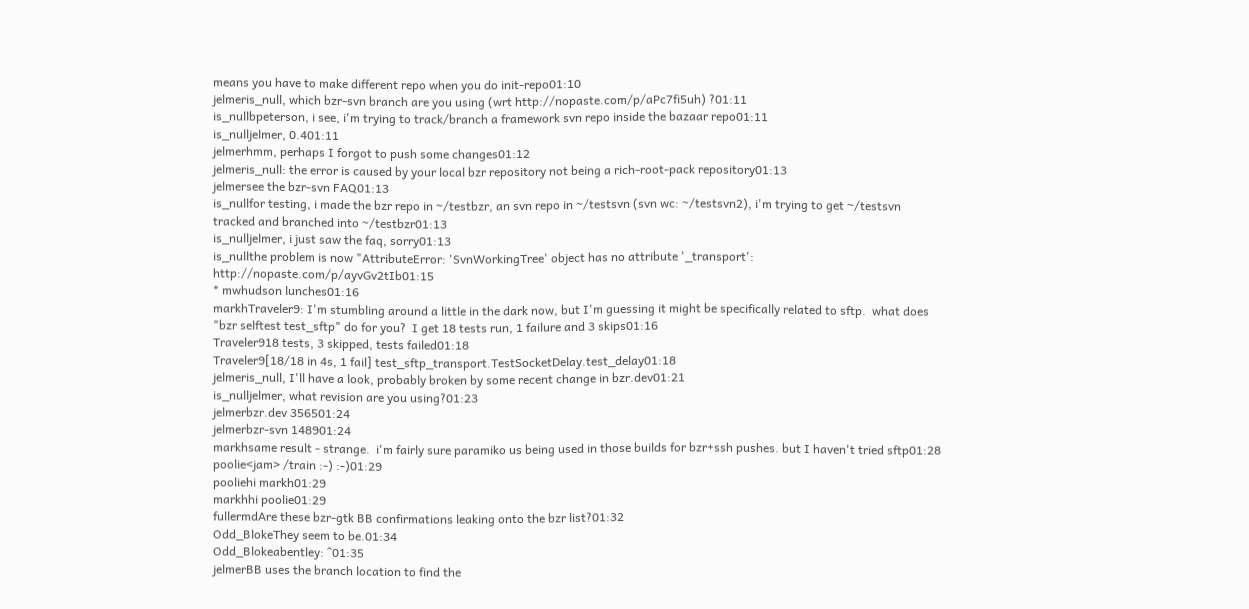means you have to make different repo when you do init-repo01:10
jelmeris_null, which bzr-svn branch are you using (wrt http://nopaste.com/p/aPc7fi5uh) ?01:11
is_nullbpeterson, i see, i'm trying to track/branch a framework svn repo inside the bazaar repo01:11
is_nulljelmer, 0.401:11
jelmerhmm, perhaps I forgot to push some changes01:12
jelmeris_null: the error is caused by your local bzr repository not being a rich-root-pack repository01:13
jelmersee the bzr-svn FAQ01:13
is_nullfor testing, i made the bzr repo in ~/testbzr, an svn repo in ~/testsvn (svn wc: ~/testsvn2), i'm trying to get ~/testsvn tracked and branched into ~/testbzr01:13
is_nulljelmer, i just saw the faq, sorry01:13
is_nullthe problem is now "AttributeError: 'SvnWorkingTree' object has no attribute '_transport': http://nopaste.com/p/ayvGv2tIb01:15
* mwhudson lunches01:16
markhTraveler9: I'm stumbling around a little in the dark now, but I'm guessing it might be specifically related to sftp.  what does "bzr selftest test_sftp" do for you?  I get 18 tests run, 1 failure and 3 skips01:16
Traveler918 tests, 3 skipped, tests failed01:18
Traveler9[18/18 in 4s, 1 fail] test_sftp_transport.TestSocketDelay.test_delay01:18
jelmeris_null, I'll have a look, probably broken by some recent change in bzr.dev01:21
is_nulljelmer, what revision are you using?01:23
jelmerbzr.dev 356501:24
jelmerbzr-svn 148901:24
markhsame result - strange.  i'm fairly sure paramiko us being used in those builds for bzr+ssh pushes. but I haven't tried sftp01:28
poolie<jam> /train :-) :-)01:29
pooliehi markh01:29
markhhi poolie01:29
fullermdAre these bzr-gtk BB confirmations leaking onto the bzr list?01:32
Odd_BlokeThey seem to be.01:34
Odd_Blokeabentley: ^01:35
jelmerBB uses the branch location to find the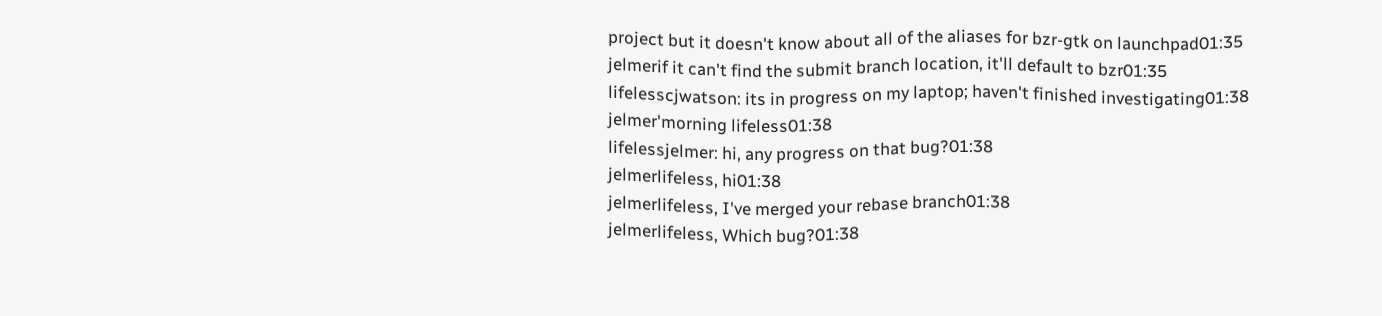project but it doesn't know about all of the aliases for bzr-gtk on launchpad01:35
jelmerif it can't find the submit branch location, it'll default to bzr01:35
lifelesscjwatson: its in progress on my laptop; haven't finished investigating01:38
jelmer'morning lifeless01:38
lifelessjelmer: hi, any progress on that bug?01:38
jelmerlifeless, hi01:38
jelmerlifeless, I've merged your rebase branch01:38
jelmerlifeless, Which bug?01:38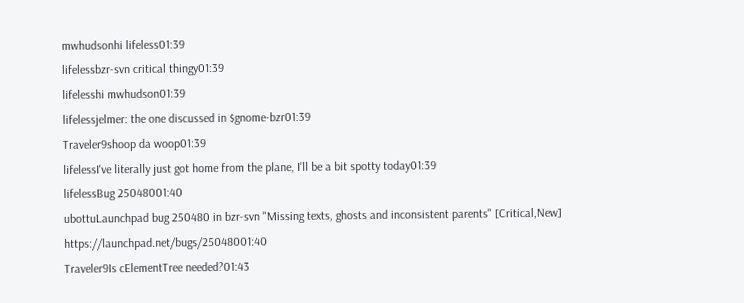mwhudsonhi lifeless01:39
lifelessbzr-svn critical thingy01:39
lifelesshi mwhudson01:39
lifelessjelmer: the one discussed in $gnome-bzr01:39
Traveler9shoop da woop01:39
lifelessI've literally just got home from the plane, I'll be a bit spotty today01:39
lifelessBug 25048001:40
ubottuLaunchpad bug 250480 in bzr-svn "Missing texts, ghosts and inconsistent parents" [Critical,New] https://launchpad.net/bugs/25048001:40
Traveler9Is cElementTree needed?01:43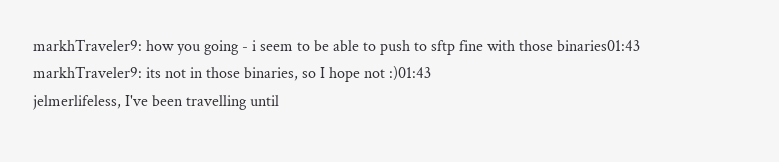markhTraveler9: how you going - i seem to be able to push to sftp fine with those binaries01:43
markhTraveler9: its not in those binaries, so I hope not :)01:43
jelmerlifeless, I've been travelling until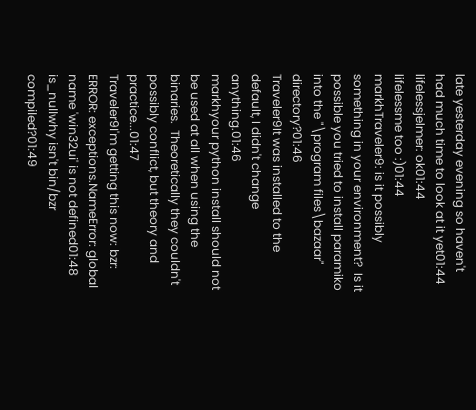late yesterday evening so haven't had much time to look at it yet01:44
lifelessjelmer: ok01:44
lifelessme too :)01:44
markhTraveler9: is it possibly something in your environment?  Is it possible you tried to install paramiko into the "\program files\bazaar" directory?01:46
Traveler9It was installed to the default, I didn't change anything.01:46
markhyour python install should not be used at all when using the binaries.  Theoretically they couldn't possibly conflict, but theory and practice...01:47
Traveler9I'm getting this now: bzr: ERROR: exceptions.NameError: global name 'win32ui' is not defined01:48
is_nullwhy isn't bin/bzr compiled?01:49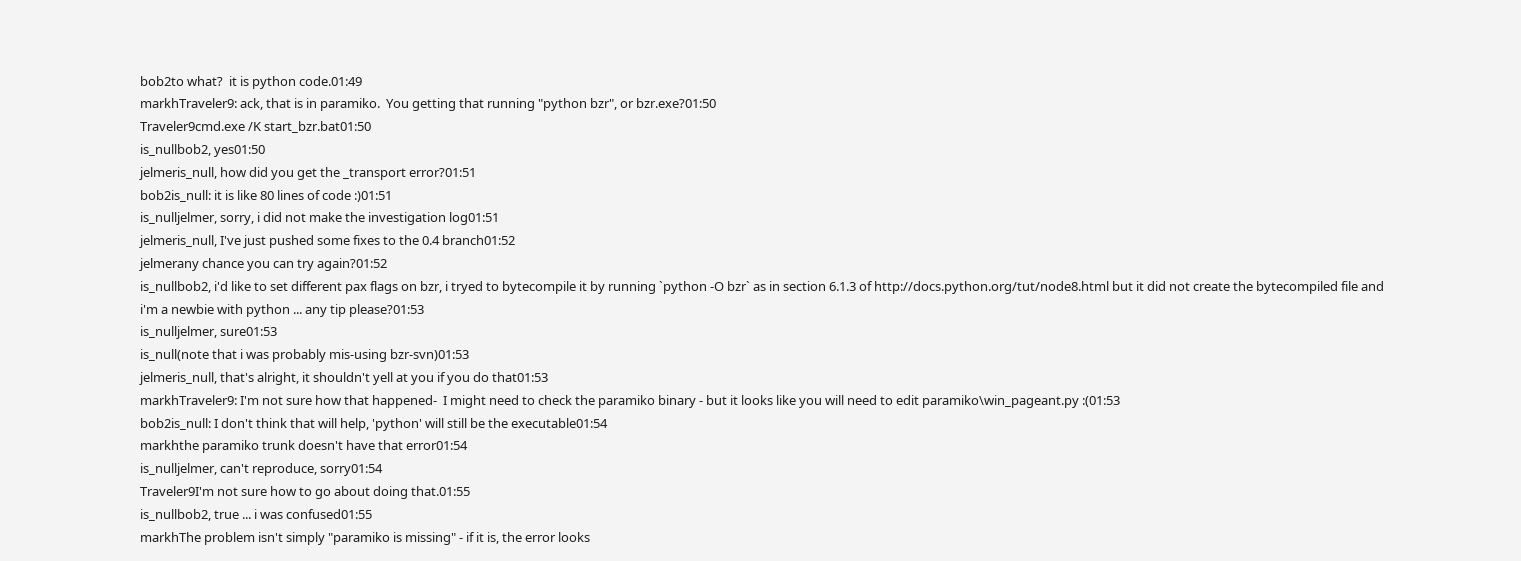bob2to what?  it is python code.01:49
markhTraveler9: ack, that is in paramiko.  You getting that running "python bzr", or bzr.exe?01:50
Traveler9cmd.exe /K start_bzr.bat01:50
is_nullbob2, yes01:50
jelmeris_null, how did you get the _transport error?01:51
bob2is_null: it is like 80 lines of code :)01:51
is_nulljelmer, sorry, i did not make the investigation log01:51
jelmeris_null, I've just pushed some fixes to the 0.4 branch01:52
jelmerany chance you can try again?01:52
is_nullbob2, i'd like to set different pax flags on bzr, i tryed to bytecompile it by running `python -O bzr` as in section 6.1.3 of http://docs.python.org/tut/node8.html but it did not create the bytecompiled file and i'm a newbie with python ... any tip please?01:53
is_nulljelmer, sure01:53
is_null(note that i was probably mis-using bzr-svn)01:53
jelmeris_null, that's alright, it shouldn't yell at you if you do that01:53
markhTraveler9: I'm not sure how that happened-  I might need to check the paramiko binary - but it looks like you will need to edit paramiko\win_pageant.py :(01:53
bob2is_null: I don't think that will help, 'python' will still be the executable01:54
markhthe paramiko trunk doesn't have that error01:54
is_nulljelmer, can't reproduce, sorry01:54
Traveler9I'm not sure how to go about doing that.01:55
is_nullbob2, true ... i was confused01:55
markhThe problem isn't simply "paramiko is missing" - if it is, the error looks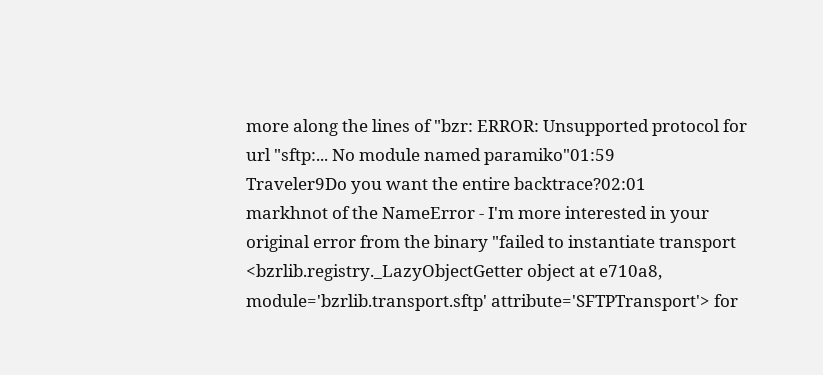more along the lines of "bzr: ERROR: Unsupported protocol for url "sftp:... No module named paramiko"01:59
Traveler9Do you want the entire backtrace?02:01
markhnot of the NameError - I'm more interested in your original error from the binary "failed to instantiate transport <bzrlib.registry._LazyObjectGetter object at e710a8, module='bzrlib.transport.sftp' attribute='SFTPTransport'> for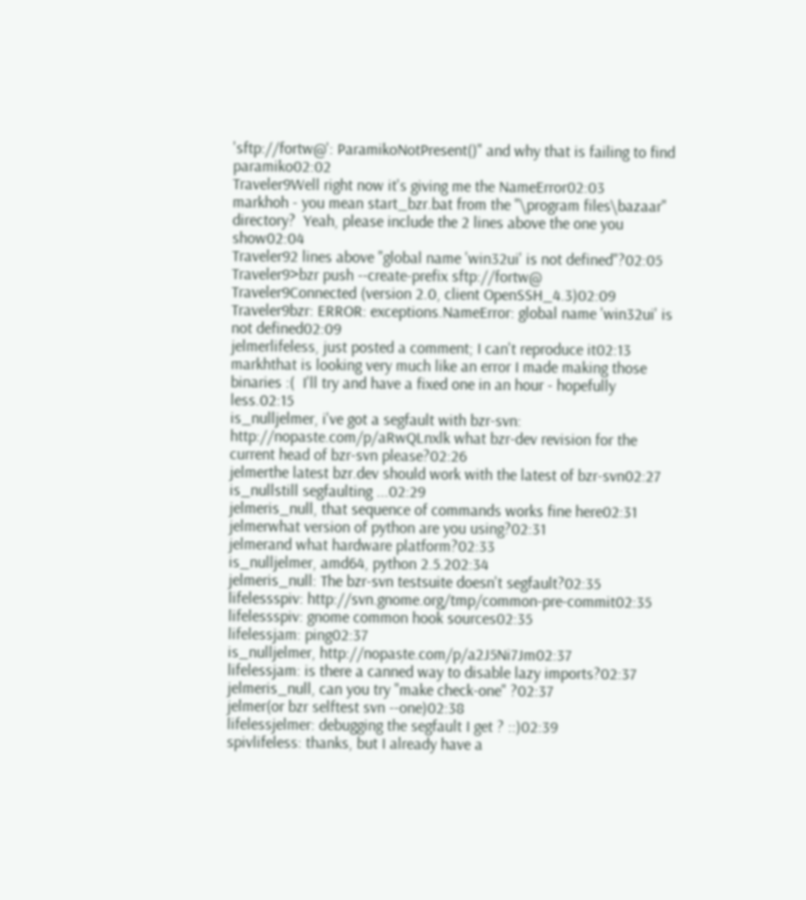'sftp://fortw@': ParamikoNotPresent()" and why that is failing to find paramiko02:02
Traveler9Well right now it's giving me the NameError02:03
markhoh - you mean start_bzr.bat from the "\program files\bazaar" directory?  Yeah, please include the 2 lines above the one you show02:04
Traveler92 lines above "global name 'win32ui' is not defined"?02:05
Traveler9>bzr push --create-prefix sftp://fortw@
Traveler9Connected (version 2.0, client OpenSSH_4.3)02:09
Traveler9bzr: ERROR: exceptions.NameError: global name 'win32ui' is not defined02:09
jelmerlifeless, just posted a comment; I can't reproduce it02:13
markhthat is looking very much like an error I made making those binaries :(  I'll try and have a fixed one in an hour - hopefully less.02:15
is_nulljelmer, i've got a segfault with bzr-svn: http://nopaste.com/p/aRwQLnxlk what bzr-dev revision for the current head of bzr-svn please?02:26
jelmerthe latest bzr.dev should work with the latest of bzr-svn02:27
is_nullstill segfaulting ...02:29
jelmeris_null, that sequence of commands works fine here02:31
jelmerwhat version of python are you using?02:31
jelmerand what hardware platform?02:33
is_nulljelmer, amd64, python 2.5.202:34
jelmeris_null: The bzr-svn testsuite doesn't segfault?02:35
lifelessspiv: http://svn.gnome.org/tmp/common-pre-commit02:35
lifelessspiv: gnome common hook sources02:35
lifelessjam: ping02:37
is_nulljelmer, http://nopaste.com/p/a2J5Ni7Jm02:37
lifelessjam: is there a canned way to disable lazy imports?02:37
jelmeris_null, can you try "make check-one" ?02:37
jelmer(or bzr selftest svn --one)02:38
lifelessjelmer: debugging the segfault I get ? ::)02:39
spivlifeless: thanks, but I already have a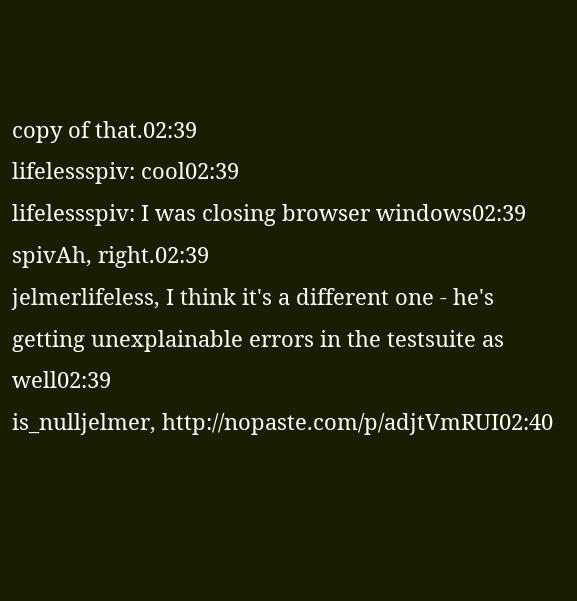copy of that.02:39
lifelessspiv: cool02:39
lifelessspiv: I was closing browser windows02:39
spivAh, right.02:39
jelmerlifeless, I think it's a different one - he's getting unexplainable errors in the testsuite as well02:39
is_nulljelmer, http://nopaste.com/p/adjtVmRUI02:40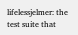lifelessjelmer: the test suite that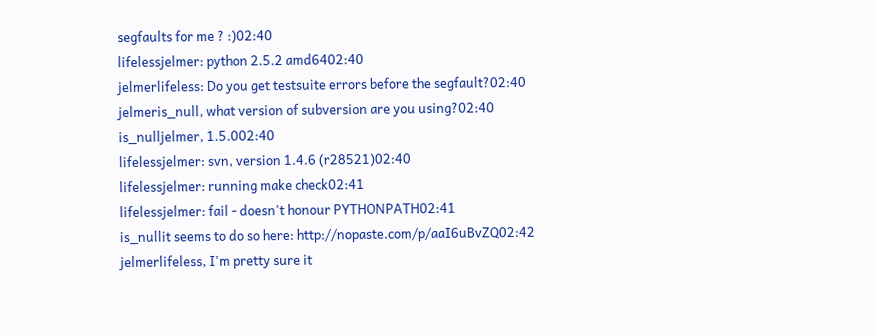segfaults for me ? :)02:40
lifelessjelmer: python 2.5.2 amd6402:40
jelmerlifeless: Do you get testsuite errors before the segfault?02:40
jelmeris_null, what version of subversion are you using?02:40
is_nulljelmer, 1.5.002:40
lifelessjelmer: svn, version 1.4.6 (r28521)02:40
lifelessjelmer: running make check02:41
lifelessjelmer: fail - doesn't honour PYTHONPATH02:41
is_nullit seems to do so here: http://nopaste.com/p/aaI6uBvZQ02:42
jelmerlifeless, I'm pretty sure it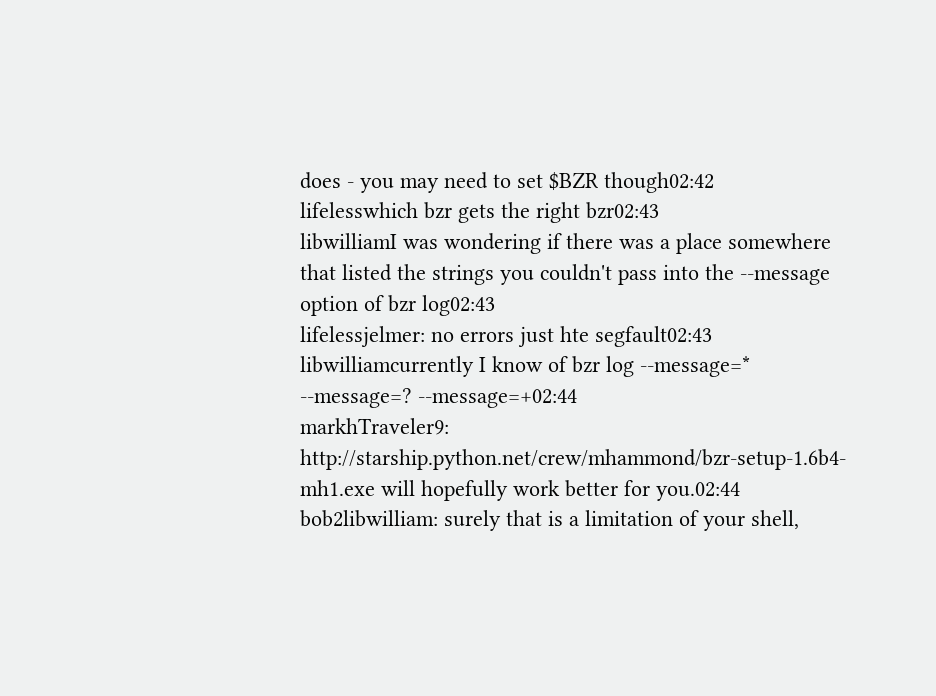does - you may need to set $BZR though02:42
lifelesswhich bzr gets the right bzr02:43
libwilliamI was wondering if there was a place somewhere that listed the strings you couldn't pass into the --message option of bzr log02:43
lifelessjelmer: no errors just hte segfault02:43
libwilliamcurrently I know of bzr log --message=* --message=? --message=+02:44
markhTraveler9: http://starship.python.net/crew/mhammond/bzr-setup-1.6b4-mh1.exe will hopefully work better for you.02:44
bob2libwilliam: surely that is a limitation of your shell,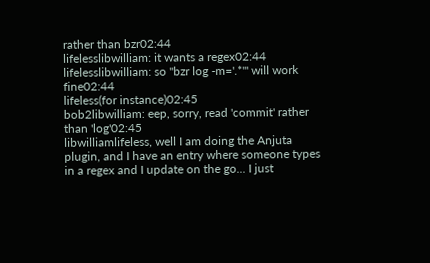rather than bzr02:44
lifelesslibwilliam: it wants a regex02:44
lifelesslibwilliam: so "bzr log -m='.*'" will work fine02:44
lifeless(for instance)02:45
bob2libwilliam: eep, sorry, read 'commit' rather than 'log'02:45
libwilliamlifeless, well I am doing the Anjuta plugin, and I have an entry where someone types in a regex and I update on the go... I just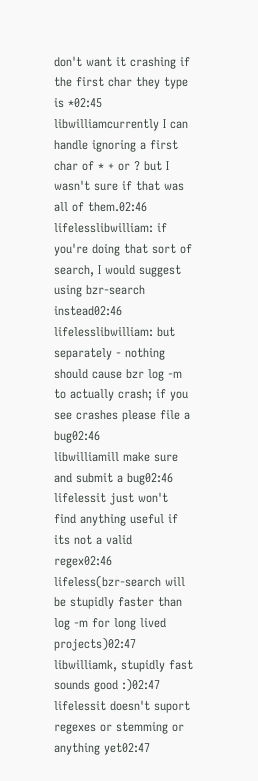don't want it crashing if the first char they type is *02:45
libwilliamcurrently I can handle ignoring a first char of * + or ? but I wasn't sure if that was all of them.02:46
lifelesslibwilliam: if you're doing that sort of search, I would suggest using bzr-search instead02:46
lifelesslibwilliam: but separately - nothing should cause bzr log -m to actually crash; if you see crashes please file a bug02:46
libwilliamill make sure and submit a bug02:46
lifelessit just won't find anything useful if its not a valid regex02:46
lifeless(bzr-search will be stupidly faster than log -m for long lived projects)02:47
libwilliamk, stupidly fast sounds good :)02:47
lifelessit doesn't suport regexes or stemming or anything yet02:47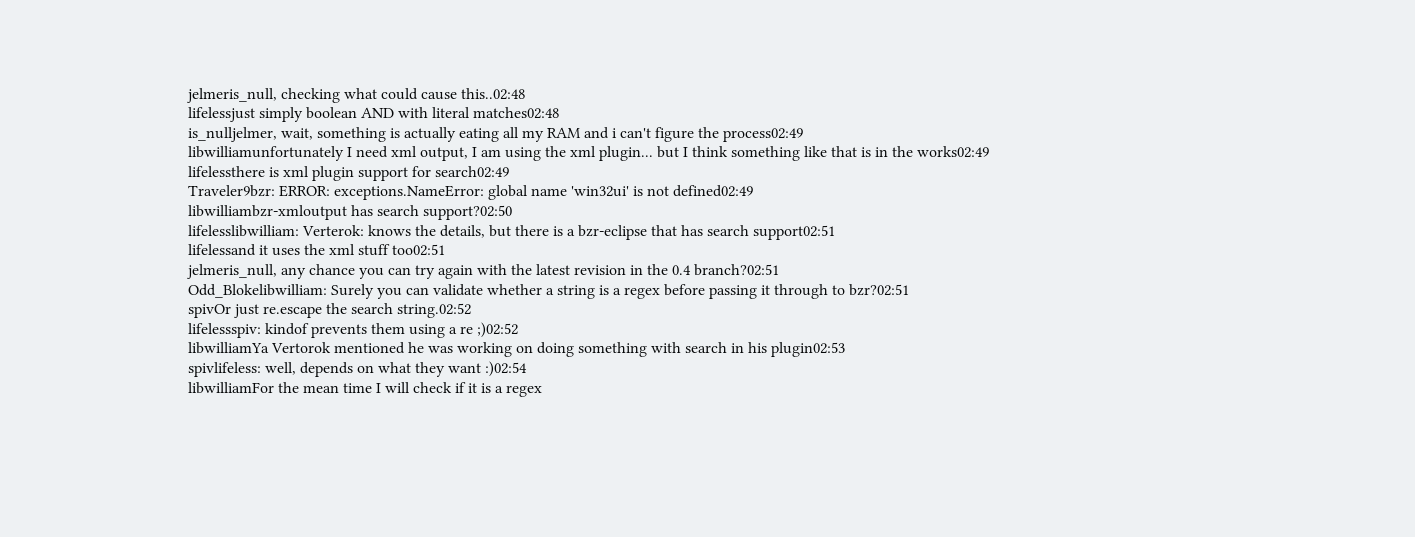jelmeris_null, checking what could cause this..02:48
lifelessjust simply boolean AND with literal matches02:48
is_nulljelmer, wait, something is actually eating all my RAM and i can't figure the process02:49
libwilliamunfortunately I need xml output, I am using the xml plugin... but I think something like that is in the works02:49
lifelessthere is xml plugin support for search02:49
Traveler9bzr: ERROR: exceptions.NameError: global name 'win32ui' is not defined02:49
libwilliambzr-xmloutput has search support?02:50
lifelesslibwilliam: Verterok: knows the details, but there is a bzr-eclipse that has search support02:51
lifelessand it uses the xml stuff too02:51
jelmeris_null, any chance you can try again with the latest revision in the 0.4 branch?02:51
Odd_Blokelibwilliam: Surely you can validate whether a string is a regex before passing it through to bzr?02:51
spivOr just re.escape the search string.02:52
lifelessspiv: kindof prevents them using a re ;)02:52
libwilliamYa Vertorok mentioned he was working on doing something with search in his plugin02:53
spivlifeless: well, depends on what they want :)02:54
libwilliamFor the mean time I will check if it is a regex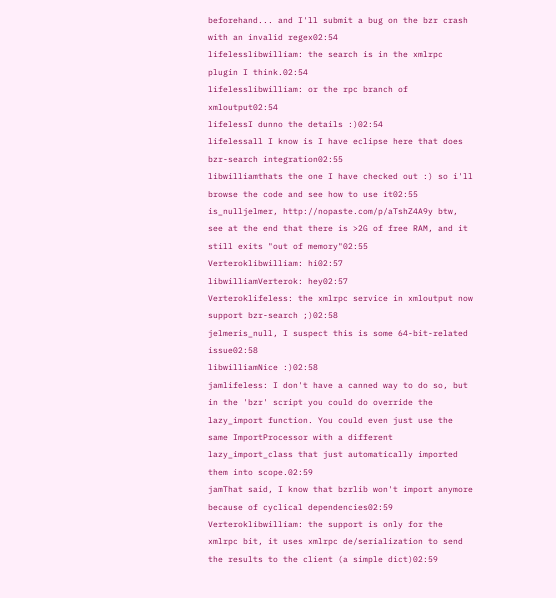beforehand... and I'll submit a bug on the bzr crash with an invalid regex02:54
lifelesslibwilliam: the search is in the xmlrpc plugin I think.02:54
lifelesslibwilliam: or the rpc branch of xmloutput02:54
lifelessI dunno the details :)02:54
lifelessall I know is I have eclipse here that does bzr-search integration02:55
libwilliamthats the one I have checked out :) so i'll browse the code and see how to use it02:55
is_nulljelmer, http://nopaste.com/p/aTshZ4A9y btw, see at the end that there is >2G of free RAM, and it still exits "out of memory"02:55
Verteroklibwilliam: hi02:57
libwilliamVerterok: hey02:57
Verteroklifeless: the xmlrpc service in xmloutput now support bzr-search ;)02:58
jelmeris_null, I suspect this is some 64-bit-related issue02:58
libwilliamNice :)02:58
jamlifeless: I don't have a canned way to do so, but in the 'bzr' script you could do override the lazy_import function. You could even just use the same ImportProcessor with a different lazy_import_class that just automatically imported them into scope.02:59
jamThat said, I know that bzrlib won't import anymore because of cyclical dependencies02:59
Verteroklibwilliam: the support is only for the xmlrpc bit, it uses xmlrpc de/serialization to send the results to the client (a simple dict)02:59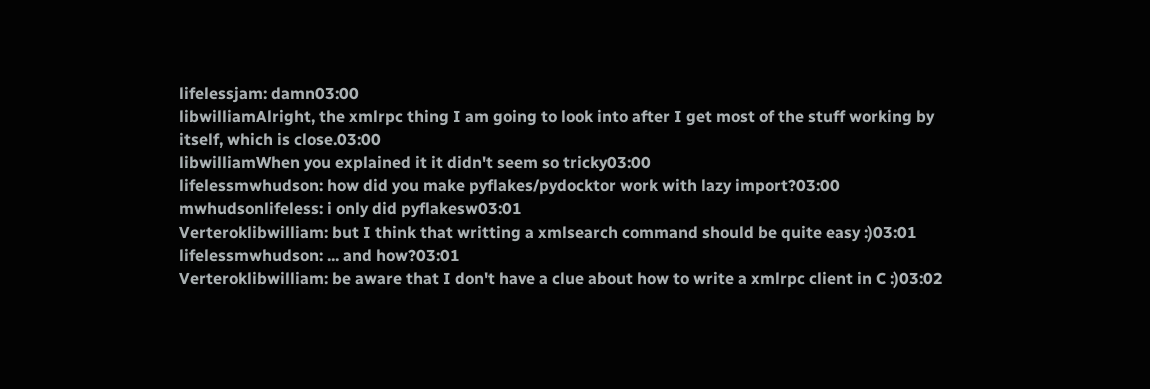lifelessjam: damn03:00
libwilliamAlright, the xmlrpc thing I am going to look into after I get most of the stuff working by itself, which is close.03:00
libwilliamWhen you explained it it didn't seem so tricky03:00
lifelessmwhudson: how did you make pyflakes/pydocktor work with lazy import?03:00
mwhudsonlifeless: i only did pyflakesw03:01
Verteroklibwilliam: but I think that writting a xmlsearch command should be quite easy :)03:01
lifelessmwhudson: ... and how?03:01
Verteroklibwilliam: be aware that I don't have a clue about how to write a xmlrpc client in C :)03:02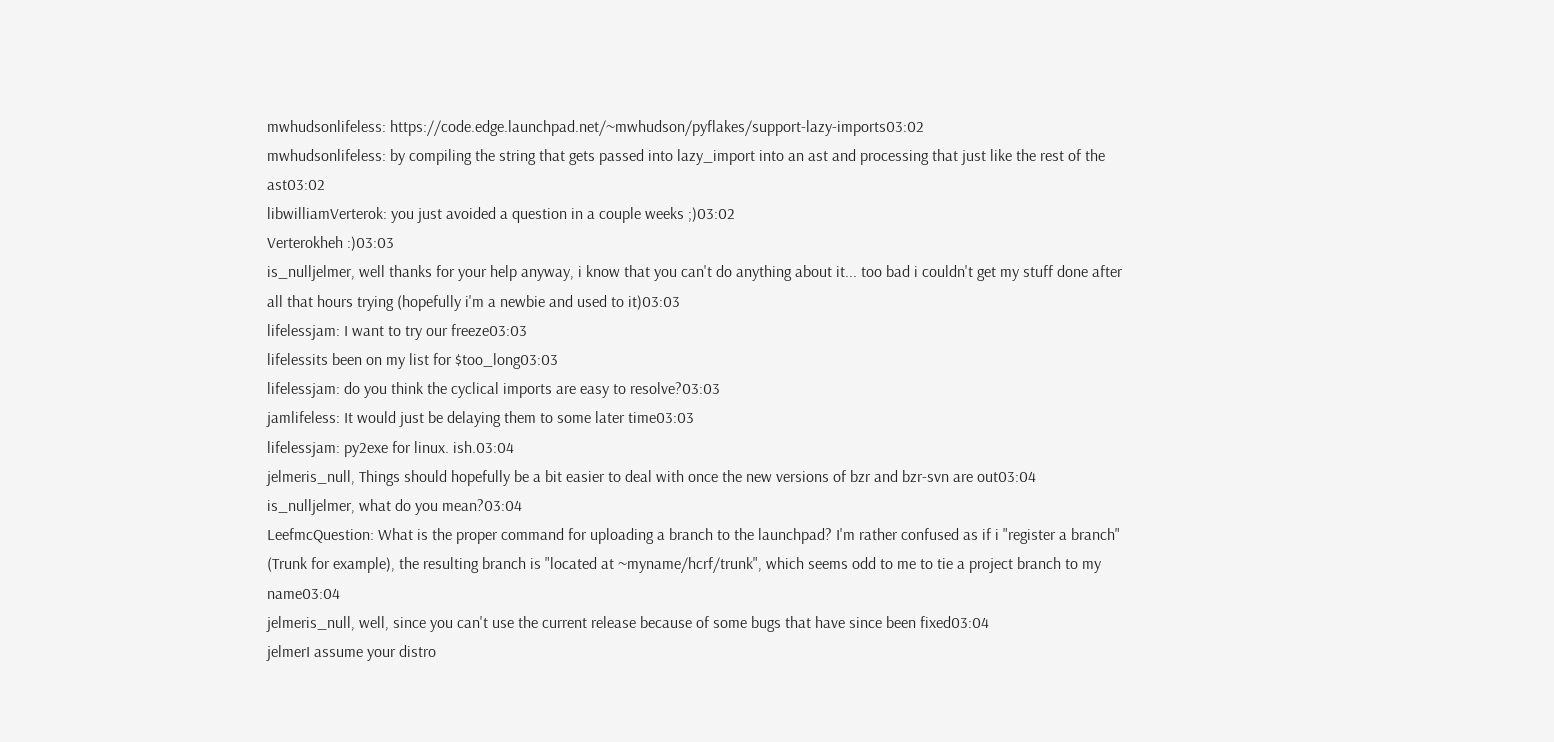mwhudsonlifeless: https://code.edge.launchpad.net/~mwhudson/pyflakes/support-lazy-imports03:02
mwhudsonlifeless: by compiling the string that gets passed into lazy_import into an ast and processing that just like the rest of the ast03:02
libwilliamVerterok: you just avoided a question in a couple weeks ;)03:02
Verterokheh :)03:03
is_nulljelmer, well thanks for your help anyway, i know that you can't do anything about it... too bad i couldn't get my stuff done after all that hours trying (hopefully i'm a newbie and used to it)03:03
lifelessjam: I want to try our freeze03:03
lifelessits been on my list for $too_long03:03
lifelessjam: do you think the cyclical imports are easy to resolve?03:03
jamlifeless: It would just be delaying them to some later time03:03
lifelessjam: py2exe for linux. ish.03:04
jelmeris_null, Things should hopefully be a bit easier to deal with once the new versions of bzr and bzr-svn are out03:04
is_nulljelmer, what do you mean?03:04
LeefmcQuestion: What is the proper command for uploading a branch to the launchpad? I'm rather confused as if i "register a branch" (Trunk for example), the resulting branch is "located at ~myname/hcrf/trunk", which seems odd to me to tie a project branch to my name03:04
jelmeris_null, well, since you can't use the current release because of some bugs that have since been fixed03:04
jelmerI assume your distro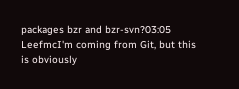packages bzr and bzr-svn?03:05
LeefmcI'm coming from Git, but this is obviously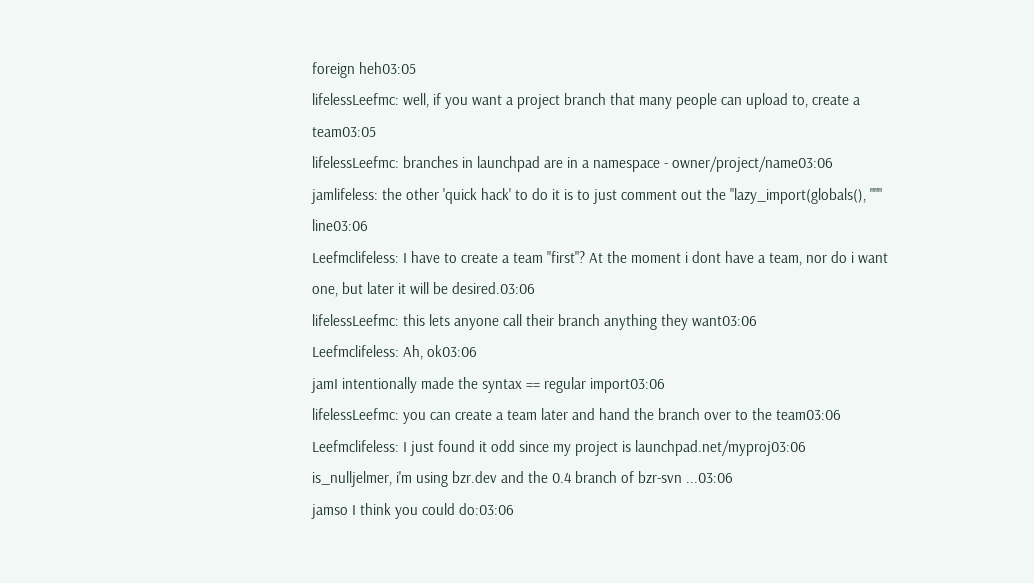foreign heh03:05
lifelessLeefmc: well, if you want a project branch that many people can upload to, create a team03:05
lifelessLeefmc: branches in launchpad are in a namespace - owner/project/name03:06
jamlifeless: the other 'quick hack' to do it is to just comment out the "lazy_import(globals(), """ line03:06
Leefmclifeless: I have to create a team "first"? At the moment i dont have a team, nor do i want one, but later it will be desired.03:06
lifelessLeefmc: this lets anyone call their branch anything they want03:06
Leefmclifeless: Ah, ok03:06
jamI intentionally made the syntax == regular import03:06
lifelessLeefmc: you can create a team later and hand the branch over to the team03:06
Leefmclifeless: I just found it odd since my project is launchpad.net/myproj03:06
is_nulljelmer, i'm using bzr.dev and the 0.4 branch of bzr-svn ...03:06
jamso I think you could do:03:06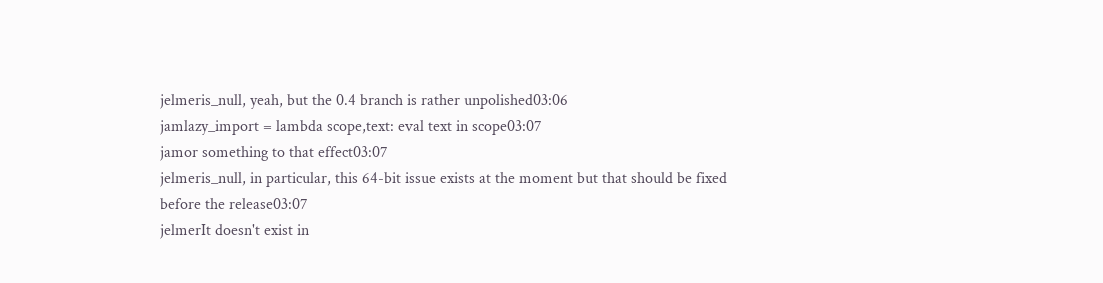jelmeris_null, yeah, but the 0.4 branch is rather unpolished03:06
jamlazy_import = lambda scope,text: eval text in scope03:07
jamor something to that effect03:07
jelmeris_null, in particular, this 64-bit issue exists at the moment but that should be fixed before the release03:07
jelmerIt doesn't exist in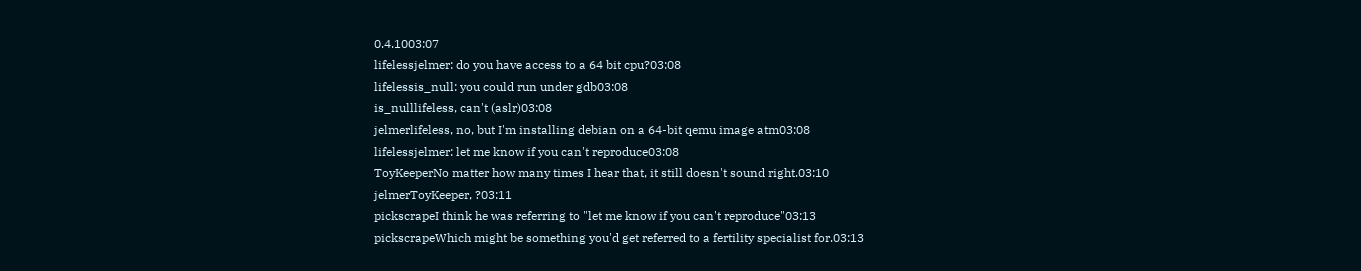0.4.1003:07
lifelessjelmer: do you have access to a 64 bit cpu?03:08
lifelessis_null: you could run under gdb03:08
is_nulllifeless, can't (aslr)03:08
jelmerlifeless, no, but I'm installing debian on a 64-bit qemu image atm03:08
lifelessjelmer: let me know if you can't reproduce03:08
ToyKeeperNo matter how many times I hear that, it still doesn't sound right.03:10
jelmerToyKeeper, ?03:11
pickscrapeI think he was referring to "let me know if you can't reproduce"03:13
pickscrapeWhich might be something you'd get referred to a fertility specialist for.03:13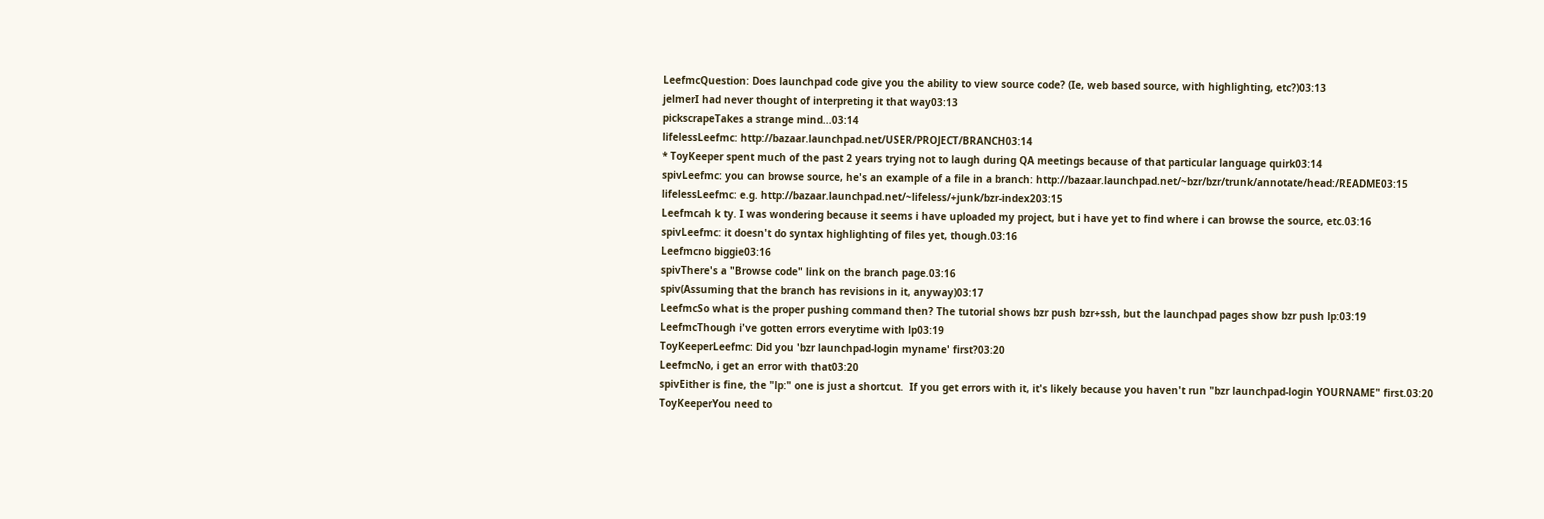LeefmcQuestion: Does launchpad code give you the ability to view source code? (Ie, web based source, with highlighting, etc?)03:13
jelmerI had never thought of interpreting it that way03:13
pickscrapeTakes a strange mind...03:14
lifelessLeefmc: http://bazaar.launchpad.net/USER/PROJECT/BRANCH03:14
* ToyKeeper spent much of the past 2 years trying not to laugh during QA meetings because of that particular language quirk03:14
spivLeefmc: you can browse source, he's an example of a file in a branch: http://bazaar.launchpad.net/~bzr/bzr/trunk/annotate/head:/README03:15
lifelessLeefmc: e.g. http://bazaar.launchpad.net/~lifeless/+junk/bzr-index203:15
Leefmcah k ty. I was wondering because it seems i have uploaded my project, but i have yet to find where i can browse the source, etc.03:16
spivLeefmc: it doesn't do syntax highlighting of files yet, though.03:16
Leefmcno biggie03:16
spivThere's a "Browse code" link on the branch page.03:16
spiv(Assuming that the branch has revisions in it, anyway)03:17
LeefmcSo what is the proper pushing command then? The tutorial shows bzr push bzr+ssh, but the launchpad pages show bzr push lp:03:19
LeefmcThough i've gotten errors everytime with lp03:19
ToyKeeperLeefmc: Did you 'bzr launchpad-login myname' first?03:20
LeefmcNo, i get an error with that03:20
spivEither is fine, the "lp:" one is just a shortcut.  If you get errors with it, it's likely because you haven't run "bzr launchpad-login YOURNAME" first.03:20
ToyKeeperYou need to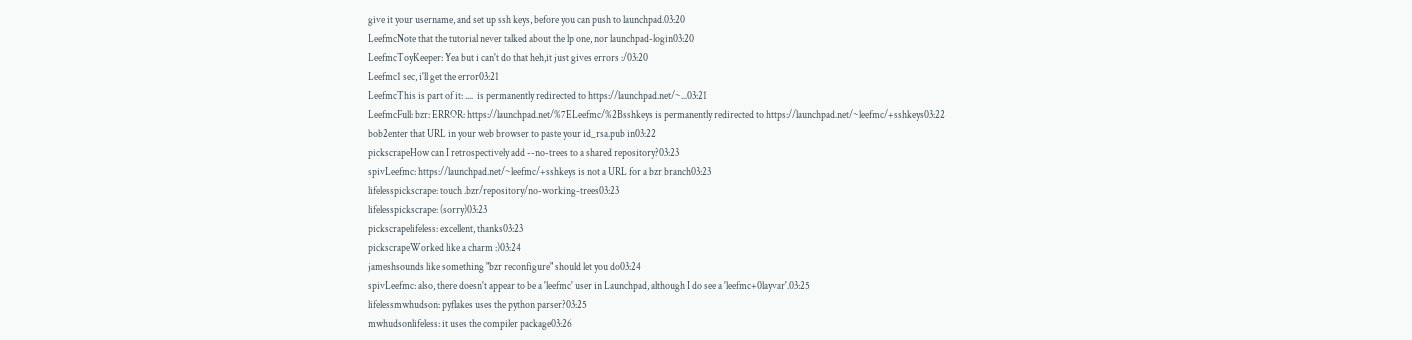give it your username, and set up ssh keys, before you can push to launchpad.03:20
LeefmcNote that the tutorial never talked about the lp one, nor launchpad-login03:20
LeefmcToyKeeper: Yea but i can't do that heh,it just gives errors :/03:20
Leefmc1 sec, i'll get the error03:21
LeefmcThis is part of it: ....  is permanently redirected to https://launchpad.net/~...03:21
LeefmcFull: bzr: ERROR: https://launchpad.net/%7ELeefmc/%2Bsshkeys is permanently redirected to https://launchpad.net/~leefmc/+sshkeys03:22
bob2enter that URL in your web browser to paste your id_rsa.pub in03:22
pickscrapeHow can I retrospectively add --no-trees to a shared repository?03:23
spivLeefmc: https://launchpad.net/~leefmc/+sshkeys is not a URL for a bzr branch03:23
lifelesspickscrape: touch .bzr/repository/no-working-trees03:23
lifelesspickscrape: (sorry)03:23
pickscrapelifeless: excellent, thanks03:23
pickscrapeWorked like a charm :)03:24
jameshsounds like something "bzr reconfigure" should let you do03:24
spivLeefmc: also, there doesn't appear to be a 'leefmc' user in Launchpad, although I do see a 'leefmc+0layvar'.03:25
lifelessmwhudson: pyflakes uses the python parser?03:25
mwhudsonlifeless: it uses the compiler package03:26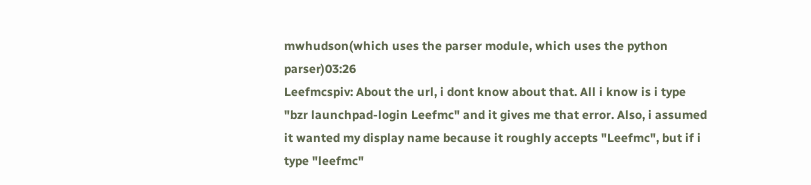mwhudson(which uses the parser module, which uses the python parser)03:26
Leefmcspiv: About the url, i dont know about that. All i know is i type "bzr launchpad-login Leefmc" and it gives me that error. Also, i assumed it wanted my display name because it roughly accepts "Leefmc", but if i type "leefmc"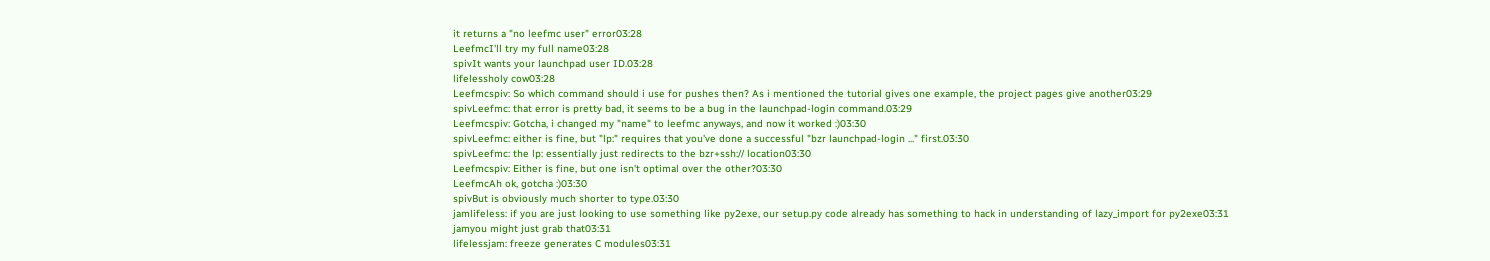it returns a "no leefmc user" error03:28
LeefmcI'll try my full name03:28
spivIt wants your launchpad user ID.03:28
lifelessholy cow03:28
Leefmcspiv: So which command should i use for pushes then? As i mentioned the tutorial gives one example, the project pages give another03:29
spivLeefmc: that error is pretty bad, it seems to be a bug in the launchpad-login command.03:29
Leefmcspiv: Gotcha, i changed my "name" to leefmc anyways, and now it worked :)03:30
spivLeefmc: either is fine, but "lp:" requires that you've done a successful "bzr launchpad-login ..." first.03:30
spivLeefmc: the lp: essentially just redirects to the bzr+ssh:// location03:30
Leefmcspiv: Either is fine, but one isn't optimal over the other?03:30
LeefmcAh ok, gotcha :)03:30
spivBut is obviously much shorter to type.03:30
jamlifeless: if you are just looking to use something like py2exe, our setup.py code already has something to hack in understanding of lazy_import for py2exe03:31
jamyou might just grab that03:31
lifelessjam: freeze generates C modules03:31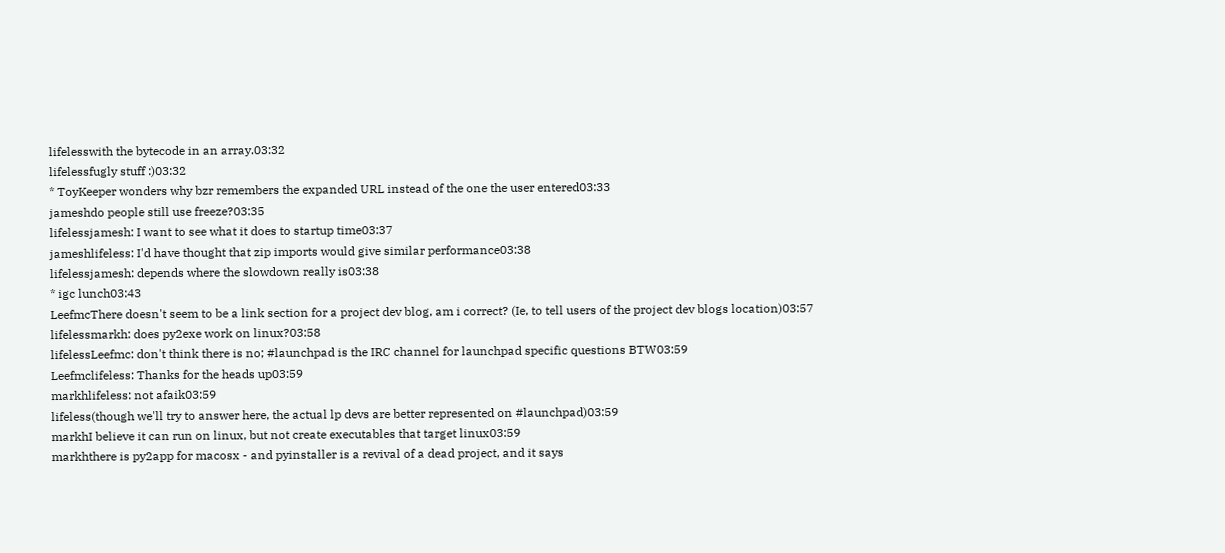lifelesswith the bytecode in an array.03:32
lifelessfugly stuff :)03:32
* ToyKeeper wonders why bzr remembers the expanded URL instead of the one the user entered03:33
jameshdo people still use freeze?03:35
lifelessjamesh: I want to see what it does to startup time03:37
jameshlifeless: I'd have thought that zip imports would give similar performance03:38
lifelessjamesh: depends where the slowdown really is03:38
* igc lunch03:43
LeefmcThere doesn't seem to be a link section for a project dev blog, am i correct? (Ie, to tell users of the project dev blogs location)03:57
lifelessmarkh: does py2exe work on linux?03:58
lifelessLeefmc: don't think there is no; #launchpad is the IRC channel for launchpad specific questions BTW03:59
Leefmclifeless: Thanks for the heads up03:59
markhlifeless: not afaik03:59
lifeless(though we'll try to answer here, the actual lp devs are better represented on #launchpad)03:59
markhI believe it can run on linux, but not create executables that target linux03:59
markhthere is py2app for macosx - and pyinstaller is a revival of a dead project, and it says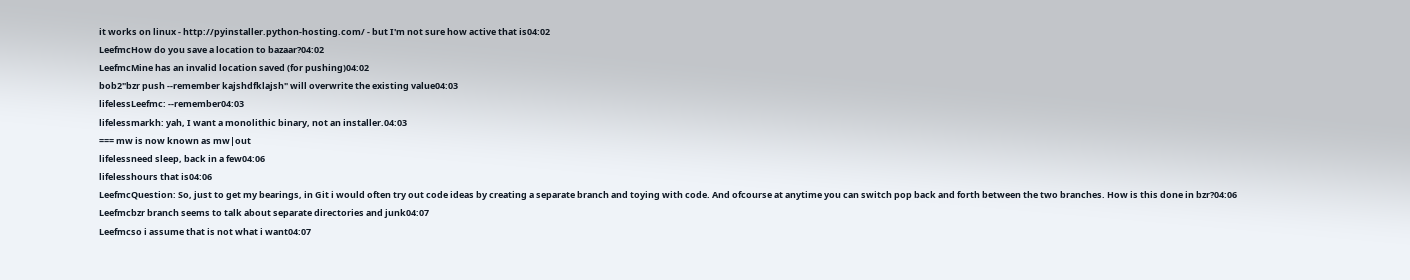it works on linux - http://pyinstaller.python-hosting.com/ - but I'm not sure how active that is04:02
LeefmcHow do you save a location to bazaar?04:02
LeefmcMine has an invalid location saved (for pushing)04:02
bob2"bzr push --remember kajshdfklajsh" will overwrite the existing value04:03
lifelessLeefmc: --remember04:03
lifelessmarkh: yah, I want a monolithic binary, not an installer.04:03
=== mw is now known as mw|out
lifelessneed sleep, back in a few04:06
lifelesshours that is04:06
LeefmcQuestion: So, just to get my bearings, in Git i would often try out code ideas by creating a separate branch and toying with code. And ofcourse at anytime you can switch pop back and forth between the two branches. How is this done in bzr?04:06
Leefmcbzr branch seems to talk about separate directories and junk04:07
Leefmcso i assume that is not what i want04:07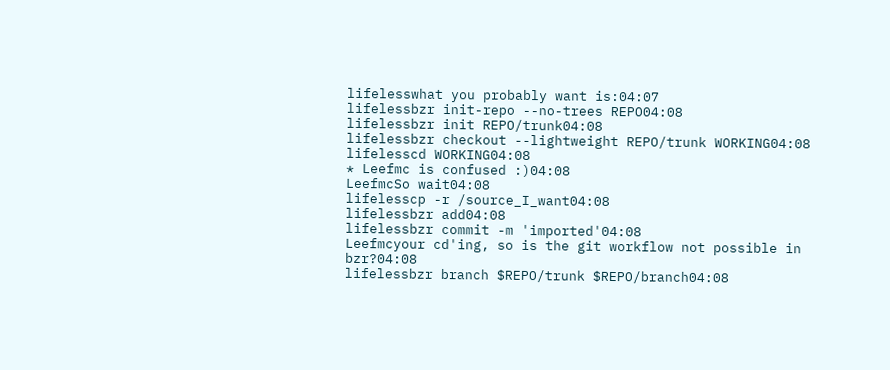lifelesswhat you probably want is:04:07
lifelessbzr init-repo --no-trees REPO04:08
lifelessbzr init REPO/trunk04:08
lifelessbzr checkout --lightweight REPO/trunk WORKING04:08
lifelesscd WORKING04:08
* Leefmc is confused :)04:08
LeefmcSo wait04:08
lifelesscp -r /source_I_want04:08
lifelessbzr add04:08
lifelessbzr commit -m 'imported'04:08
Leefmcyour cd'ing, so is the git workflow not possible in bzr?04:08
lifelessbzr branch $REPO/trunk $REPO/branch04:08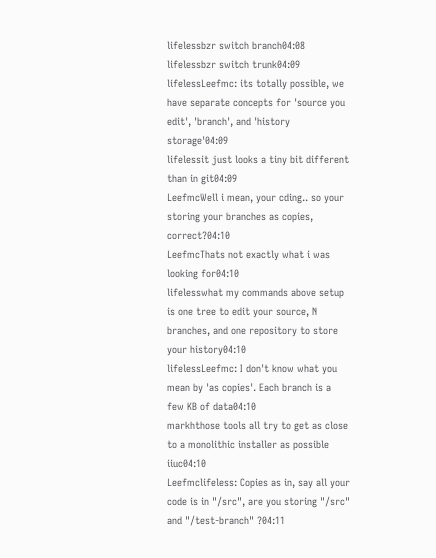lifelessbzr switch branch04:08
lifelessbzr switch trunk04:09
lifelessLeefmc: its totally possible, we have separate concepts for 'source you edit', 'branch', and 'history storage'04:09
lifelessit just looks a tiny bit different than in git04:09
LeefmcWell i mean, your cding.. so your storing your branches as copies, correct?04:10
LeefmcThats not exactly what i was looking for04:10
lifelesswhat my commands above setup is one tree to edit your source, N branches, and one repository to store your history04:10
lifelessLeefmc: I don't know what you mean by 'as copies'. Each branch is a few KB of data04:10
markhthose tools all try to get as close to a monolithic installer as possible iiuc04:10
Leefmclifeless: Copies as in, say all your code is in "/src", are you storing "/src" and "/test-branch" ?04:11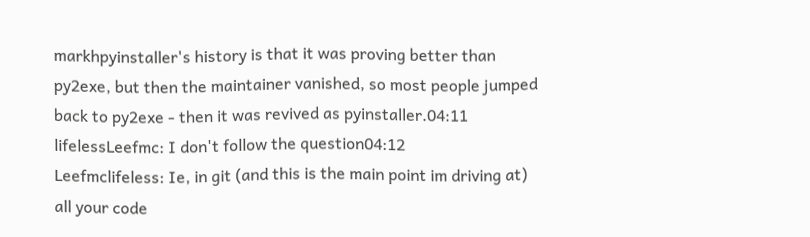markhpyinstaller's history is that it was proving better than py2exe, but then the maintainer vanished, so most people jumped back to py2exe - then it was revived as pyinstaller.04:11
lifelessLeefmc: I don't follow the question04:12
Leefmclifeless: Ie, in git (and this is the main point im driving at) all your code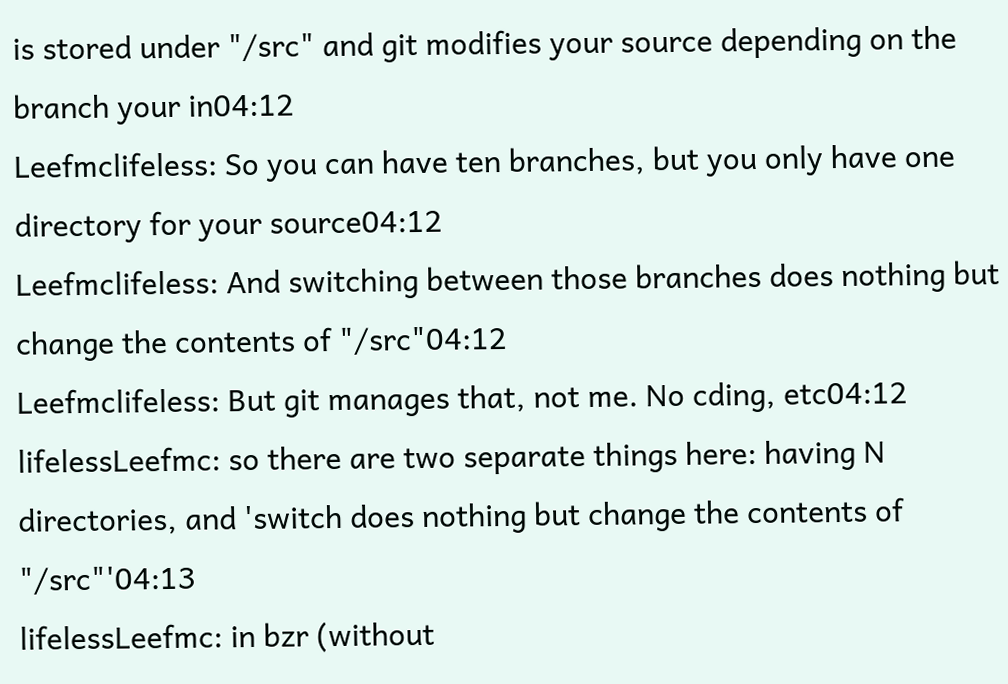is stored under "/src" and git modifies your source depending on the branch your in04:12
Leefmclifeless: So you can have ten branches, but you only have one directory for your source04:12
Leefmclifeless: And switching between those branches does nothing but change the contents of "/src"04:12
Leefmclifeless: But git manages that, not me. No cding, etc04:12
lifelessLeefmc: so there are two separate things here: having N directories, and 'switch does nothing but change the contents of "/src"'04:13
lifelessLeefmc: in bzr (without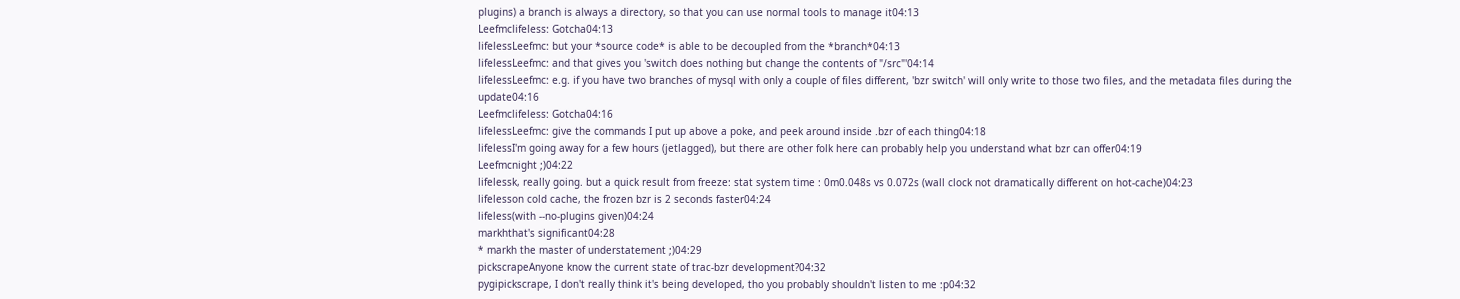plugins) a branch is always a directory, so that you can use normal tools to manage it04:13
Leefmclifeless: Gotcha04:13
lifelessLeefmc: but your *source code* is able to be decoupled from the *branch*04:13
lifelessLeefmc: and that gives you 'switch does nothing but change the contents of "/src"'04:14
lifelessLeefmc: e.g. if you have two branches of mysql with only a couple of files different, 'bzr switch' will only write to those two files, and the metadata files during the update04:16
Leefmclifeless: Gotcha04:16
lifelessLeefmc: give the commands I put up above a poke, and peek around inside .bzr of each thing04:18
lifelessI'm going away for a few hours (jetlagged), but there are other folk here can probably help you understand what bzr can offer04:19
Leefmcnight ;)04:22
lifelessk, really going. but a quick result from freeze: stat system time : 0m0.048s vs 0.072s (wall clock not dramatically different on hot-cache)04:23
lifelesson cold cache, the frozen bzr is 2 seconds faster04:24
lifeless(with --no-plugins given)04:24
markhthat's significant04:28
* markh the master of understatement ;)04:29
pickscrapeAnyone know the current state of trac-bzr development?04:32
pygipickscrape, I don't really think it's being developed, tho you probably shouldn't listen to me :p04:32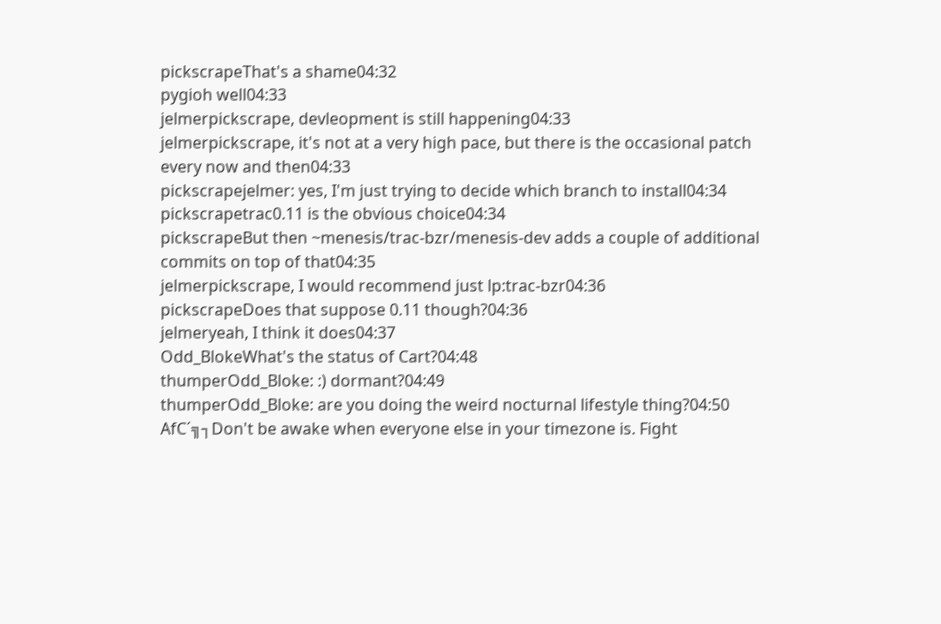pickscrapeThat's a shame04:32
pygioh well04:33
jelmerpickscrape, devleopment is still happening04:33
jelmerpickscrape, it's not at a very high pace, but there is the occasional patch every now and then04:33
pickscrapejelmer: yes, I'm just trying to decide which branch to install04:34
pickscrapetrac0.11 is the obvious choice04:34
pickscrapeBut then ~menesis/trac-bzr/menesis-dev adds a couple of additional commits on top of that04:35
jelmerpickscrape, I would recommend just lp:trac-bzr04:36
pickscrapeDoes that suppose 0.11 though?04:36
jelmeryeah, I think it does04:37
Odd_BlokeWhat's the status of Cart?04:48
thumperOdd_Bloke: :) dormant?04:49
thumperOdd_Bloke: are you doing the weird nocturnal lifestyle thing?04:50
AfC´╗┐Don't be awake when everyone else in your timezone is. Fight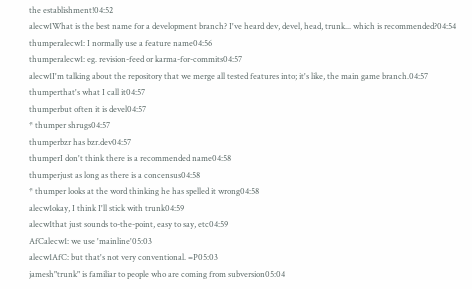the establishment!04:52
alecw1What is the best name for a development branch? I've heard dev, devel, head, trunk... which is recommended?04:54
thumperalecw1: I normally use a feature name04:56
thumperalecw1: eg. revision-feed or karma-for-commits04:57
alecw1I'm talking about the repository that we merge all tested features into; it's like, the main game branch.04:57
thumperthat's what I call it04:57
thumperbut often it is devel04:57
* thumper shrugs04:57
thumperbzr has bzr.dev04:57
thumperI don't think there is a recommended name04:58
thumperjust as long as there is a concensus04:58
* thumper looks at the word thinking he has spelled it wrong04:58
alecw1okay, I think I'll stick with trunk04:59
alecw1that just sounds to-the-point, easy to say, etc04:59
AfCalecw1: we use 'mainline'05:03
alecw1AfC: but that's not very conventional. =P05:03
jamesh"trunk" is familiar to people who are coming from subversion05:04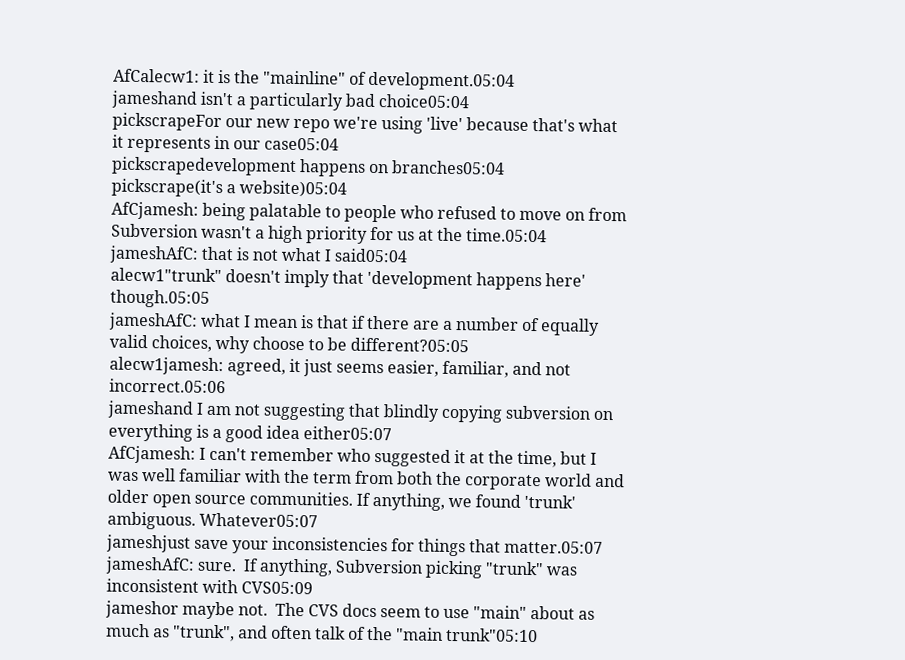AfCalecw1: it is the "mainline" of development.05:04
jameshand isn't a particularly bad choice05:04
pickscrapeFor our new repo we're using 'live' because that's what it represents in our case05:04
pickscrapedevelopment happens on branches05:04
pickscrape(it's a website)05:04
AfCjamesh: being palatable to people who refused to move on from Subversion wasn't a high priority for us at the time.05:04
jameshAfC: that is not what I said05:04
alecw1"trunk" doesn't imply that 'development happens here' though.05:05
jameshAfC: what I mean is that if there are a number of equally valid choices, why choose to be different?05:05
alecw1jamesh: agreed, it just seems easier, familiar, and not incorrect.05:06
jameshand I am not suggesting that blindly copying subversion on everything is a good idea either05:07
AfCjamesh: I can't remember who suggested it at the time, but I was well familiar with the term from both the corporate world and older open source communities. If anything, we found 'trunk' ambiguous. Whatever05:07
jameshjust save your inconsistencies for things that matter.05:07
jameshAfC: sure.  If anything, Subversion picking "trunk" was inconsistent with CVS05:09
jameshor maybe not.  The CVS docs seem to use "main" about as much as "trunk", and often talk of the "main trunk"05:10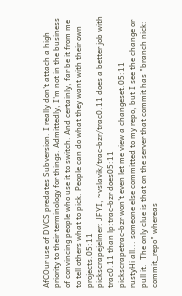AfCOur use of DVCS predates Subversion. I really don't attach a high priority to their terminology for things. Admittedly, I'm not in the business of convincing people who use it to switch. And certainly, far be it from me to tell others what to pick. People can do what they want with their own projects.05:11
pickscrapejelmer: JFYI, ~vslavik/trac-bzr/trac0.11 does a better job with trac0.11 than lp:trac-bzr does05:11
pickscrapetrac-bzr won't even let me view a changeset.05:11
rustyHi all... someone else committed to my repo, but I see the change or pull it.  The only clue is that on the server that commit has "branch nick: commit_repo" whereas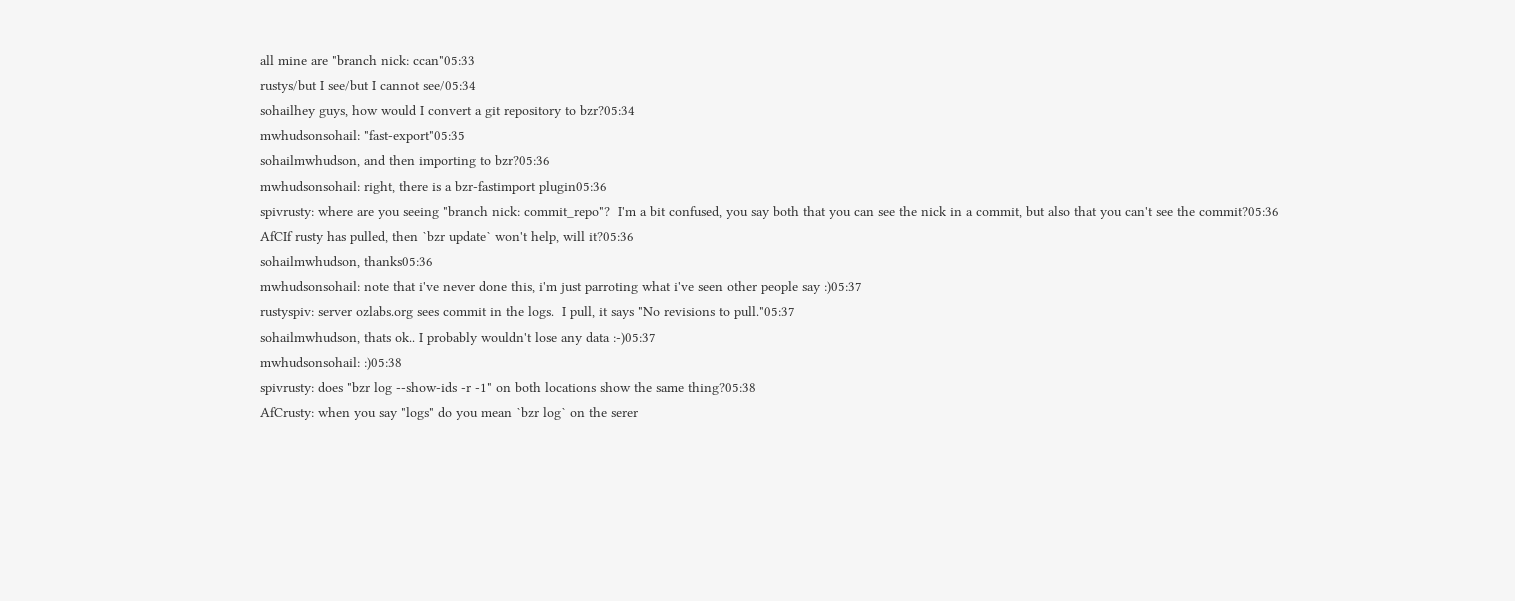all mine are "branch nick: ccan"05:33
rustys/but I see/but I cannot see/05:34
sohailhey guys, how would I convert a git repository to bzr?05:34
mwhudsonsohail: "fast-export"05:35
sohailmwhudson, and then importing to bzr?05:36
mwhudsonsohail: right, there is a bzr-fastimport plugin05:36
spivrusty: where are you seeing "branch nick: commit_repo"?  I'm a bit confused, you say both that you can see the nick in a commit, but also that you can't see the commit?05:36
AfCIf rusty has pulled, then `bzr update` won't help, will it?05:36
sohailmwhudson, thanks05:36
mwhudsonsohail: note that i've never done this, i'm just parroting what i've seen other people say :)05:37
rustyspiv: server ozlabs.org sees commit in the logs.  I pull, it says "No revisions to pull."05:37
sohailmwhudson, thats ok.. I probably wouldn't lose any data :-)05:37
mwhudsonsohail: :)05:38
spivrusty: does "bzr log --show-ids -r -1" on both locations show the same thing?05:38
AfCrusty: when you say "logs" do you mean `bzr log` on the serer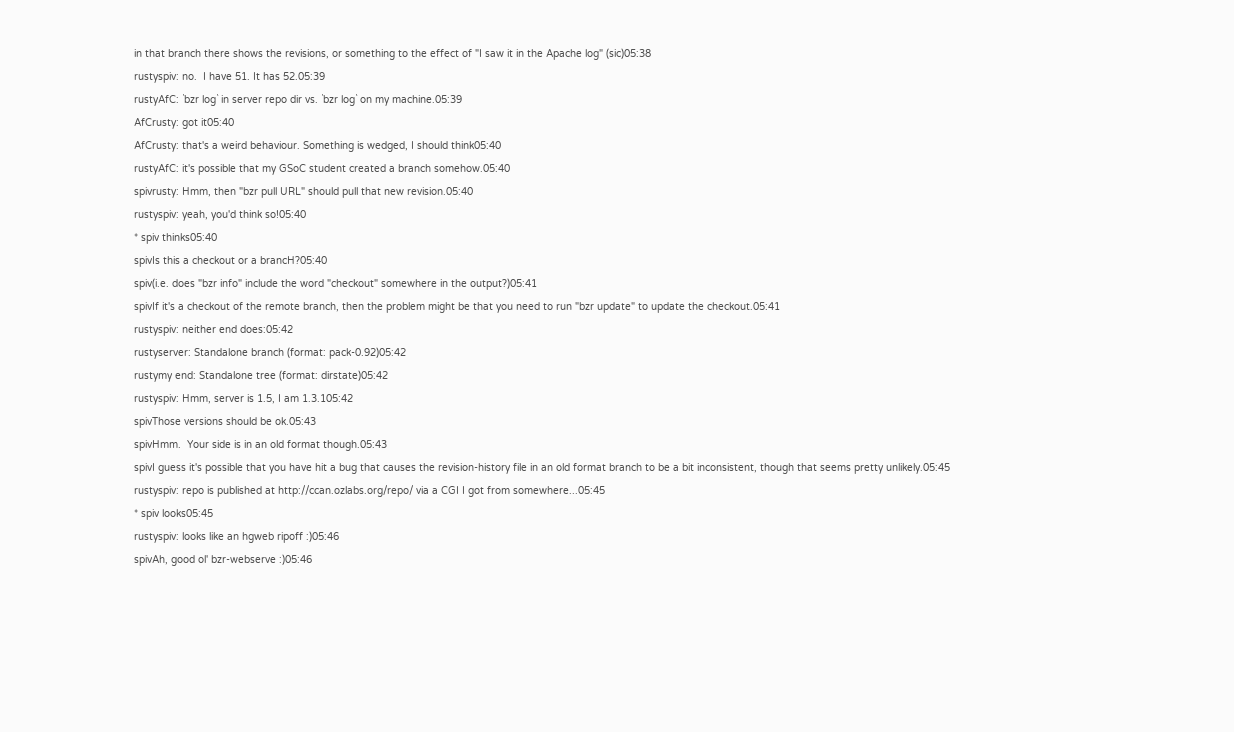in that branch there shows the revisions, or something to the effect of "I saw it in the Apache log" (sic)05:38
rustyspiv: no.  I have 51. It has 52.05:39
rustyAfC: `bzr log` in server repo dir vs. `bzr log` on my machine.05:39
AfCrusty: got it05:40
AfCrusty: that's a weird behaviour. Something is wedged, I should think05:40
rustyAfC: it's possible that my GSoC student created a branch somehow.05:40
spivrusty: Hmm, then "bzr pull URL" should pull that new revision.05:40
rustyspiv: yeah, you'd think so!05:40
* spiv thinks05:40
spivIs this a checkout or a brancH?05:40
spiv(i.e. does "bzr info" include the word "checkout" somewhere in the output?)05:41
spivIf it's a checkout of the remote branch, then the problem might be that you need to run "bzr update" to update the checkout.05:41
rustyspiv: neither end does:05:42
rustyserver: Standalone branch (format: pack-0.92)05:42
rustymy end: Standalone tree (format: dirstate)05:42
rustyspiv: Hmm, server is 1.5, I am 1.3.105:42
spivThose versions should be ok.05:43
spivHmm.  Your side is in an old format though.05:43
spivI guess it's possible that you have hit a bug that causes the revision-history file in an old format branch to be a bit inconsistent, though that seems pretty unlikely.05:45
rustyspiv: repo is published at http://ccan.ozlabs.org/repo/ via a CGI I got from somewhere...05:45
* spiv looks05:45
rustyspiv: looks like an hgweb ripoff :)05:46
spivAh, good ol' bzr-webserve :)05:46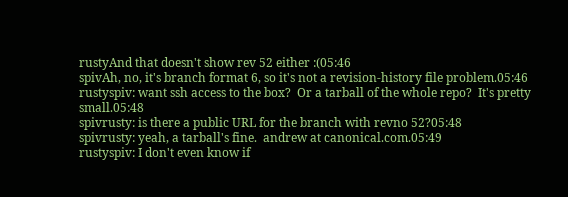rustyAnd that doesn't show rev 52 either :(05:46
spivAh, no, it's branch format 6, so it's not a revision-history file problem.05:46
rustyspiv: want ssh access to the box?  Or a tarball of the whole repo?  It's pretty small.05:48
spivrusty: is there a public URL for the branch with revno 52?05:48
spivrusty: yeah, a tarball's fine.  andrew at canonical.com.05:49
rustyspiv: I don't even know if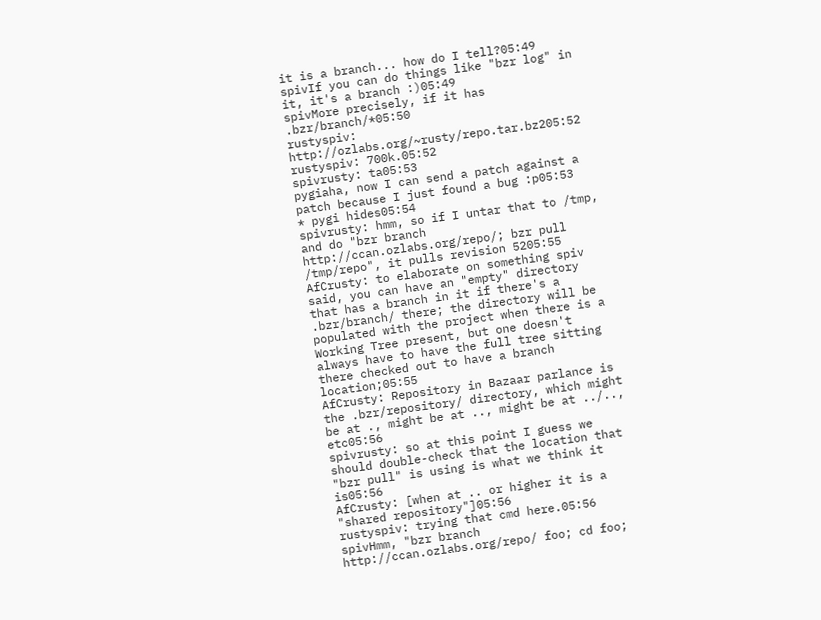it is a branch... how do I tell?05:49
spivIf you can do things like "bzr log" in it, it's a branch :)05:49
spivMore precisely, if it has .bzr/branch/*05:50
rustyspiv: http://ozlabs.org/~rusty/repo.tar.bz205:52
rustyspiv: 700k.05:52
spivrusty: ta05:53
pygiaha, now I can send a patch against a patch because I just found a bug :p05:53
* pygi hides05:54
spivrusty: hmm, so if I untar that to /tmp, and do "bzr branch http://ccan.ozlabs.org/repo/; bzr pull /tmp/repo", it pulls revision 5205:55
AfCrusty: to elaborate on something spiv said, you can have an "empty" directory that has a branch in it if there's a .bzr/branch/ there; the directory will be populated with the project when there is a Working Tree present, but one doesn't always have to have the full tree sitting there checked out to have a branch location;05:55
AfCrusty: Repository in Bazaar parlance is the .bzr/repository/ directory, which might be at ., might be at .., might be at ../.., etc05:56
spivrusty: so at this point I guess we should double-check that the location that "bzr pull" is using is what we think it is05:56
AfCrusty: [when at .. or higher it is a "shared repository"]05:56
rustyspiv: trying that cmd here.05:56
spivHmm, "bzr branch http://ccan.ozlabs.org/repo/ foo; cd foo;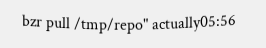bzr pull /tmp/repo" actually05:56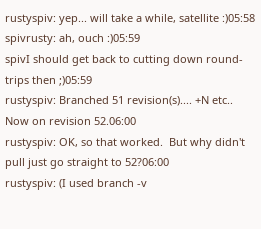rustyspiv: yep... will take a while, satellite :)05:58
spivrusty: ah, ouch :)05:59
spivI should get back to cutting down round-trips then ;)05:59
rustyspiv: Branched 51 revision(s).... +N etc..  Now on revision 52.06:00
rustyspiv: OK, so that worked.  But why didn't pull just go straight to 52?06:00
rustyspiv: (I used branch -v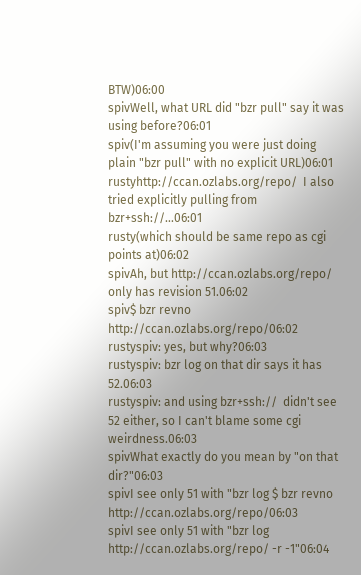BTW)06:00
spivWell, what URL did "bzr pull" say it was using before?06:01
spiv(I'm assuming you were just doing plain "bzr pull" with no explicit URL)06:01
rustyhttp://ccan.ozlabs.org/repo/  I also tried explicitly pulling from bzr+ssh://...06:01
rusty(which should be same repo as cgi points at)06:02
spivAh, but http://ccan.ozlabs.org/repo/ only has revision 51.06:02
spiv$ bzr revno http://ccan.ozlabs.org/repo/06:02
rustyspiv: yes, but why?06:03
rustyspiv: bzr log on that dir says it has 52.06:03
rustyspiv: and using bzr+ssh://  didn't see 52 either, so I can't blame some cgi weirdness.06:03
spivWhat exactly do you mean by "on that dir?"06:03
spivI see only 51 with "bzr log $ bzr revno http://ccan.ozlabs.org/repo/06:03
spivI see only 51 with "bzr log http://ccan.ozlabs.org/repo/ -r -1"06:04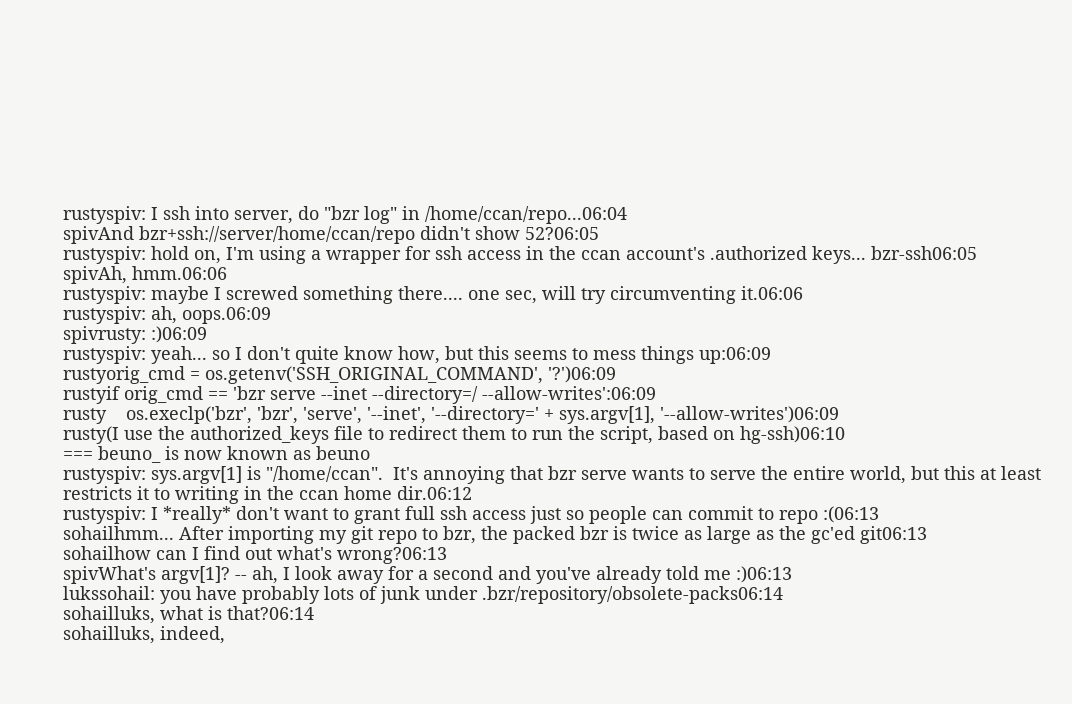rustyspiv: I ssh into server, do "bzr log" in /home/ccan/repo...06:04
spivAnd bzr+ssh://server/home/ccan/repo didn't show 52?06:05
rustyspiv: hold on, I'm using a wrapper for ssh access in the ccan account's .authorized keys... bzr-ssh06:05
spivAh, hmm.06:06
rustyspiv: maybe I screwed something there.... one sec, will try circumventing it.06:06
rustyspiv: ah, oops.06:09
spivrusty: :)06:09
rustyspiv: yeah... so I don't quite know how, but this seems to mess things up:06:09
rustyorig_cmd = os.getenv('SSH_ORIGINAL_COMMAND', '?')06:09
rustyif orig_cmd == 'bzr serve --inet --directory=/ --allow-writes':06:09
rusty    os.execlp('bzr', 'bzr', 'serve', '--inet', '--directory=' + sys.argv[1], '--allow-writes')06:09
rusty(I use the authorized_keys file to redirect them to run the script, based on hg-ssh)06:10
=== beuno_ is now known as beuno
rustyspiv: sys.argv[1] is "/home/ccan".  It's annoying that bzr serve wants to serve the entire world, but this at least restricts it to writing in the ccan home dir.06:12
rustyspiv: I *really* don't want to grant full ssh access just so people can commit to repo :(06:13
sohailhmm... After importing my git repo to bzr, the packed bzr is twice as large as the gc'ed git06:13
sohailhow can I find out what's wrong?06:13
spivWhat's argv[1]? -- ah, I look away for a second and you've already told me :)06:13
lukssohail: you have probably lots of junk under .bzr/repository/obsolete-packs06:14
sohailluks, what is that?06:14
sohailluks, indeed,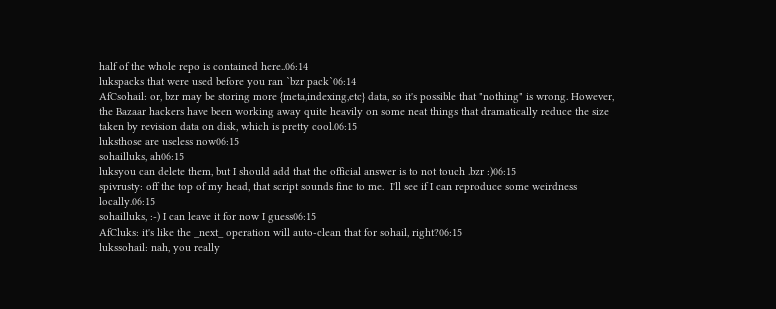half of the whole repo is contained here..06:14
lukspacks that were used before you ran `bzr pack`06:14
AfCsohail: or, bzr may be storing more {meta,indexing,etc} data, so it's possible that "nothing" is wrong. However, the Bazaar hackers have been working away quite heavily on some neat things that dramatically reduce the size taken by revision data on disk, which is pretty cool.06:15
luksthose are useless now06:15
sohailluks, ah06:15
luksyou can delete them, but I should add that the official answer is to not touch .bzr :)06:15
spivrusty: off the top of my head, that script sounds fine to me.  I'll see if I can reproduce some weirdness locally.06:15
sohailluks, :-) I can leave it for now I guess06:15
AfCluks: it's like the _next_ operation will auto-clean that for sohail, right?06:15
lukssohail: nah, you really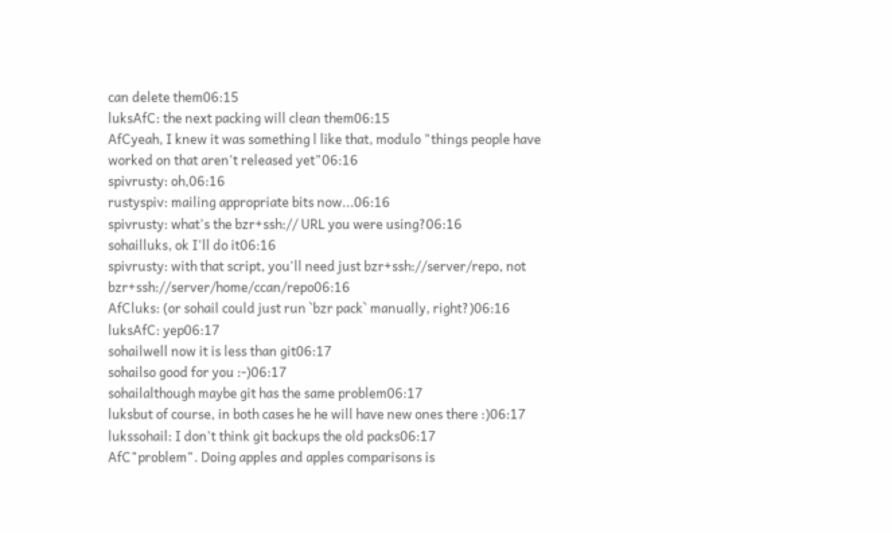can delete them06:15
luksAfC: the next packing will clean them06:15
AfCyeah, I knew it was something l like that, modulo "things people have worked on that aren't released yet"06:16
spivrusty: oh,06:16
rustyspiv: mailing appropriate bits now...06:16
spivrusty: what's the bzr+ssh:// URL you were using?06:16
sohailluks, ok I'll do it06:16
spivrusty: with that script, you'll need just bzr+ssh://server/repo, not bzr+ssh://server/home/ccan/repo06:16
AfCluks: (or sohail could just run `bzr pack` manually, right?)06:16
luksAfC: yep06:17
sohailwell now it is less than git06:17
sohailso good for you :-)06:17
sohailalthough maybe git has the same problem06:17
luksbut of course, in both cases he he will have new ones there :)06:17
lukssohail: I don't think git backups the old packs06:17
AfC"problem". Doing apples and apples comparisons is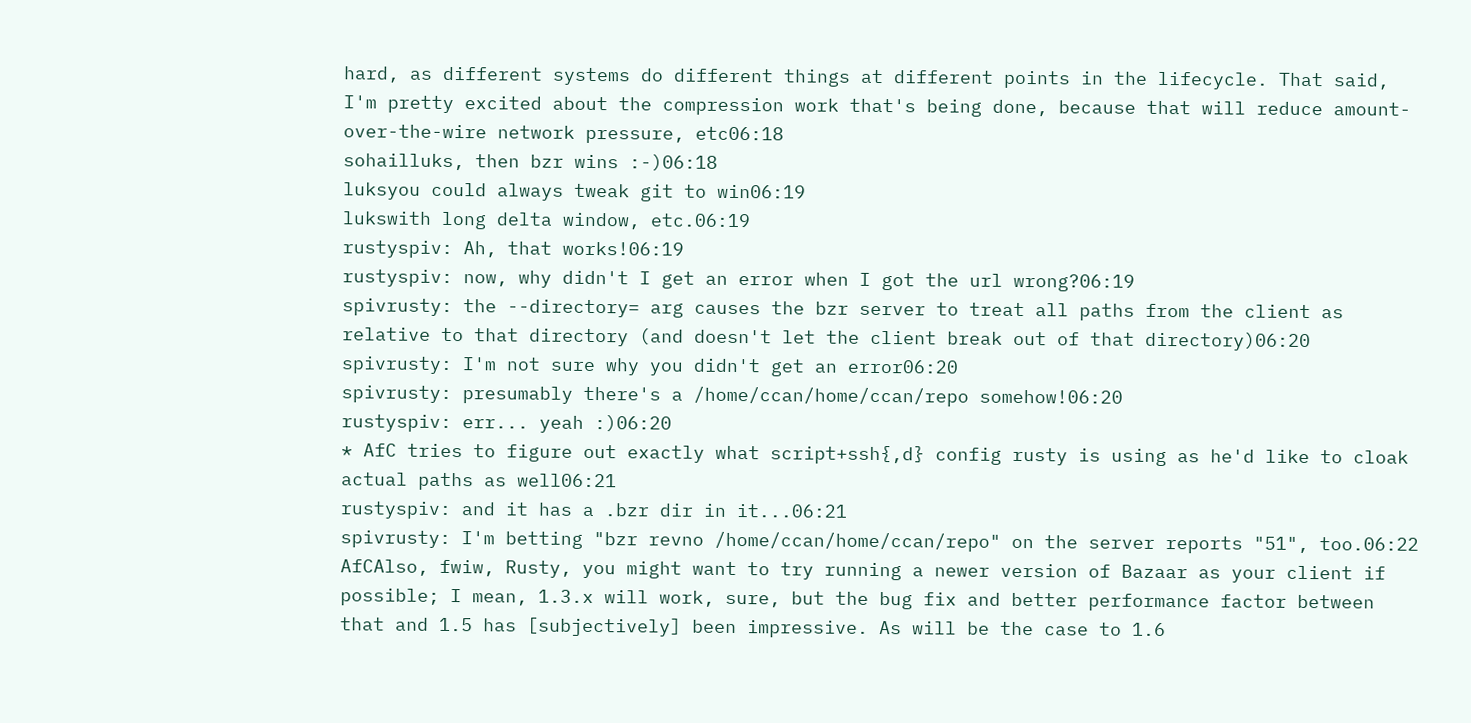hard, as different systems do different things at different points in the lifecycle. That said, I'm pretty excited about the compression work that's being done, because that will reduce amount-over-the-wire network pressure, etc06:18
sohailluks, then bzr wins :-)06:18
luksyou could always tweak git to win06:19
lukswith long delta window, etc.06:19
rustyspiv: Ah, that works!06:19
rustyspiv: now, why didn't I get an error when I got the url wrong?06:19
spivrusty: the --directory= arg causes the bzr server to treat all paths from the client as relative to that directory (and doesn't let the client break out of that directory)06:20
spivrusty: I'm not sure why you didn't get an error06:20
spivrusty: presumably there's a /home/ccan/home/ccan/repo somehow!06:20
rustyspiv: err... yeah :)06:20
* AfC tries to figure out exactly what script+ssh{,d} config rusty is using as he'd like to cloak actual paths as well06:21
rustyspiv: and it has a .bzr dir in it...06:21
spivrusty: I'm betting "bzr revno /home/ccan/home/ccan/repo" on the server reports "51", too.06:22
AfCAlso, fwiw, Rusty, you might want to try running a newer version of Bazaar as your client if possible; I mean, 1.3.x will work, sure, but the bug fix and better performance factor between that and 1.5 has [subjectively] been impressive. As will be the case to 1.6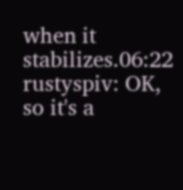when it stabilizes.06:22
rustyspiv: OK, so it's a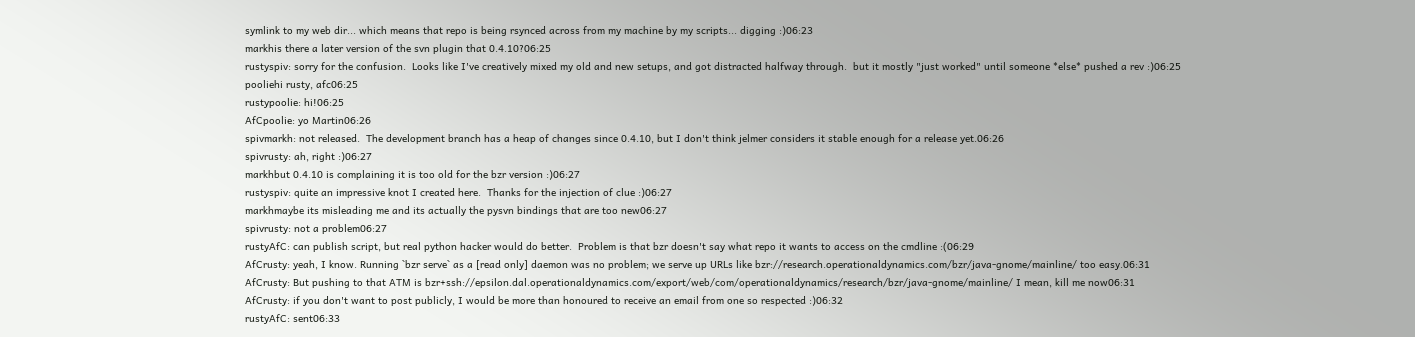symlink to my web dir... which means that repo is being rsynced across from my machine by my scripts... digging :)06:23
markhis there a later version of the svn plugin that 0.4.10?06:25
rustyspiv: sorry for the confusion.  Looks like I've creatively mixed my old and new setups, and got distracted halfway through.  but it mostly "just worked" until someone *else* pushed a rev :)06:25
pooliehi rusty, afc06:25
rustypoolie: hi!06:25
AfCpoolie: yo Martin06:26
spivmarkh: not released.  The development branch has a heap of changes since 0.4.10, but I don't think jelmer considers it stable enough for a release yet.06:26
spivrusty: ah, right :)06:27
markhbut 0.4.10 is complaining it is too old for the bzr version :)06:27
rustyspiv: quite an impressive knot I created here.  Thanks for the injection of clue :)06:27
markhmaybe its misleading me and its actually the pysvn bindings that are too new06:27
spivrusty: not a problem06:27
rustyAfC: can publish script, but real python hacker would do better.  Problem is that bzr doesn't say what repo it wants to access on the cmdline :(06:29
AfCrusty: yeah, I know. Running `bzr serve` as a [read only] daemon was no problem; we serve up URLs like bzr://research.operationaldynamics.com/bzr/java-gnome/mainline/ too easy.06:31
AfCrusty: But pushing to that ATM is bzr+ssh://epsilon.dal.operationaldynamics.com/export/web/com/operationaldynamics/research/bzr/java-gnome/mainline/ I mean, kill me now06:31
AfCrusty: if you don't want to post publicly, I would be more than honoured to receive an email from one so respected :)06:32
rustyAfC: sent06:33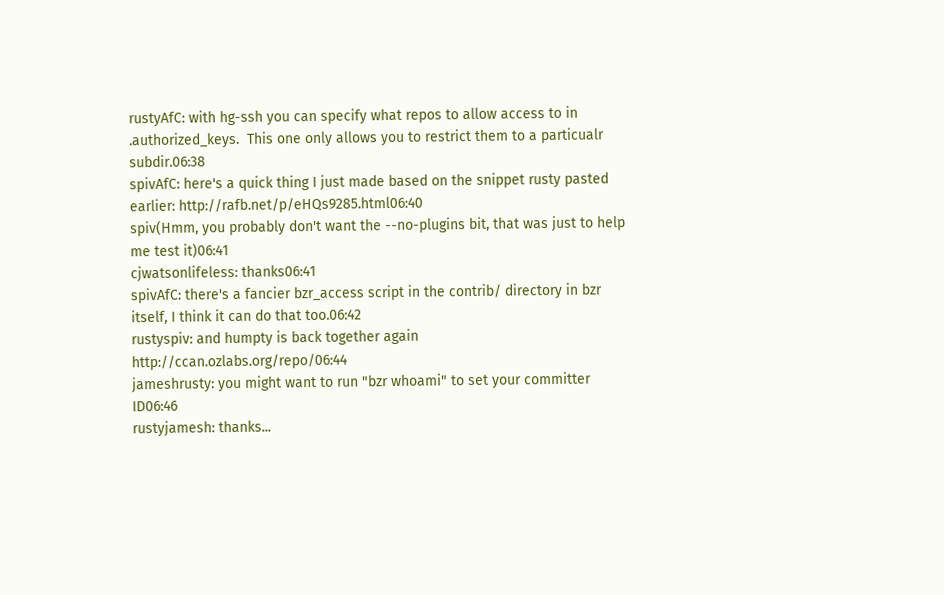rustyAfC: with hg-ssh you can specify what repos to allow access to in .authorized_keys.  This one only allows you to restrict them to a particualr subdir.06:38
spivAfC: here's a quick thing I just made based on the snippet rusty pasted earlier: http://rafb.net/p/eHQs9285.html06:40
spiv(Hmm, you probably don't want the --no-plugins bit, that was just to help me test it)06:41
cjwatsonlifeless: thanks06:41
spivAfC: there's a fancier bzr_access script in the contrib/ directory in bzr itself, I think it can do that too.06:42
rustyspiv: and humpty is back together again http://ccan.ozlabs.org/repo/06:44
jameshrusty: you might want to run "bzr whoami" to set your committer ID06:46
rustyjamesh: thanks...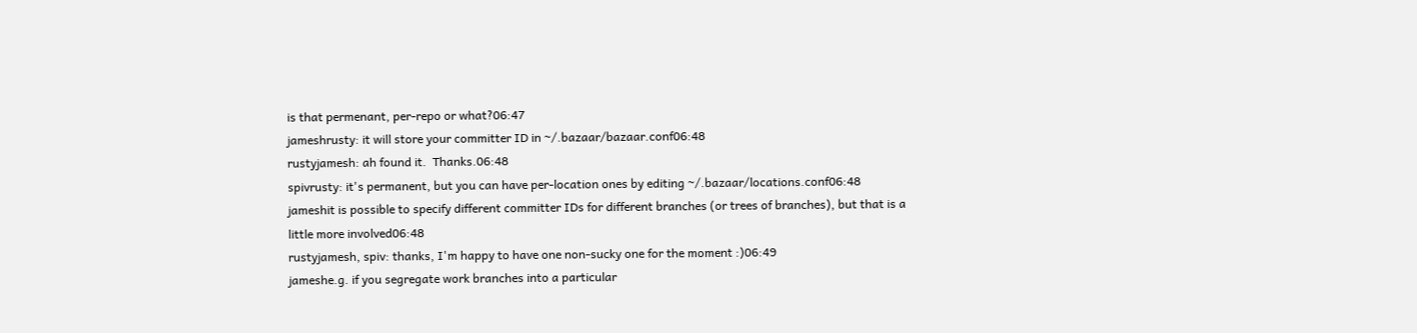is that permenant, per-repo or what?06:47
jameshrusty: it will store your committer ID in ~/.bazaar/bazaar.conf06:48
rustyjamesh: ah found it.  Thanks.06:48
spivrusty: it's permanent, but you can have per-location ones by editing ~/.bazaar/locations.conf06:48
jameshit is possible to specify different committer IDs for different branches (or trees of branches), but that is a little more involved06:48
rustyjamesh, spiv: thanks, I'm happy to have one non-sucky one for the moment :)06:49
jameshe.g. if you segregate work branches into a particular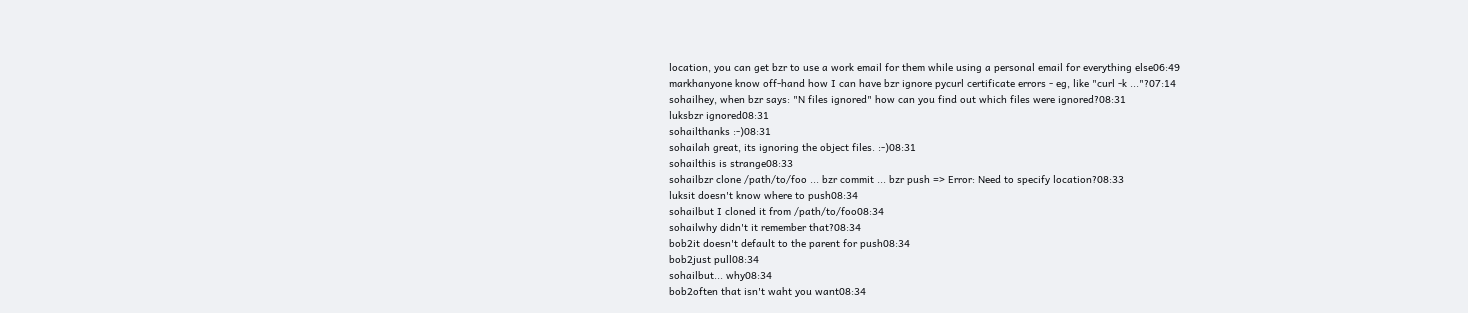location, you can get bzr to use a work email for them while using a personal email for everything else06:49
markhanyone know off-hand how I can have bzr ignore pycurl certificate errors - eg, like "curl -k ..."?07:14
sohailhey, when bzr says: "N files ignored" how can you find out which files were ignored?08:31
luksbzr ignored08:31
sohailthanks :-)08:31
sohailah great, its ignoring the object files. :-)08:31
sohailthis is strange08:33
sohailbzr clone /path/to/foo ... bzr commit ... bzr push => Error: Need to specify location?08:33
luksit doesn't know where to push08:34
sohailbut I cloned it from /path/to/foo08:34
sohailwhy didn't it remember that?08:34
bob2it doesn't default to the parent for push08:34
bob2just pull08:34
sohailbut... why08:34
bob2often that isn't waht you want08:34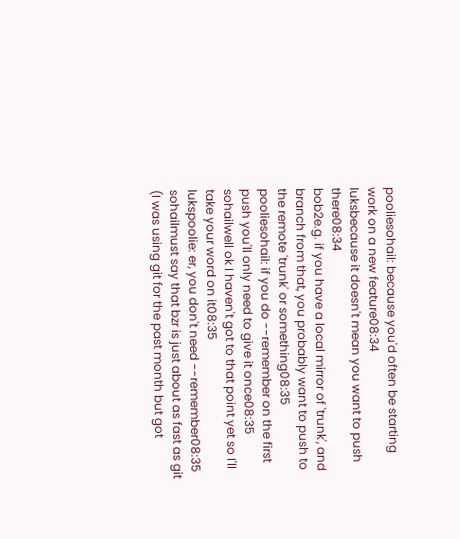pooliesohail: because you'd often be starting work on a new feature08:34
luksbecause it doesn't mean you want to push there08:34
bob2e.g. if you have a local mirror of 'trunk', and branch from that, you probably want to push to the remote 'trunk' or something08:35
pooliesohail: if you do --remember on the first push you'll only need to give it once08:35
sohailwell ok I haven't got to that point yet so I'll take your word on it08:35
lukspoolie: er, you don't need --remember08:35
sohailmust say that bzr is just about as fast as git (I was using git for the past month but got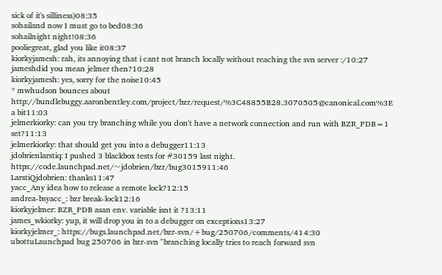sick of it's silliness)08:35
sohailand now I must go to bed08:36
sohailnight night!08:36
pooliegreat, glad you like it08:37
kiorkyjamesh: rah, its annoying that i cant not branch locally without reaching the svn server :/10:27
jameshdid you mean jelmer then?10:28
kiorkyjamesh: yes, sorry for the noise10:45
* mwhudson bounces about http://bundlebuggy.aaronbentley.com/project/bzr/request/%3C48855B28.3070505@canonical.com%3E a bit11:03
jelmerkiorky: can you try branching while you don't have a network connection and run with BZR_PDB=1 set?11:13
jelmerkiorky: that should get you into a debugger11:13
jdobrienlarstiq: I pushed 3 blackbox tests for #30159 last night. https://code.launchpad.net/~jdobrien/bzr/bug3015911:46
LarstiQjdobrien: thanks11:47
yacc_Any idea how to release a remote lock?12:15
andrea-bsyacc_: bzr break-lock12:16
kiorkyjelmer: BZR_PDB asan env. variable isnt it ?13:11
james_wkiorky: yup, it will drop you in to a debugger on exceptions13:27
kiorkyjelmer_: https://bugs.launchpad.net/bzr-svn/+bug/250706/comments/414:30
ubottuLaunchpad bug 250706 in bzr-svn "branching locally tries to reach forward svn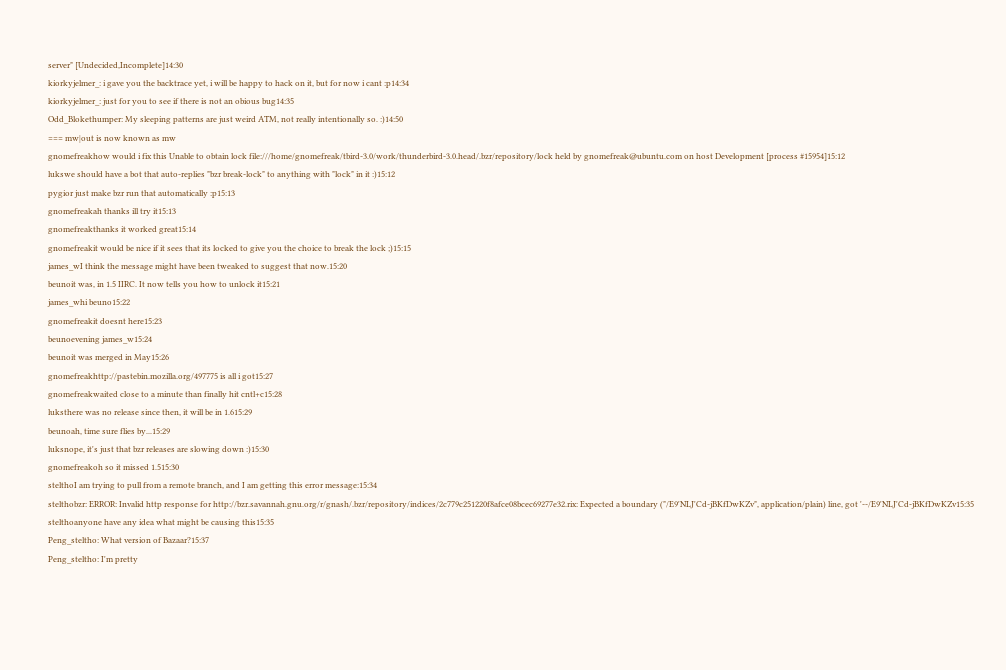server" [Undecided,Incomplete]14:30
kiorkyjelmer_: i gave you the backtrace yet, i will be happy to hack on it, but for now i cant :p14:34
kiorkyjelmer_: just for you to see if there is not an obious bug14:35
Odd_Blokethumper: My sleeping patterns are just weird ATM, not really intentionally so. :)14:50
=== mw|out is now known as mw
gnomefreakhow would i fix this Unable to obtain lock file:///home/gnomefreak/tbird-3.0/work/thunderbird-3.0.head/.bzr/repository/lock held by gnomefreak@ubuntu.com on host Development [process #15954]15:12
lukswe should have a bot that auto-replies "bzr break-lock" to anything with "lock" in it :)15:12
pygior just make bzr run that automatically :p15:13
gnomefreakah thanks ill try it15:13
gnomefreakthanks it worked great15:14
gnomefreakit would be nice if it sees that its locked to give you the choice to break the lock ;)15:15
james_wI think the message might have been tweaked to suggest that now.15:20
beunoit was, in 1.5 IIRC. It now tells you how to unlock it15:21
james_whi beuno15:22
gnomefreakit doesnt here15:23
beunoevening james_w15:24
beunoit was merged in May15:26
gnomefreakhttp://pastebin.mozilla.org/497775 is all i got15:27
gnomefreakwaited close to a minute than finally hit cntl+c15:28
luksthere was no release since then, it will be in 1.615:29
beunoah, time sure flies by...15:29
luksnope, it's just that bzr releases are slowing down :)15:30
gnomefreakoh so it missed 1.515:30
stelthoI am trying to pull from a remote branch, and I am getting this error message:15:34
stelthobzr: ERROR: Invalid http response for http://bzr.savannah.gnu.org/r/gnash/.bzr/repository/indices/2c779c251220f8afce08bcec69277e32.rix: Expected a boundary ("/E9'NLJ'Cd-jBKfDwKZv", application/plain) line, got '--/E9'NLJ'Cd-jBKfDwKZv15:35
stelthoanyone have any idea what might be causing this15:35
Peng_steltho: What version of Bazaar?15:37
Peng_steltho: I'm pretty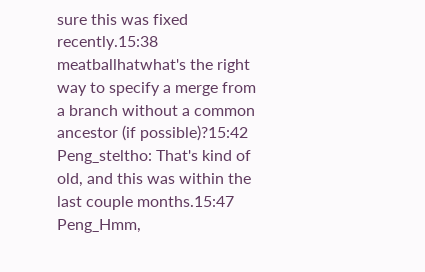sure this was fixed recently.15:38
meatballhatwhat's the right way to specify a merge from a branch without a common ancestor (if possible)?15:42
Peng_steltho: That's kind of old, and this was within the last couple months.15:47
Peng_Hmm,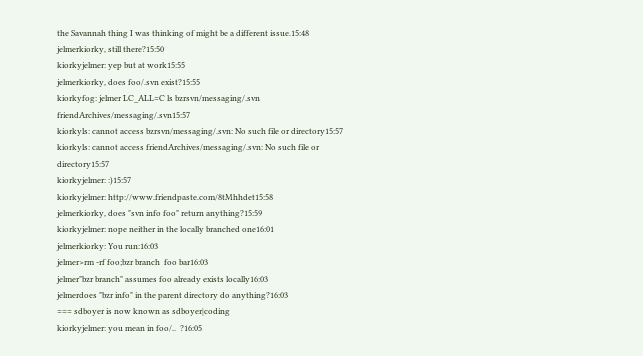the Savannah thing I was thinking of might be a different issue.15:48
jelmerkiorky, still there?15:50
kiorkyjelmer: yep but at work15:55
jelmerkiorky, does foo/.svn exist?15:55
kiorkyfog: jelmer LC_ALL=C ls bzrsvn/messaging/.svn friendArchives/messaging/.svn15:57
kiorkyls: cannot access bzrsvn/messaging/.svn: No such file or directory15:57
kiorkyls: cannot access friendArchives/messaging/.svn: No such file or directory15:57
kiorkyjelmer: :)15:57
kiorkyjelmer: http://www.friendpaste.com/8tMhhdet15:58
jelmerkiorky, does "svn info foo" return anything?15:59
kiorkyjelmer: nope neither in the locally branched one16:01
jelmerkiorky: You run:16:03
jelmer>rm -rf foo;bzr branch  foo bar16:03
jelmer"bzr branch" assumes foo already exists locally16:03
jelmerdoes "bzr info" in the parent directory do anything?16:03
=== sdboyer is now known as sdboyer|coding
kiorkyjelmer: you mean in foo/..  ?16:05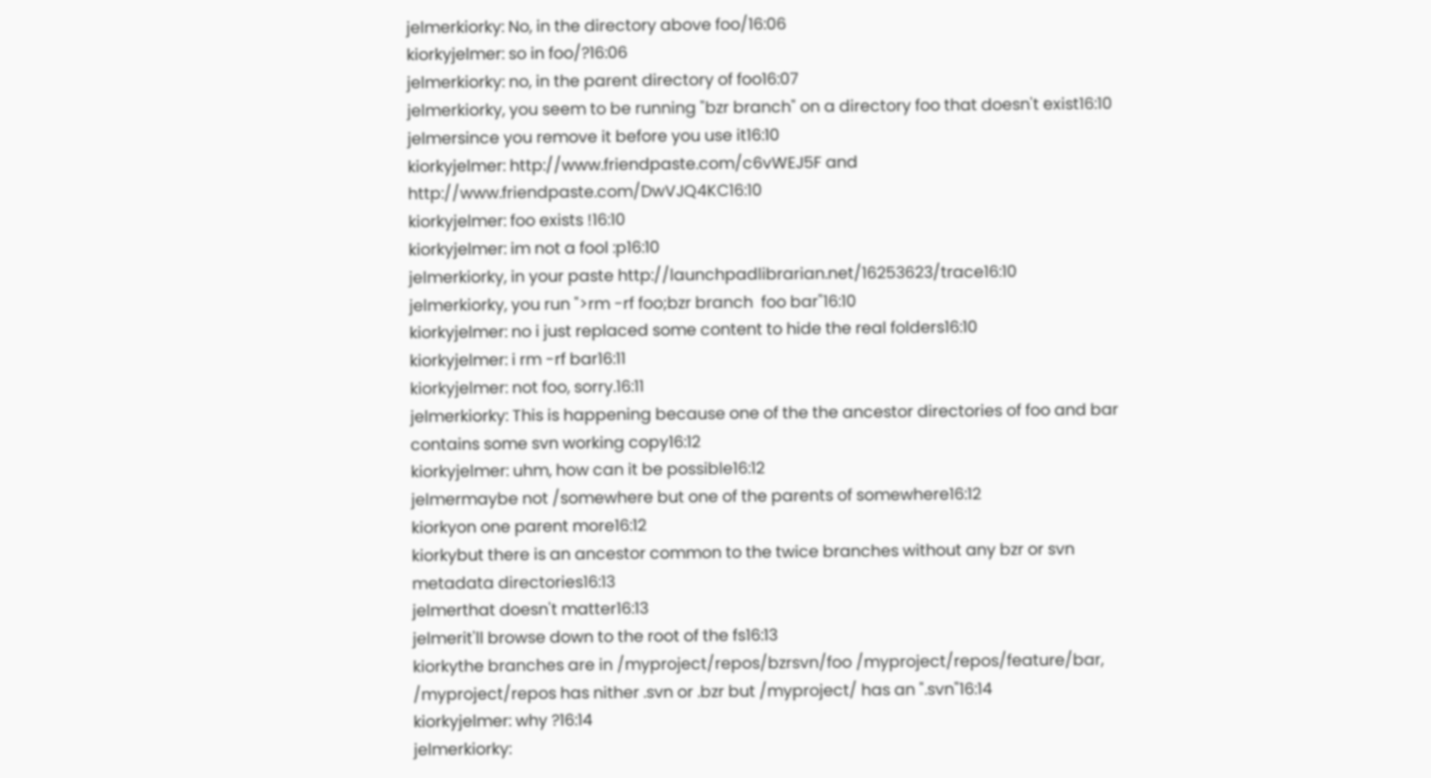jelmerkiorky: No, in the directory above foo/16:06
kiorkyjelmer: so in foo/?16:06
jelmerkiorky: no, in the parent directory of foo16:07
jelmerkiorky, you seem to be running "bzr branch" on a directory foo that doesn't exist16:10
jelmersince you remove it before you use it16:10
kiorkyjelmer: http://www.friendpaste.com/c6vWEJ5F and http://www.friendpaste.com/DwVJQ4KC16:10
kiorkyjelmer: foo exists !16:10
kiorkyjelmer: im not a fool :p16:10
jelmerkiorky, in your paste http://launchpadlibrarian.net/16253623/trace16:10
jelmerkiorky, you run ">rm -rf foo;bzr branch  foo bar"16:10
kiorkyjelmer: no i just replaced some content to hide the real folders16:10
kiorkyjelmer: i rm -rf bar16:11
kiorkyjelmer: not foo, sorry.16:11
jelmerkiorky: This is happening because one of the the ancestor directories of foo and bar contains some svn working copy16:12
kiorkyjelmer: uhm, how can it be possible16:12
jelmermaybe not /somewhere but one of the parents of somewhere16:12
kiorkyon one parent more16:12
kiorkybut there is an ancestor common to the twice branches without any bzr or svn metadata directories16:13
jelmerthat doesn't matter16:13
jelmerit'll browse down to the root of the fs16:13
kiorkythe branches are in /myproject/repos/bzrsvn/foo /myproject/repos/feature/bar, /myproject/repos has nither .svn or .bzr but /myproject/ has an ".svn"16:14
kiorkyjelmer: why ?16:14
jelmerkiorky: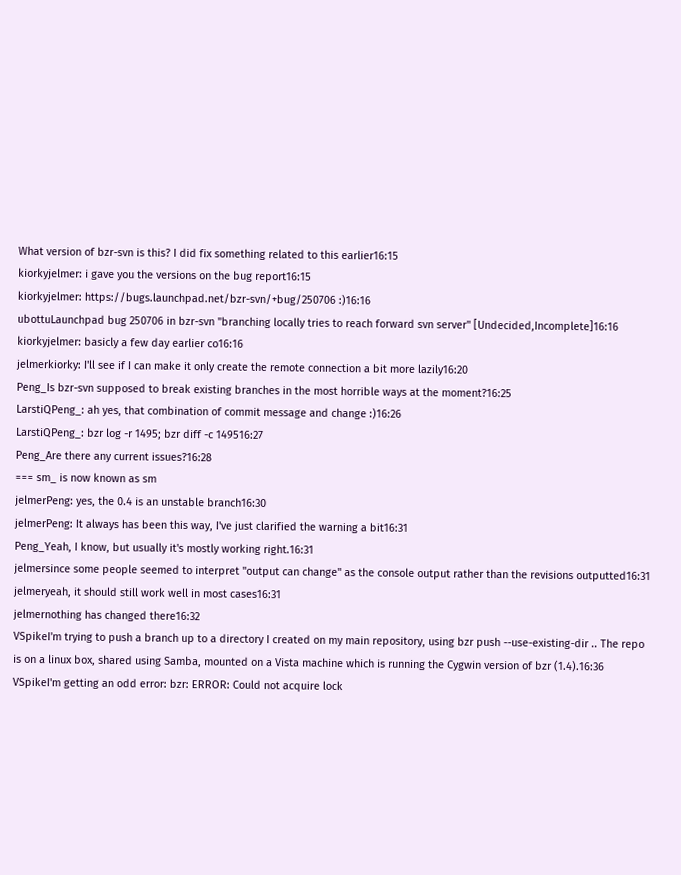What version of bzr-svn is this? I did fix something related to this earlier16:15
kiorkyjelmer: i gave you the versions on the bug report16:15
kiorkyjelmer: https://bugs.launchpad.net/bzr-svn/+bug/250706 :)16:16
ubottuLaunchpad bug 250706 in bzr-svn "branching locally tries to reach forward svn server" [Undecided,Incomplete]16:16
kiorkyjelmer: basicly a few day earlier co16:16
jelmerkiorky: I'll see if I can make it only create the remote connection a bit more lazily16:20
Peng_Is bzr-svn supposed to break existing branches in the most horrible ways at the moment?16:25
LarstiQPeng_: ah yes, that combination of commit message and change :)16:26
LarstiQPeng_: bzr log -r 1495; bzr diff -c 149516:27
Peng_Are there any current issues?16:28
=== sm_ is now known as sm
jelmerPeng: yes, the 0.4 is an unstable branch16:30
jelmerPeng: It always has been this way, I've just clarified the warning a bit16:31
Peng_Yeah, I know, but usually it's mostly working right.16:31
jelmersince some people seemed to interpret "output can change" as the console output rather than the revisions outputted16:31
jelmeryeah, it should still work well in most cases16:31
jelmernothing has changed there16:32
VSpikeI'm trying to push a branch up to a directory I created on my main repository, using bzr push --use-existing-dir .. The repo is on a linux box, shared using Samba, mounted on a Vista machine which is running the Cygwin version of bzr (1.4).16:36
VSpikeI'm getting an odd error: bzr: ERROR: Could not acquire lock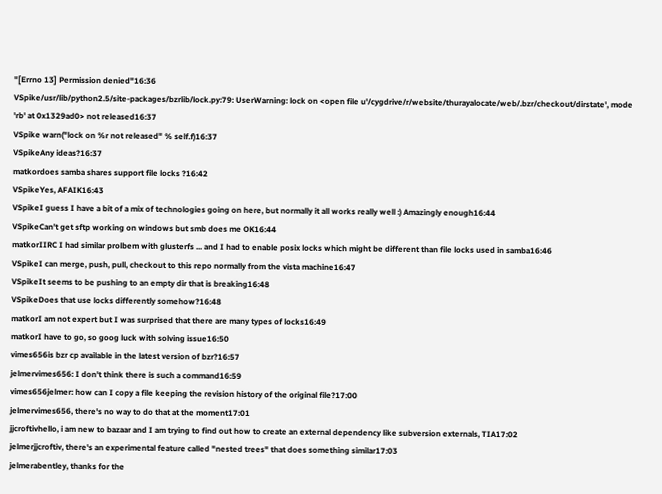"[Errno 13] Permission denied"16:36
VSpike/usr/lib/python2.5/site-packages/bzrlib/lock.py:79: UserWarning: lock on <open file u'/cygdrive/r/website/thurayalocate/web/.bzr/checkout/dirstate', mode 'rb' at 0x1329ad0> not released16:37
VSpike warn("lock on %r not released" % self.f)16:37
VSpikeAny ideas?16:37
matkordoes samba shares support file locks ?16:42
VSpikeYes, AFAIK16:43
VSpikeI guess I have a bit of a mix of technologies going on here, but normally it all works really well :) Amazingly enough16:44
VSpikeCan't get sftp working on windows but smb does me OK16:44
matkorIIRC I had similar prolbem with glusterfs ... and I had to enable posix locks which might be different than file locks used in samba16:46
VSpikeI can merge, push, pull, checkout to this repo normally from the vista machine16:47
VSpikeIt seems to be pushing to an empty dir that is breaking16:48
VSpikeDoes that use locks differently somehow?16:48
matkorI am not expert but I was surprised that there are many types of locks16:49
matkorI have to go, so goog luck with solving issue16:50
vimes656is bzr cp available in the latest version of bzr?16:57
jelmervimes656: I don't think there is such a command16:59
vimes656jelmer: how can I copy a file keeping the revision history of the original file?17:00
jelmervimes656, there's no way to do that at the moment17:01
jjcroftivhello, i am new to bazaar and I am trying to find out how to create an external dependency like subversion externals, TIA17:02
jelmerjjcroftiv, there's an experimental feature called "nested trees" that does something similar17:03
jelmerabentley, thanks for the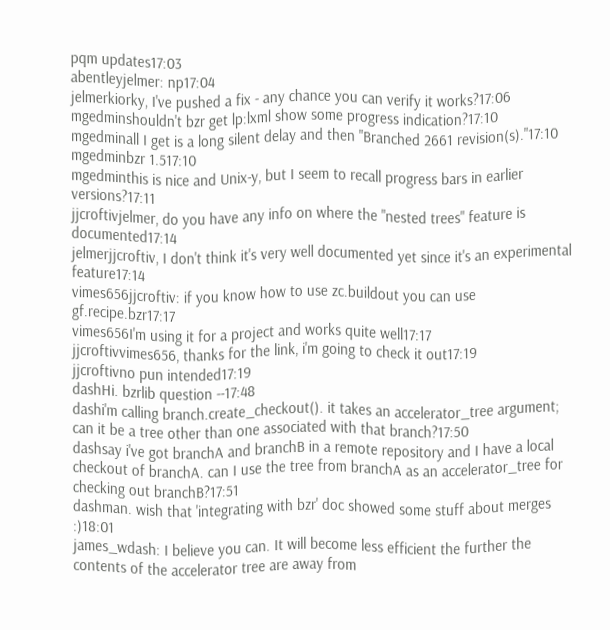pqm updates17:03
abentleyjelmer: np17:04
jelmerkiorky, I've pushed a fix - any chance you can verify it works?17:06
mgedminshouldn't bzr get lp:lxml show some progress indication?17:10
mgedminall I get is a long silent delay and then "Branched 2661 revision(s)."17:10
mgedminbzr 1.517:10
mgedminthis is nice and Unix-y, but I seem to recall progress bars in earlier versions?17:11
jjcroftivjelmer, do you have any info on where the "nested trees" feature is documented17:14
jelmerjjcroftiv, I don't think it's very well documented yet since it's an experimental feature17:14
vimes656jjcroftiv: if you know how to use zc.buildout you can use gf.recipe.bzr17:17
vimes656I'm using it for a project and works quite well17:17
jjcroftivvimes656, thanks for the link, i'm going to check it out17:19
jjcroftivno pun intended17:19
dashHi. bzrlib question --17:48
dashi'm calling branch.create_checkout(). it takes an accelerator_tree argument; can it be a tree other than one associated with that branch?17:50
dashsay i've got branchA and branchB in a remote repository and I have a local checkout of branchA. can I use the tree from branchA as an accelerator_tree for checking out branchB?17:51
dashman. wish that 'integrating with bzr' doc showed some stuff about merges :)18:01
james_wdash: I believe you can. It will become less efficient the further the contents of the accelerator tree are away from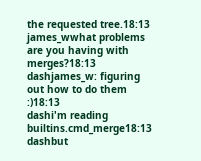the requested tree.18:13
james_wwhat problems are you having with merges?18:13
dashjames_w: figuring out how to do them :)18:13
dashi'm reading builtins.cmd_merge18:13
dashbut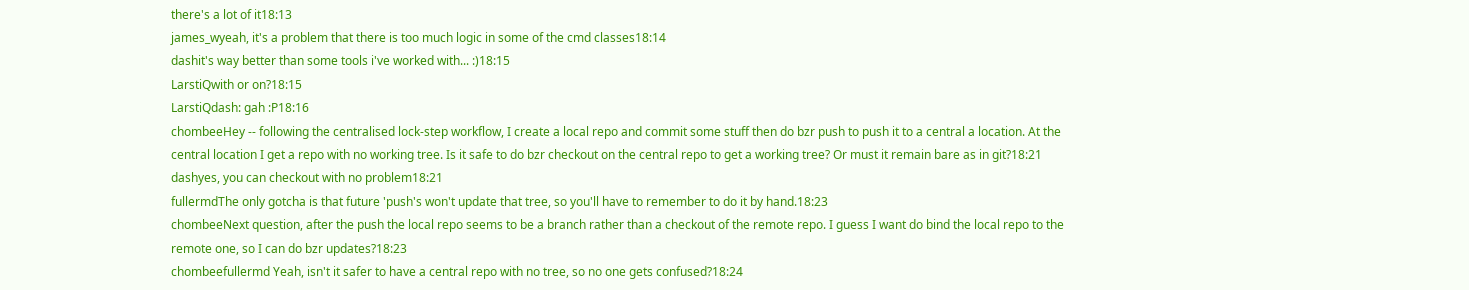there's a lot of it18:13
james_wyeah, it's a problem that there is too much logic in some of the cmd classes18:14
dashit's way better than some tools i've worked with... :)18:15
LarstiQwith or on?18:15
LarstiQdash: gah :P18:16
chombeeHey -- following the centralised lock-step workflow, I create a local repo and commit some stuff then do bzr push to push it to a central a location. At the central location I get a repo with no working tree. Is it safe to do bzr checkout on the central repo to get a working tree? Or must it remain bare as in git?18:21
dashyes, you can checkout with no problem18:21
fullermdThe only gotcha is that future 'push's won't update that tree, so you'll have to remember to do it by hand.18:23
chombeeNext question, after the push the local repo seems to be a branch rather than a checkout of the remote repo. I guess I want do bind the local repo to the remote one, so I can do bzr updates?18:23
chombeefullermd Yeah, isn't it safer to have a central repo with no tree, so no one gets confused?18:24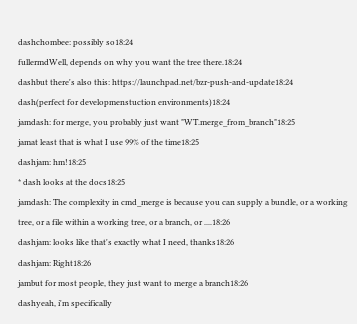dashchombee: possibly so18:24
fullermdWell, depends on why you want the tree there.18:24
dashbut there's also this: https://launchpad.net/bzr-push-and-update18:24
dash(perfect for developmenstuction environments)18:24
jamdash: for merge, you probably just want "WT.merge_from_branch"18:25
jamat least that is what I use 99% of the time18:25
dashjam: hm!18:25
* dash looks at the docs18:25
jamdash: The complexity in cmd_merge is because you can supply a bundle, or a working tree, or a file within a working tree, or a branch, or ....18:26
dashjam: looks like that's exactly what I need, thanks18:26
dashjam: Right18:26
jambut for most people, they just want to merge a branch18:26
dashyeah, i'm specifically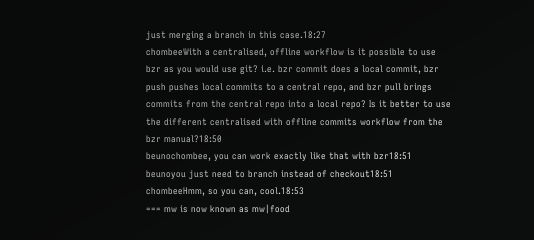just merging a branch in this case.18:27
chombeeWith a centralised, offline workflow is it possible to use bzr as you would use git? i.e. bzr commit does a local commit, bzr push pushes local commits to a central repo, and bzr pull brings commits from the central repo into a local repo? Is it better to use the different centralised with offline commits workflow from the bzr manual?18:50
beunochombee, you can work exactly like that with bzr18:51
beunoyou just need to branch instead of checkout18:51
chombeeHmm, so you can, cool.18:53
=== mw is now known as mw|food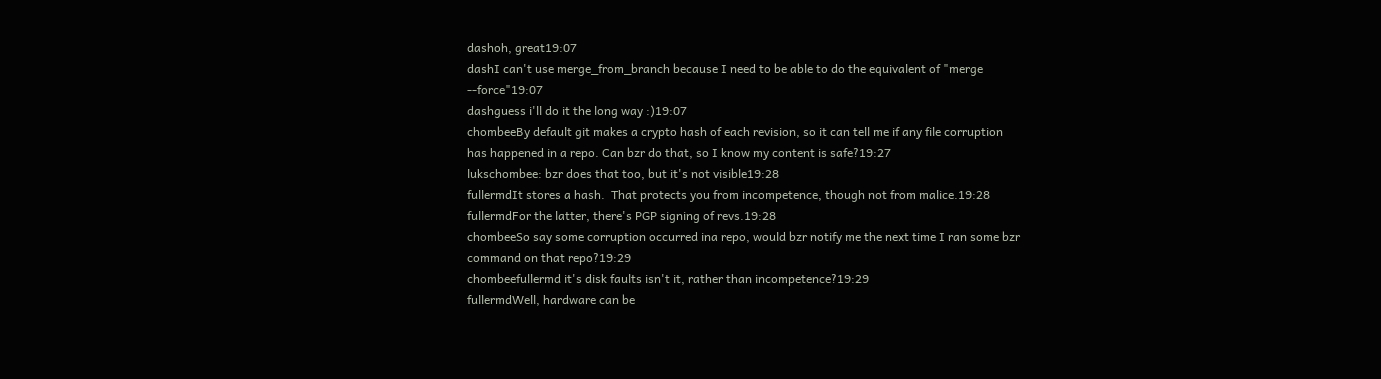dashoh, great19:07
dashI can't use merge_from_branch because I need to be able to do the equivalent of "merge --force"19:07
dashguess i'll do it the long way :)19:07
chombeeBy default git makes a crypto hash of each revision, so it can tell me if any file corruption has happened in a repo. Can bzr do that, so I know my content is safe?19:27
lukschombee: bzr does that too, but it's not visible19:28
fullermdIt stores a hash.  That protects you from incompetence, though not from malice.19:28
fullermdFor the latter, there's PGP signing of revs.19:28
chombeeSo say some corruption occurred ina repo, would bzr notify me the next time I ran some bzr command on that repo?19:29
chombeefullermd it's disk faults isn't it, rather than incompetence?19:29
fullermdWell, hardware can be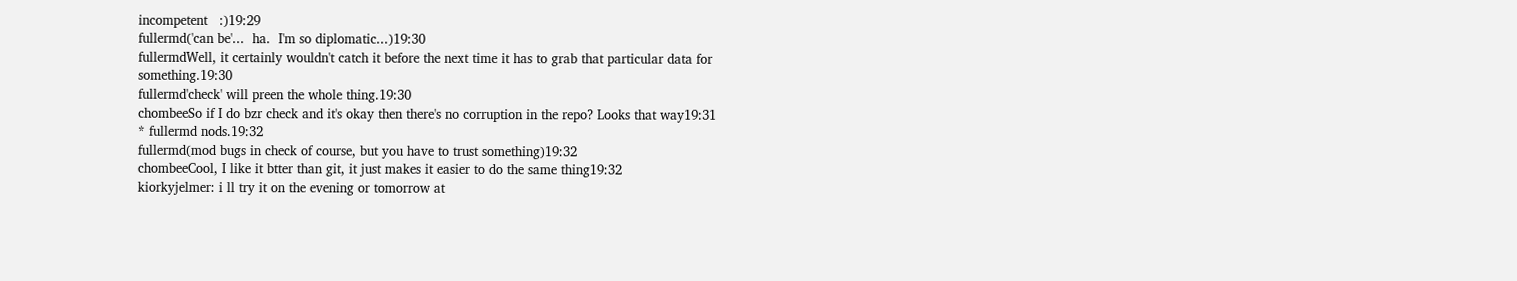incompetent   :)19:29
fullermd('can be'...  ha.  I'm so diplomatic...)19:30
fullermdWell, it certainly wouldn't catch it before the next time it has to grab that particular data for something.19:30
fullermd'check' will preen the whole thing.19:30
chombeeSo if I do bzr check and it's okay then there's no corruption in the repo? Looks that way19:31
* fullermd nods.19:32
fullermd(mod bugs in check of course, but you have to trust something)19:32
chombeeCool, I like it btter than git, it just makes it easier to do the same thing19:32
kiorkyjelmer: i ll try it on the evening or tomorrow at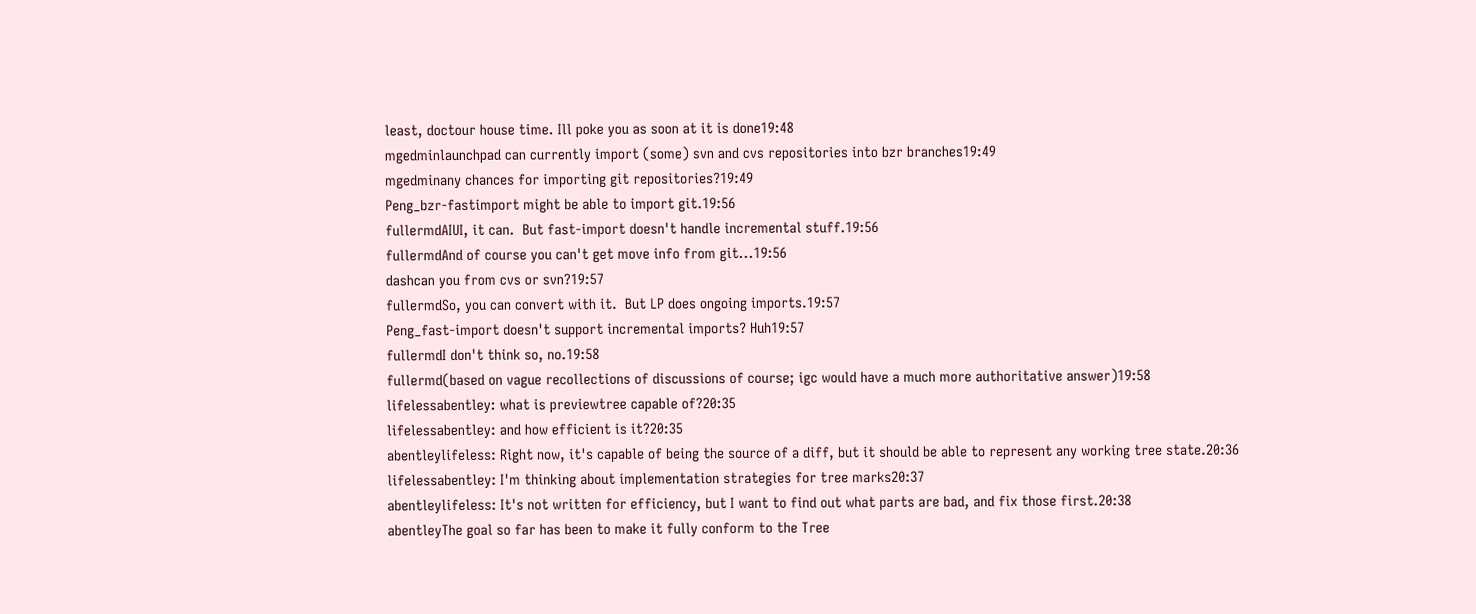least, doctour house time. Ill poke you as soon at it is done19:48
mgedminlaunchpad can currently import (some) svn and cvs repositories into bzr branches19:49
mgedminany chances for importing git repositories?19:49
Peng_bzr-fastimport might be able to import git.19:56
fullermdAIUI, it can.  But fast-import doesn't handle incremental stuff.19:56
fullermdAnd of course you can't get move info from git...19:56
dashcan you from cvs or svn?19:57
fullermdSo, you can convert with it.  But LP does ongoing imports.19:57
Peng_fast-import doesn't support incremental imports? Huh19:57
fullermdI don't think so, no.19:58
fullermd(based on vague recollections of discussions of course; igc would have a much more authoritative answer)19:58
lifelessabentley: what is previewtree capable of?20:35
lifelessabentley: and how efficient is it?20:35
abentleylifeless: Right now, it's capable of being the source of a diff, but it should be able to represent any working tree state.20:36
lifelessabentley: I'm thinking about implementation strategies for tree marks20:37
abentleylifeless: It's not written for efficiency, but I want to find out what parts are bad, and fix those first.20:38
abentleyThe goal so far has been to make it fully conform to the Tree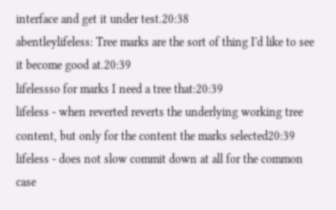interface and get it under test.20:38
abentleylifeless: Tree marks are the sort of thing I'd like to see it become good at.20:39
lifelessso for marks I need a tree that:20:39
lifeless - when reverted reverts the underlying working tree content, but only for the content the marks selected20:39
lifeless - does not slow commit down at all for the common case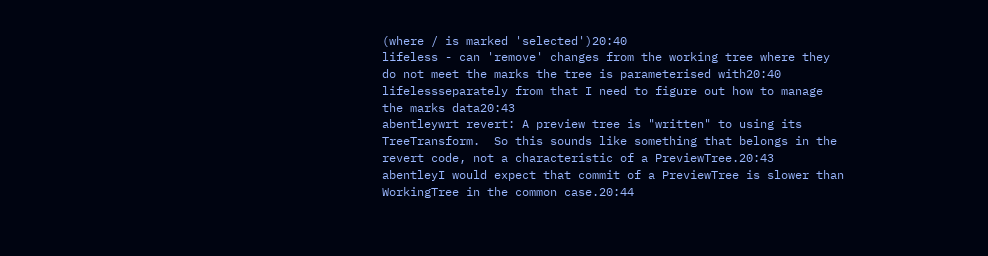(where / is marked 'selected')20:40
lifeless - can 'remove' changes from the working tree where they do not meet the marks the tree is parameterised with20:40
lifelessseparately from that I need to figure out how to manage the marks data20:43
abentleywrt revert: A preview tree is "written" to using its TreeTransform.  So this sounds like something that belongs in the revert code, not a characteristic of a PreviewTree.20:43
abentleyI would expect that commit of a PreviewTree is slower than WorkingTree in the common case.20:44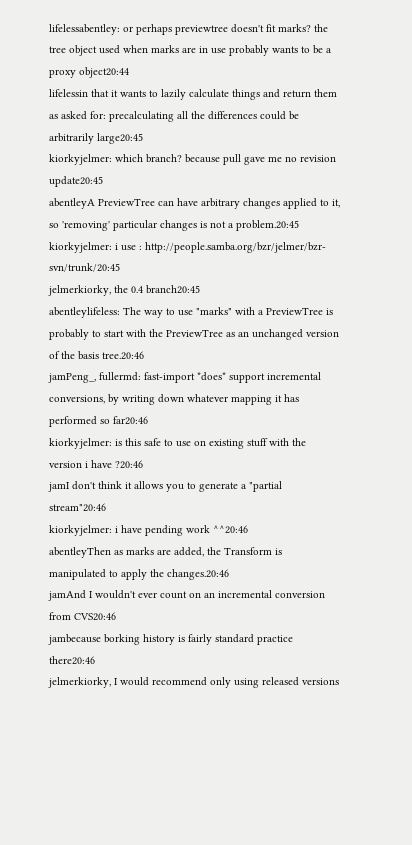lifelessabentley: or perhaps previewtree doesn't fit marks? the tree object used when marks are in use probably wants to be a proxy object20:44
lifelessin that it wants to lazily calculate things and return them as asked for: precalculating all the differences could be arbitrarily large20:45
kiorkyjelmer: which branch? because pull gave me no revision update20:45
abentleyA PreviewTree can have arbitrary changes applied to it, so 'removing' particular changes is not a problem.20:45
kiorkyjelmer: i use : http://people.samba.org/bzr/jelmer/bzr-svn/trunk/20:45
jelmerkiorky, the 0.4 branch20:45
abentleylifeless: The way to use "marks" with a PreviewTree is probably to start with the PreviewTree as an unchanged version of the basis tree.20:46
jamPeng_, fullermd: fast-import *does* support incremental conversions, by writing down whatever mapping it has performed so far20:46
kiorkyjelmer: is this safe to use on existing stuff with the version i have ?20:46
jamI don't think it allows you to generate a "partial stream"20:46
kiorkyjelmer: i have pending work ^^20:46
abentleyThen as marks are added, the Transform is manipulated to apply the changes.20:46
jamAnd I wouldn't ever count on an incremental conversion from CVS20:46
jambecause borking history is fairly standard practice there20:46
jelmerkiorky, I would recommend only using released versions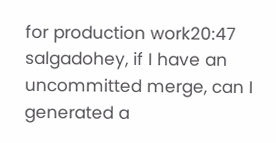for production work20:47
salgadohey, if I have an uncommitted merge, can I generated a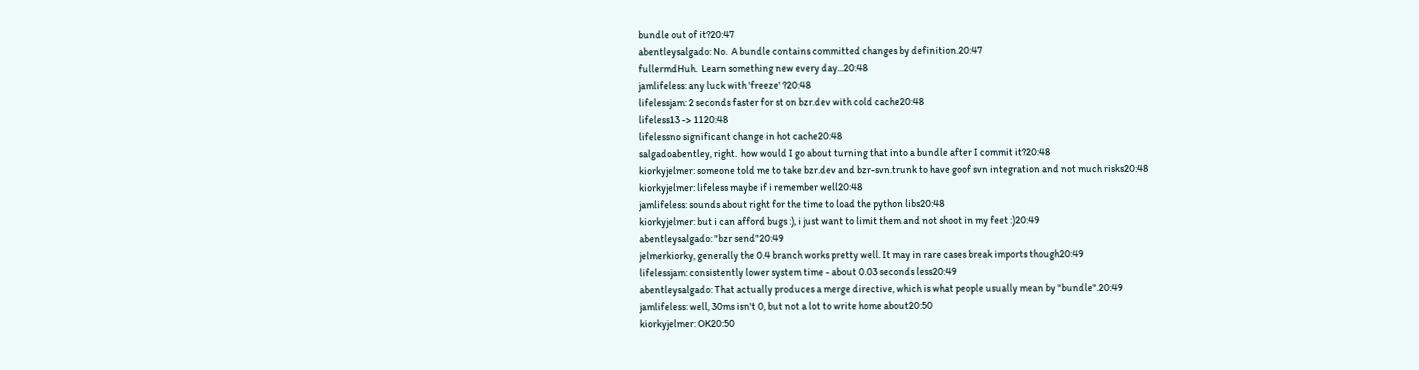bundle out of it?20:47
abentleysalgado: No.  A bundle contains committed changes by definition.20:47
fullermdHuh.  Learn something new every day...20:48
jamlifeless: any luck with 'freeze' ?20:48
lifelessjam: 2 seconds faster for st on bzr.dev with cold cache20:48
lifeless13 -> 1120:48
lifelessno significant change in hot cache20:48
salgadoabentley, right.  how would I go about turning that into a bundle after I commit it?20:48
kiorkyjelmer: someone told me to take bzr.dev and bzr-svn.trunk to have goof svn integration and not much risks20:48
kiorkyjelmer: lifeless maybe if i remember well20:48
jamlifeless: sounds about right for the time to load the python libs20:48
kiorkyjelmer: but i can afford bugs :), i just want to limit them and not shoot in my feet :)20:49
abentleysalgado: "bzr send"20:49
jelmerkiorky, generally the 0.4 branch works pretty well. It may in rare cases break imports though20:49
lifelessjam: consistently lower system time - about 0.03 seconds less20:49
abentleysalgado: That actually produces a merge directive, which is what people usually mean by "bundle".20:49
jamlifeless: well, 30ms isn't 0, but not a lot to write home about20:50
kiorkyjelmer: OK20:50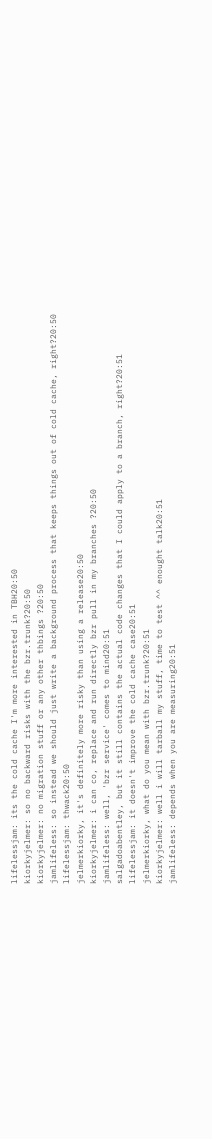lifelessjam: its the cold cache I'm more interested in TBH20:50
kiorkyjelmer: so no backward risks with the bzr.trunk?20:50
kiorkyjelmer: no migration stuff or any other thbings ?20:50
jamlifeless: so instead we should just write a background process that keeps things out of cold cache, right?20:50
lifelessjam: thwack20:50
jelmerkiorky, it's definitely more risky than using a release20:50
kiorkyjelmer: i can co, replace and run directly bzr pull in my branches ?20:50
jamlifeless: well, 'bzr service' comes to mind20:51
salgadoabentley, but it still contains the actual code changes that I could apply to a branch, right?20:51
lifelessjam: it doesn't improve the cold cache case20:51
jelmerkiorky, what do you mean with bzr.trunk?20:51
kiorkyjelmer: well i will tarball my stuff, time to test ^^ enought talk20:51
jamlifeless: depends when you are measuring20:51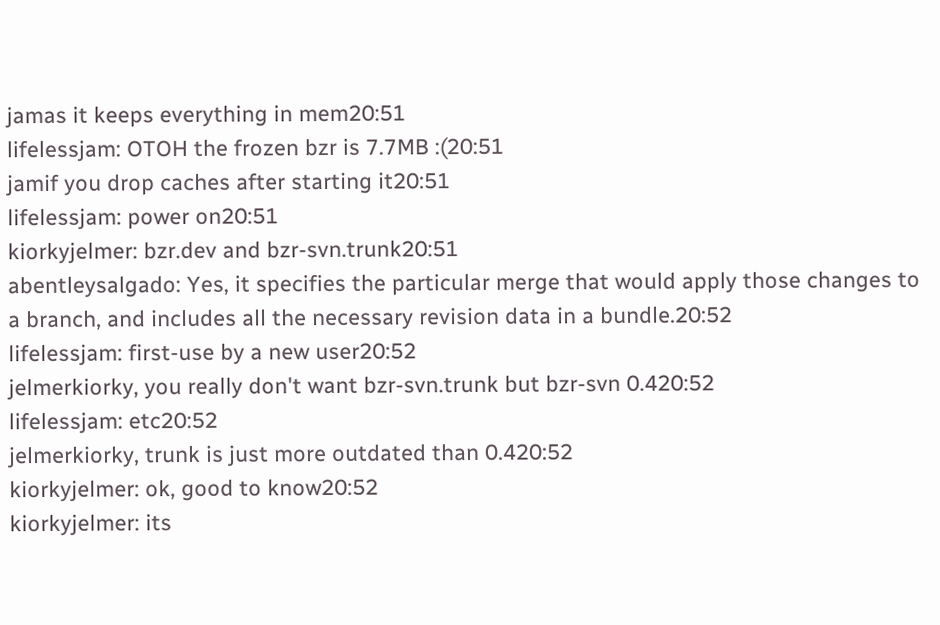jamas it keeps everything in mem20:51
lifelessjam: OTOH the frozen bzr is 7.7MB :(20:51
jamif you drop caches after starting it20:51
lifelessjam: power on20:51
kiorkyjelmer: bzr.dev and bzr-svn.trunk20:51
abentleysalgado: Yes, it specifies the particular merge that would apply those changes to a branch, and includes all the necessary revision data in a bundle.20:52
lifelessjam: first-use by a new user20:52
jelmerkiorky, you really don't want bzr-svn.trunk but bzr-svn 0.420:52
lifelessjam: etc20:52
jelmerkiorky, trunk is just more outdated than 0.420:52
kiorkyjelmer: ok, good to know20:52
kiorkyjelmer: its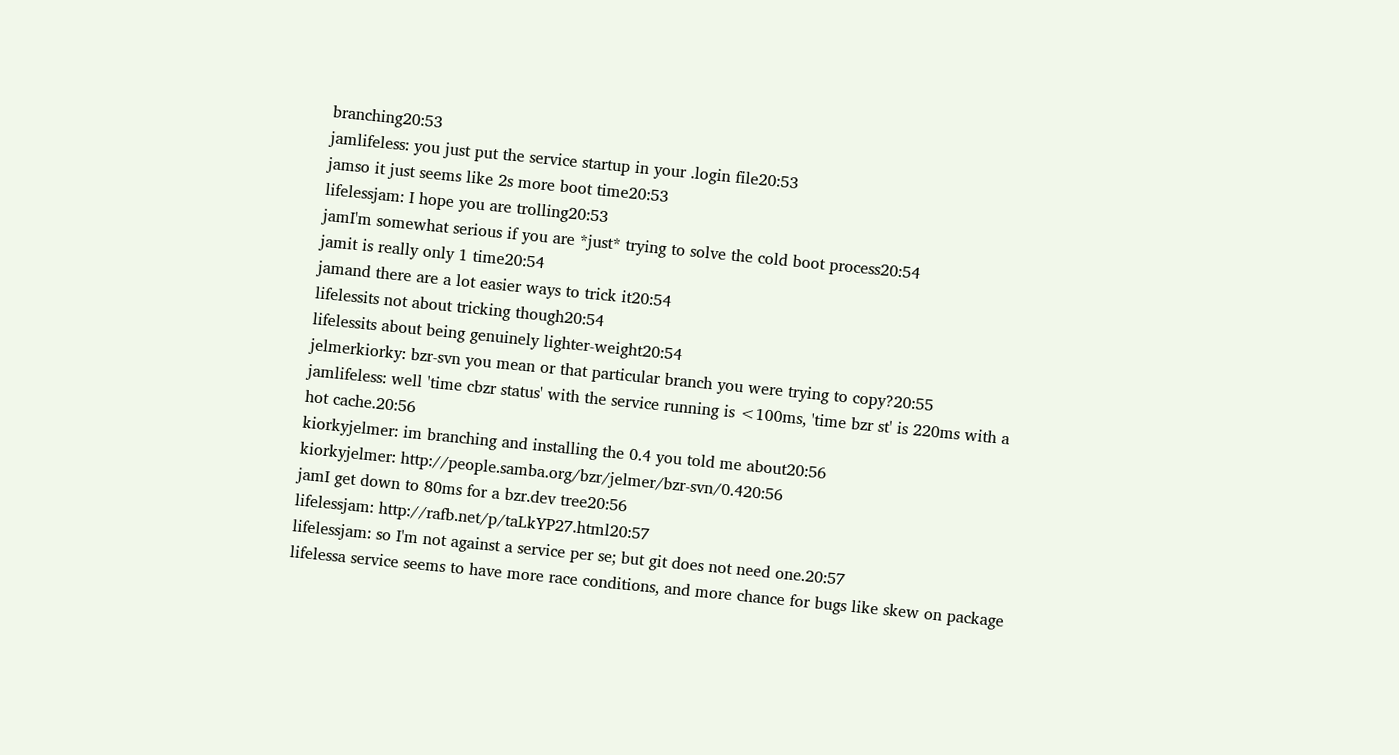branching20:53
jamlifeless: you just put the service startup in your .login file20:53
jamso it just seems like 2s more boot time20:53
lifelessjam: I hope you are trolling20:53
jamI'm somewhat serious if you are *just* trying to solve the cold boot process20:54
jamit is really only 1 time20:54
jamand there are a lot easier ways to trick it20:54
lifelessits not about tricking though20:54
lifelessits about being genuinely lighter-weight20:54
jelmerkiorky: bzr-svn you mean or that particular branch you were trying to copy?20:55
jamlifeless: well 'time cbzr status' with the service running is <100ms, 'time bzr st' is 220ms with a hot cache.20:56
kiorkyjelmer: im branching and installing the 0.4 you told me about20:56
kiorkyjelmer: http://people.samba.org/bzr/jelmer/bzr-svn/0.420:56
jamI get down to 80ms for a bzr.dev tree20:56
lifelessjam: http://rafb.net/p/taLkYP27.html20:57
lifelessjam: so I'm not against a service per se; but git does not need one.20:57
lifelessa service seems to have more race conditions, and more chance for bugs like skew on package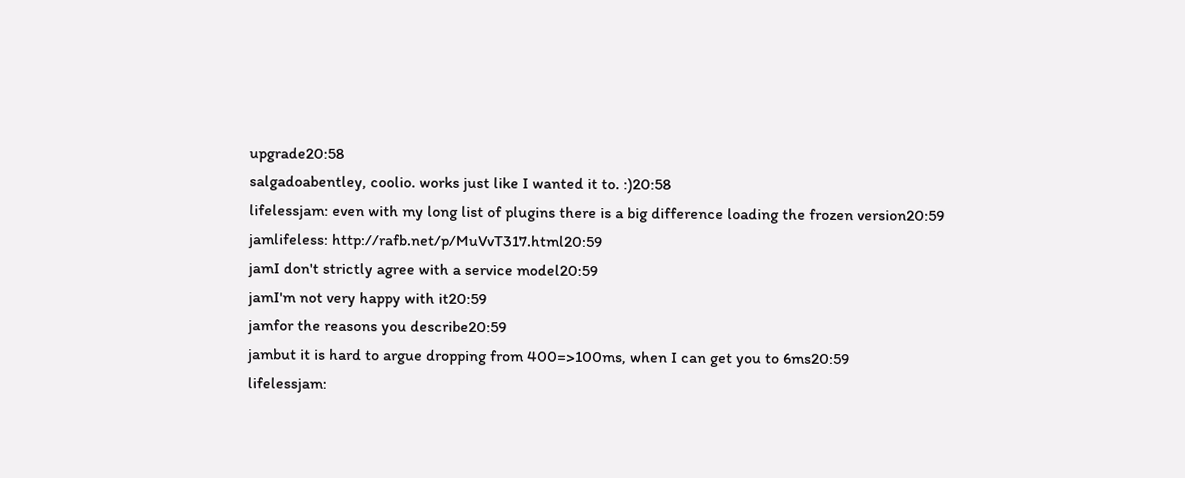upgrade20:58
salgadoabentley, coolio. works just like I wanted it to. :)20:58
lifelessjam: even with my long list of plugins there is a big difference loading the frozen version20:59
jamlifeless: http://rafb.net/p/MuVvT317.html20:59
jamI don't strictly agree with a service model20:59
jamI'm not very happy with it20:59
jamfor the reasons you describe20:59
jambut it is hard to argue dropping from 400=>100ms, when I can get you to 6ms20:59
lifelessjam: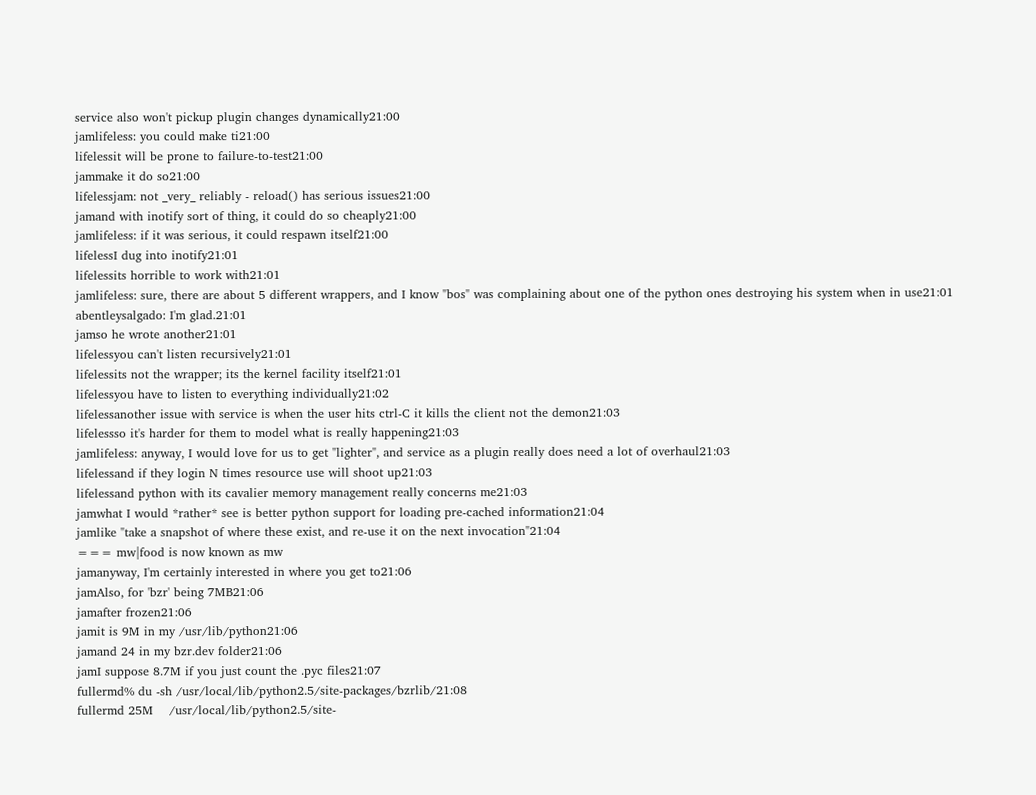service also won't pickup plugin changes dynamically21:00
jamlifeless: you could make ti21:00
lifelessit will be prone to failure-to-test21:00
jammake it do so21:00
lifelessjam: not _very_ reliably - reload() has serious issues21:00
jamand with inotify sort of thing, it could do so cheaply21:00
jamlifeless: if it was serious, it could respawn itself21:00
lifelessI dug into inotify21:01
lifelessits horrible to work with21:01
jamlifeless: sure, there are about 5 different wrappers, and I know "bos" was complaining about one of the python ones destroying his system when in use21:01
abentleysalgado: I'm glad.21:01
jamso he wrote another21:01
lifelessyou can't listen recursively21:01
lifelessits not the wrapper; its the kernel facility itself21:01
lifelessyou have to listen to everything individually21:02
lifelessanother issue with service is when the user hits ctrl-C it kills the client not the demon21:03
lifelessso it's harder for them to model what is really happening21:03
jamlifeless: anyway, I would love for us to get "lighter", and service as a plugin really does need a lot of overhaul21:03
lifelessand if they login N times resource use will shoot up21:03
lifelessand python with its cavalier memory management really concerns me21:03
jamwhat I would *rather* see is better python support for loading pre-cached information21:04
jamlike "take a snapshot of where these exist, and re-use it on the next invocation"21:04
=== mw|food is now known as mw
jamanyway, I'm certainly interested in where you get to21:06
jamAlso, for 'bzr' being 7MB21:06
jamafter frozen21:06
jamit is 9M in my /usr/lib/python21:06
jamand 24 in my bzr.dev folder21:06
jamI suppose 8.7M if you just count the .pyc files21:07
fullermd% du -sh /usr/local/lib/python2.5/site-packages/bzrlib/21:08
fullermd 25M    /usr/local/lib/python2.5/site-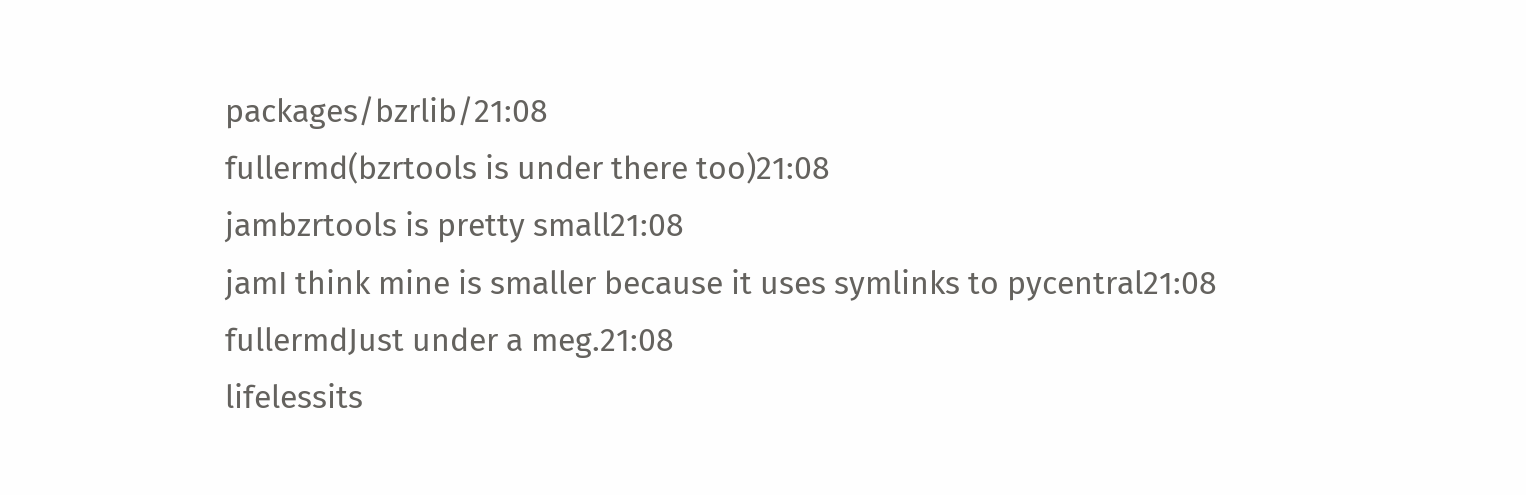packages/bzrlib/21:08
fullermd(bzrtools is under there too)21:08
jambzrtools is pretty small21:08
jamI think mine is smaller because it uses symlinks to pycentral21:08
fullermdJust under a meg.21:08
lifelessits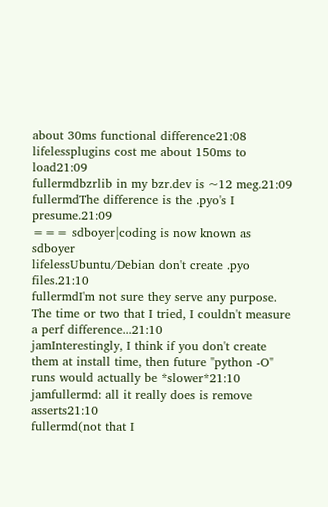about 30ms functional difference21:08
lifelessplugins cost me about 150ms to load21:09
fullermdbzrlib in my bzr.dev is ~12 meg.21:09
fullermdThe difference is the .pyo's I presume.21:09
=== sdboyer|coding is now known as sdboyer
lifelessUbuntu/Debian don't create .pyo files.21:10
fullermdI'm not sure they serve any purpose.  The time or two that I tried, I couldn't measure a perf difference...21:10
jamInterestingly, I think if you don't create them at install time, then future "python -O" runs would actually be *slower*21:10
jamfullermd: all it really does is remove asserts21:10
fullermd(not that I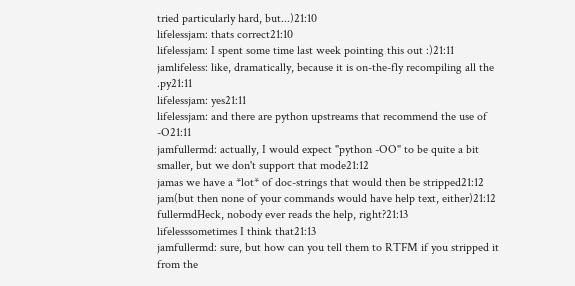tried particularly hard, but...)21:10
lifelessjam: thats correct21:10
lifelessjam: I spent some time last week pointing this out :)21:11
jamlifeless: like, dramatically, because it is on-the-fly recompiling all the .py21:11
lifelessjam: yes21:11
lifelessjam: and there are python upstreams that recommend the use of -O21:11
jamfullermd: actually, I would expect "python -OO" to be quite a bit smaller, but we don't support that mode21:12
jamas we have a *lot* of doc-strings that would then be stripped21:12
jam(but then none of your commands would have help text, either)21:12
fullermdHeck, nobody ever reads the help, right?21:13
lifelesssometimes I think that21:13
jamfullermd: sure, but how can you tell them to RTFM if you stripped it from the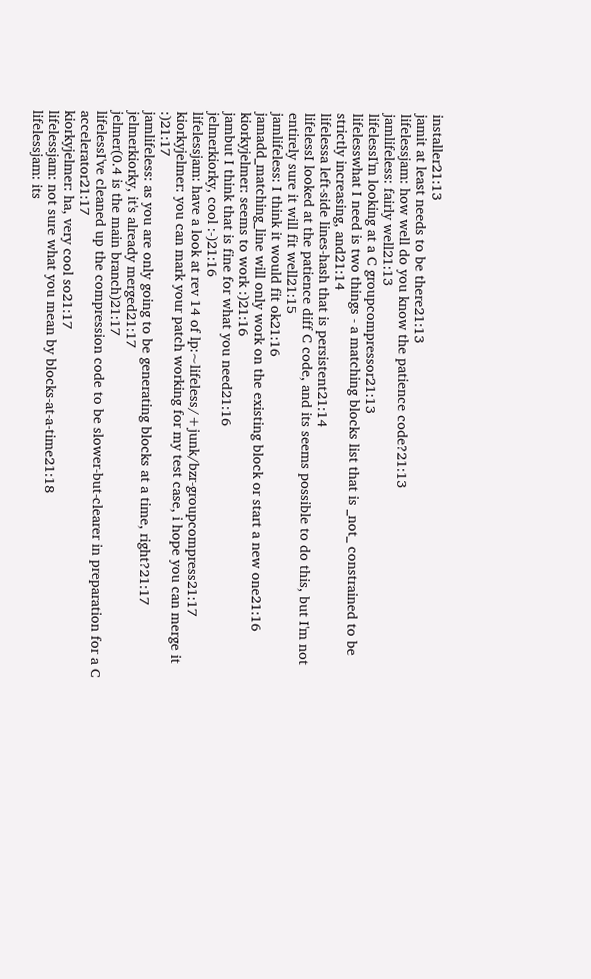installer21:13
jamit at least needs to be there21:13
lifelessjam: how well do you know the patience code?21:13
jamlifeless: fairly well21:13
lifelessI'm looking at a C groupcompressor21:13
lifelesswhat I need is two things - a matching blocks list that is _not_ constrained to be strictly increasing, and21:14
lifelessa left-side lines-hash that is persistent21:14
lifelessI looked at the patience diff C code, and its seems possible to do this, but I'm not entirely sure it will fit well21:15
jamlifeless: I think it would fit ok21:16
jamadd_matching_line will only work on the existing block or start a new one21:16
kiorkyjelmer: seems to work :)21:16
jambut I think that is fine for what you need21:16
jelmerkiorky, cool :-)21:16
lifelessjam: have a look at rev 14 of lp:~lifeless/+junk/bzr-groupcompress21:17
kiorkyjelmer: you can mark your patch working for my test case, i hope you can merge it :)21:17
jamlifeless: as you are only going to be generating blocks at a time, right?21:17
jelmerkiorky, it's already merged21:17
jelmer(0.4 is the main branch)21:17
lifelessI've cleaned up the compression code to be slower-but-clearer in preparation for a C accelerator21:17
kiorkyjelmer: ha, very cool so21:17
lifelessjam: not sure what you mean by blocks-at-a-time21:18
lifelessjam: its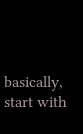basically, start with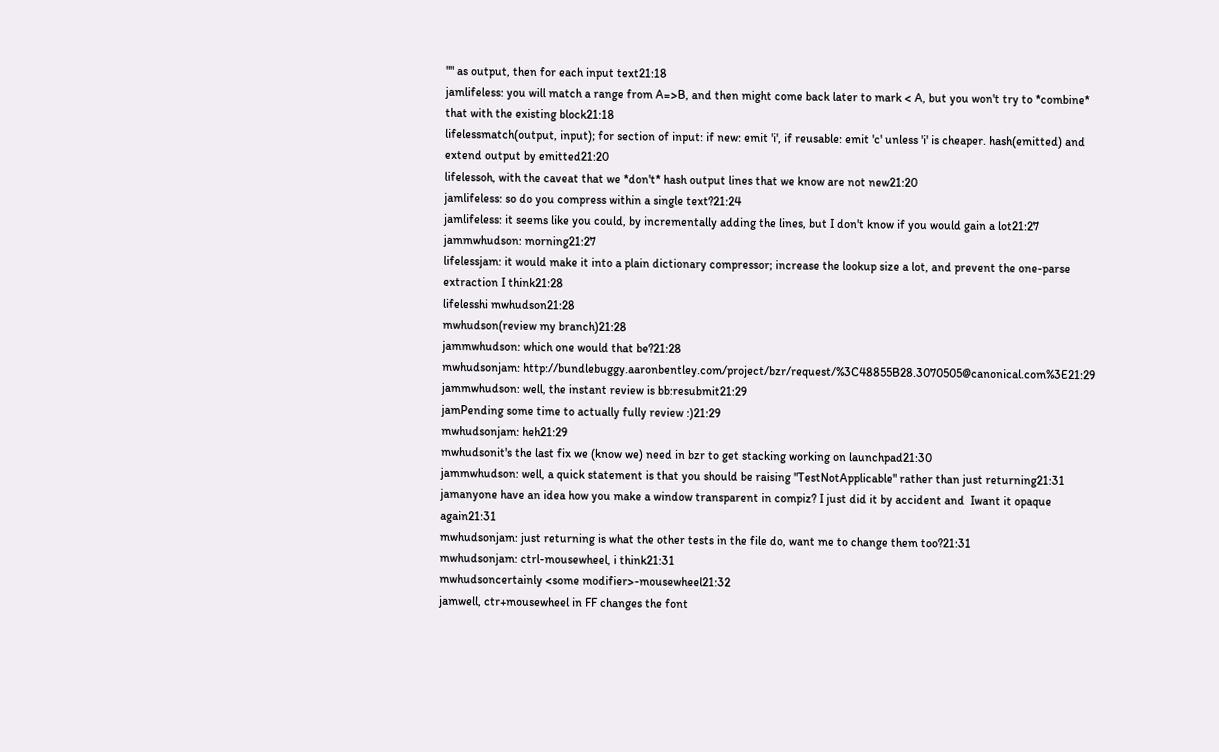"" as output, then for each input text21:18
jamlifeless: you will match a range from A=>B, and then might come back later to mark < A, but you won't try to *combine* that with the existing block21:18
lifelessmatch(output, input); for section of input: if new: emit 'i', if reusable: emit 'c' unless 'i' is cheaper. hash(emitted) and extend output by emitted21:20
lifelessoh, with the caveat that we *don't* hash output lines that we know are not new21:20
jamlifeless: so do you compress within a single text?21:24
jamlifeless: it seems like you could, by incrementally adding the lines, but I don't know if you would gain a lot21:27
jammwhudson: morning21:27
lifelessjam: it would make it into a plain dictionary compressor; increase the lookup size a lot, and prevent the one-parse extraction I think21:28
lifelesshi mwhudson21:28
mwhudson(review my branch)21:28
jammwhudson: which one would that be?21:28
mwhudsonjam: http://bundlebuggy.aaronbentley.com/project/bzr/request/%3C48855B28.3070505@canonical.com%3E21:29
jammwhudson: well, the instant review is bb:resubmit21:29
jamPending some time to actually fully review :)21:29
mwhudsonjam: heh21:29
mwhudsonit's the last fix we (know we) need in bzr to get stacking working on launchpad21:30
jammwhudson: well, a quick statement is that you should be raising "TestNotApplicable" rather than just returning21:31
jamanyone have an idea how you make a window transparent in compiz? I just did it by accident and  Iwant it opaque again21:31
mwhudsonjam: just returning is what the other tests in the file do, want me to change them too?21:31
mwhudsonjam: ctrl-mousewheel, i think21:31
mwhudsoncertainly <some modifier>-mousewheel21:32
jamwell, ctr+mousewheel in FF changes the font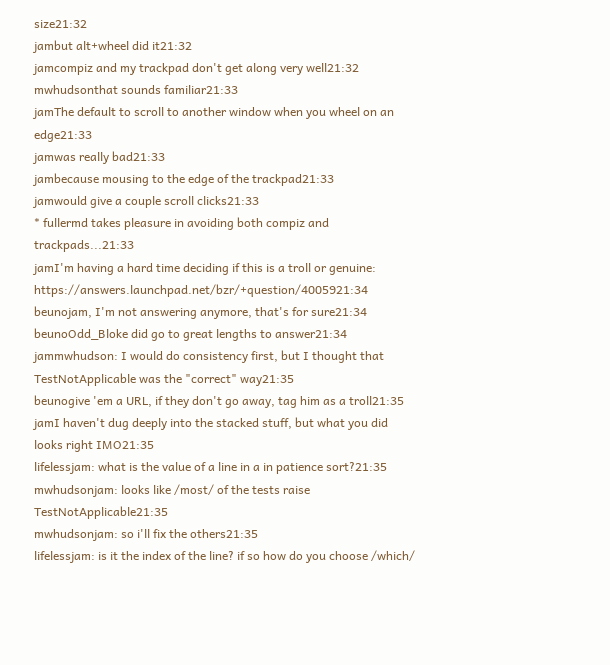size21:32
jambut alt+wheel did it21:32
jamcompiz and my trackpad don't get along very well21:32
mwhudsonthat sounds familiar21:33
jamThe default to scroll to another window when you wheel on an edge21:33
jamwas really bad21:33
jambecause mousing to the edge of the trackpad21:33
jamwould give a couple scroll clicks21:33
* fullermd takes pleasure in avoiding both compiz and trackpads...21:33
jamI'm having a hard time deciding if this is a troll or genuine: https://answers.launchpad.net/bzr/+question/4005921:34
beunojam, I'm not answering anymore, that's for sure21:34
beunoOdd_Bloke did go to great lengths to answer21:34
jammwhudson: I would do consistency first, but I thought that TestNotApplicable was the "correct" way21:35
beunogive 'em a URL, if they don't go away, tag him as a troll21:35
jamI haven't dug deeply into the stacked stuff, but what you did looks right IMO21:35
lifelessjam: what is the value of a line in a in patience sort?21:35
mwhudsonjam: looks like /most/ of the tests raise TestNotApplicable21:35
mwhudsonjam: so i'll fix the others21:35
lifelessjam: is it the index of the line? if so how do you choose /which/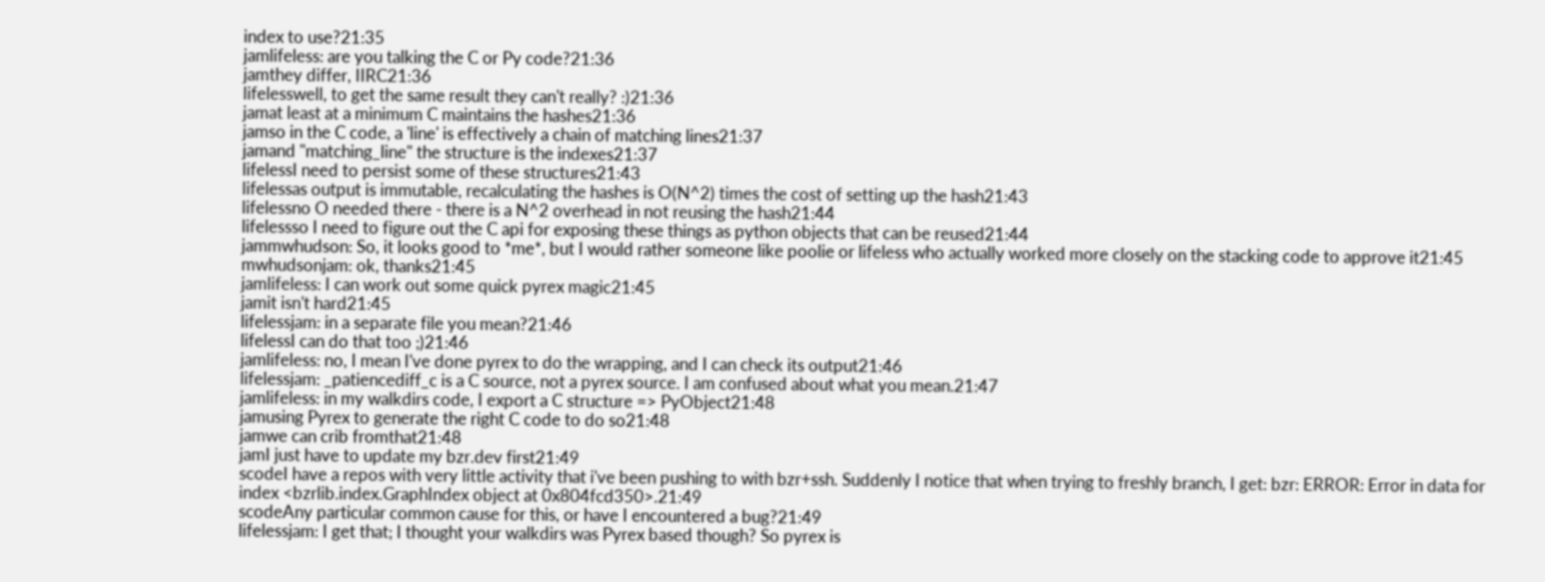index to use?21:35
jamlifeless: are you talking the C or Py code?21:36
jamthey differ, IIRC21:36
lifelesswell, to get the same result they can't really? :)21:36
jamat least at a minimum C maintains the hashes21:36
jamso in the C code, a 'line' is effectively a chain of matching lines21:37
jamand "matching_line" the structure is the indexes21:37
lifelessI need to persist some of these structures21:43
lifelessas output is immutable, recalculating the hashes is O(N^2) times the cost of setting up the hash21:43
lifelessno O needed there - there is a N^2 overhead in not reusing the hash21:44
lifelessso I need to figure out the C api for exposing these things as python objects that can be reused21:44
jammwhudson: So, it looks good to *me*, but I would rather someone like poolie or lifeless who actually worked more closely on the stacking code to approve it21:45
mwhudsonjam: ok, thanks21:45
jamlifeless: I can work out some quick pyrex magic21:45
jamit isn't hard21:45
lifelessjam: in a separate file you mean?21:46
lifelessI can do that too ;)21:46
jamlifeless: no, I mean I've done pyrex to do the wrapping, and I can check its output21:46
lifelessjam: _patiencediff_c is a C source, not a pyrex source. I am confused about what you mean.21:47
jamlifeless: in my walkdirs code, I export a C structure => PyObject21:48
jamusing Pyrex to generate the right C code to do so21:48
jamwe can crib fromthat21:48
jamI just have to update my bzr.dev first21:49
scodeI have a repos with very little activity that i've been pushing to with bzr+ssh. Suddenly I notice that when trying to freshly branch, I get: bzr: ERROR: Error in data for index <bzrlib.index.GraphIndex object at 0x804fcd350>.21:49
scodeAny particular common cause for this, or have I encountered a bug?21:49
lifelessjam: I get that; I thought your walkdirs was Pyrex based though? So pyrex is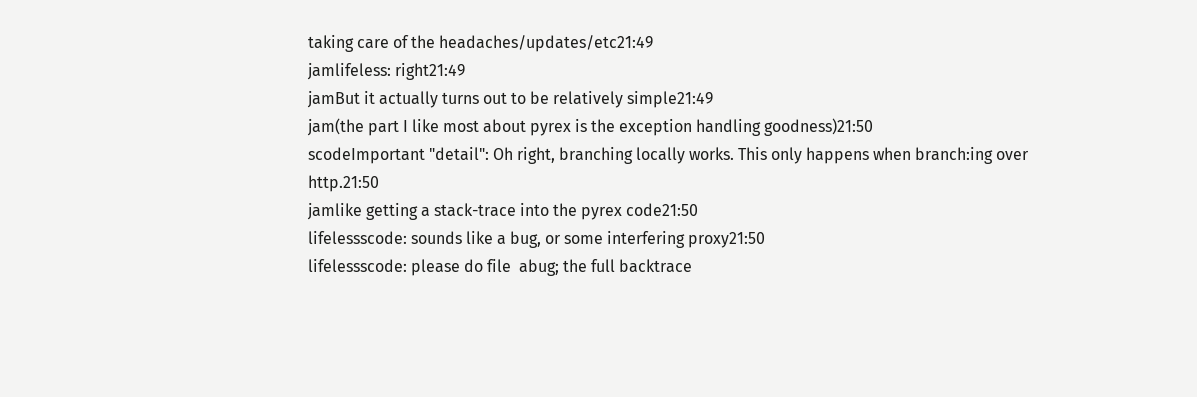taking care of the headaches/updates/etc21:49
jamlifeless: right21:49
jamBut it actually turns out to be relatively simple21:49
jam(the part I like most about pyrex is the exception handling goodness)21:50
scodeImportant "detail": Oh right, branching locally works. This only happens when branch:ing over http.21:50
jamlike getting a stack-trace into the pyrex code21:50
lifelessscode: sounds like a bug, or some interfering proxy21:50
lifelessscode: please do file  abug; the full backtrace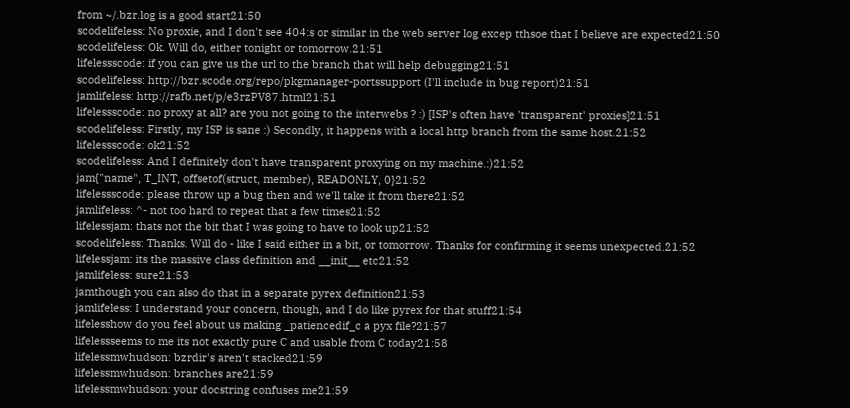from ~/.bzr.log is a good start21:50
scodelifeless: No proxie, and I don't see 404:s or similar in the web server log excep tthsoe that I believe are expected21:50
scodelifeless: Ok. Will do, either tonight or tomorrow.21:51
lifelessscode: if you can give us the url to the branch that will help debugging21:51
scodelifeless: http://bzr.scode.org/repo/pkgmanager-portssupport (I'll include in bug report)21:51
jamlifeless: http://rafb.net/p/e3rzPV87.html21:51
lifelessscode: no proxy at all? are you not going to the interwebs ? :) [ISP's often have 'transparent' proxies]21:51
scodelifeless: Firstly, my ISP is sane :) Secondly, it happens with a local http branch from the same host.21:52
lifelessscode: ok21:52
scodelifeless: And I definitely don't have transparent proxying on my machine.:)21:52
jam{"name", T_INT, offsetof(struct, member), READONLY, 0}21:52
lifelessscode: please throw up a bug then and we'll take it from there21:52
jamlifeless: ^- not too hard to repeat that a few times21:52
lifelessjam: thats not the bit that I was going to have to look up21:52
scodelifeless: Thanks. Will do - like I said either in a bit, or tomorrow. Thanks for confirming it seems unexpected.21:52
lifelessjam: its the massive class definition and __init__ etc21:52
jamlifeless: sure21:53
jamthough you can also do that in a separate pyrex definition21:53
jamlifeless: I understand your concern, though, and I do like pyrex for that stuff21:54
lifelesshow do you feel about us making _patiencedif_c a pyx file?21:57
lifelessseems to me its not exactly pure C and usable from C today21:58
lifelessmwhudson: bzrdir's aren't stacked21:59
lifelessmwhudson: branches are21:59
lifelessmwhudson: your docstring confuses me21:59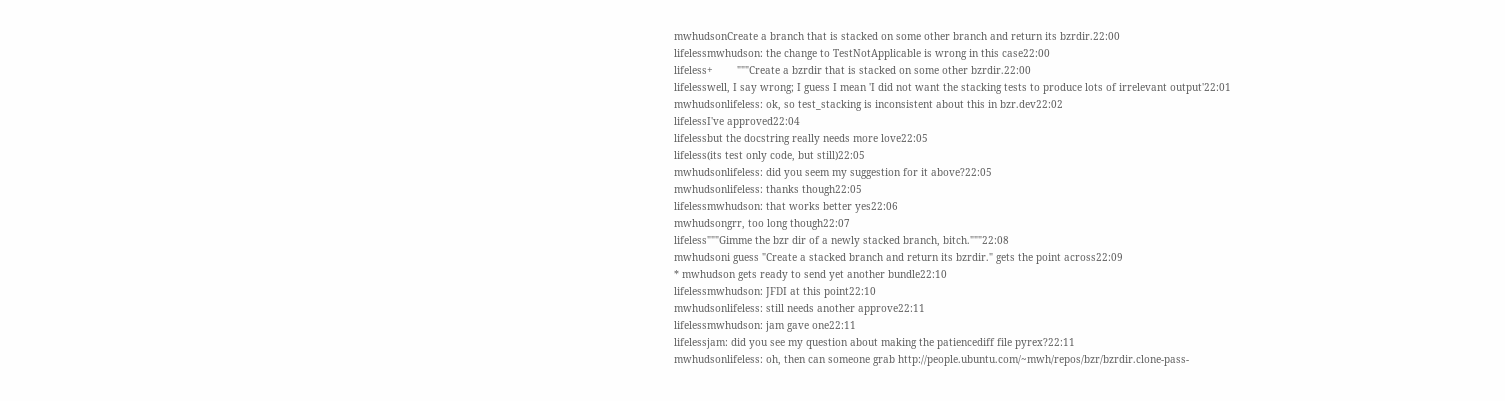mwhudsonCreate a branch that is stacked on some other branch and return its bzrdir.22:00
lifelessmwhudson: the change to TestNotApplicable is wrong in this case22:00
lifeless+        """Create a bzrdir that is stacked on some other bzrdir.22:00
lifelesswell, I say wrong; I guess I mean 'I did not want the stacking tests to produce lots of irrelevant output'22:01
mwhudsonlifeless: ok, so test_stacking is inconsistent about this in bzr.dev22:02
lifelessI've approved22:04
lifelessbut the docstring really needs more love22:05
lifeless(its test only code, but still)22:05
mwhudsonlifeless: did you seem my suggestion for it above?22:05
mwhudsonlifeless: thanks though22:05
lifelessmwhudson: that works better yes22:06
mwhudsongrr, too long though22:07
lifeless"""Gimme the bzr dir of a newly stacked branch, bitch."""22:08
mwhudsoni guess "Create a stacked branch and return its bzrdir." gets the point across22:09
* mwhudson gets ready to send yet another bundle22:10
lifelessmwhudson: JFDI at this point22:10
mwhudsonlifeless: still needs another approve22:11
lifelessmwhudson: jam gave one22:11
lifelessjam: did you see my question about making the patiencediff file pyrex?22:11
mwhudsonlifeless: oh, then can someone grab http://people.ubuntu.com/~mwh/repos/bzr/bzrdir.clone-pass-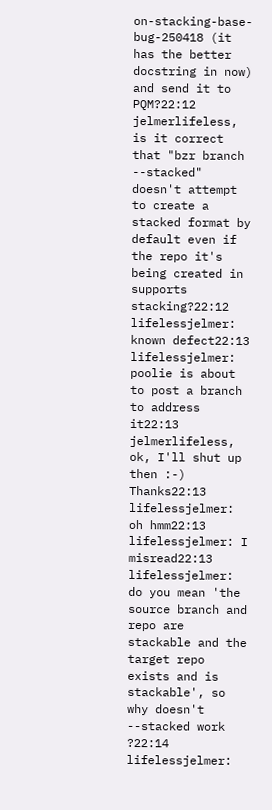on-stacking-base-bug-250418 (it has the better docstring in now) and send it to PQM?22:12
jelmerlifeless, is it correct that "bzr branch --stacked" doesn't attempt to create a stacked format by default even if the repo it's being created in supports stacking?22:12
lifelessjelmer: known defect22:13
lifelessjelmer: poolie is about to post a branch to address it22:13
jelmerlifeless, ok, I'll shut up then :-) Thanks22:13
lifelessjelmer: oh hmm22:13
lifelessjelmer: I misread22:13
lifelessjelmer: do you mean 'the source branch and repo are stackable and the target repo exists and is stackable', so why doesn't --stacked work ?22:14
lifelessjelmer: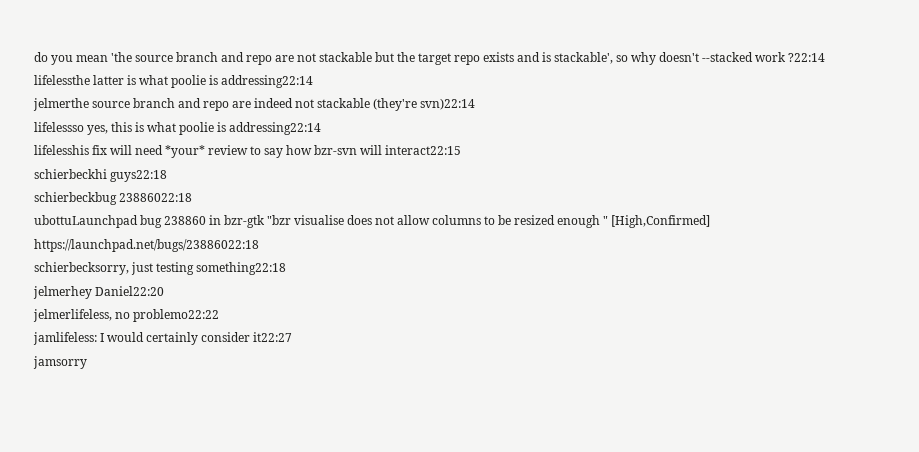do you mean 'the source branch and repo are not stackable but the target repo exists and is stackable', so why doesn't --stacked work ?22:14
lifelessthe latter is what poolie is addressing22:14
jelmerthe source branch and repo are indeed not stackable (they're svn)22:14
lifelessso yes, this is what poolie is addressing22:14
lifelesshis fix will need *your* review to say how bzr-svn will interact22:15
schierbeckhi guys22:18
schierbeckbug 23886022:18
ubottuLaunchpad bug 238860 in bzr-gtk "bzr visualise does not allow columns to be resized enough " [High,Confirmed] https://launchpad.net/bugs/23886022:18
schierbecksorry, just testing something22:18
jelmerhey Daniel22:20
jelmerlifeless, no problemo22:22
jamlifeless: I would certainly consider it22:27
jamsorry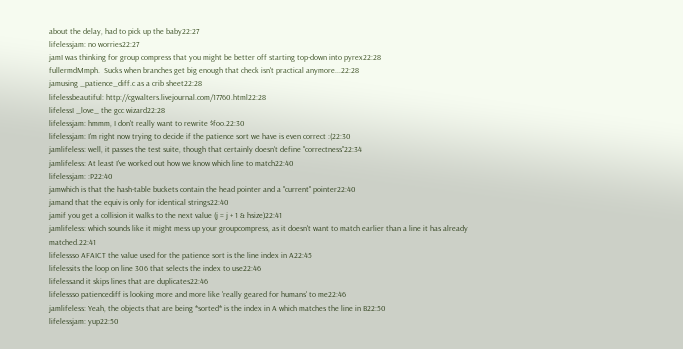about the delay, had to pick up the baby22:27
lifelessjam: no worries22:27
jamI was thinking for group compress that you might be better off starting top-down into pyrex22:28
fullermdMmph.  Sucks when branches get big enough that check isn't practical anymore...22:28
jamusing _patience_diff.c as a crib sheet22:28
lifelessbeautiful: http://cgwalters.livejournal.com/17760.html22:28
lifelessI _love_ the gcc wizard22:28
lifelessjam: hmmm, I don't really want to rewrite $foo.22:30
lifelessjam: I'm right now trying to decide if the patience sort we have is even correct :(22:30
jamlifeless: well, it passes the test suite, though that certainly doesn't define "correctness"22:34
jamlifeless: At least I've worked out how we know which line to match22:40
lifelessjam: :P22:40
jamwhich is that the hash-table buckets contain the head pointer and a "current" pointer22:40
jamand that the equiv is only for identical strings22:40
jamif you get a collision it walks to the next value (j = j + 1 & hsize)22:41
jamlifeless: which sounds like it might mess up your groupcompress, as it doesn't want to match earlier than a line it has already matched.22:41
lifelessso AFAICT the value used for the patience sort is the line index in A22:45
lifelessits the loop on line 306 that selects the index to use22:46
lifelessand it skips lines that are duplicates22:46
lifelessso patiencediff is looking more and more like 'really geared for humans' to me22:46
jamlifeless: Yeah, the objects that are being *sorted* is the index in A which matches the line in B22:50
lifelessjam: yup22:50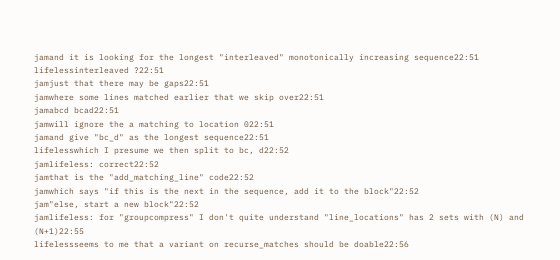jamand it is looking for the longest "interleaved" monotonically increasing sequence22:51
lifelessinterleaved ?22:51
jamjust that there may be gaps22:51
jamwhere some lines matched earlier that we skip over22:51
jamabcd bcad22:51
jamwill ignore the a matching to location 022:51
jamand give "bc_d" as the longest sequence22:51
lifelesswhich I presume we then split to bc, d22:52
jamlifeless: correct22:52
jamthat is the "add_matching_line" code22:52
jamwhich says "if this is the next in the sequence, add it to the block"22:52
jam"else, start a new block"22:52
jamlifeless: for "groupcompress" I don't quite understand "line_locations" has 2 sets with (N) and (N+1)22:55
lifelessseems to me that a variant on recurse_matches should be doable22:56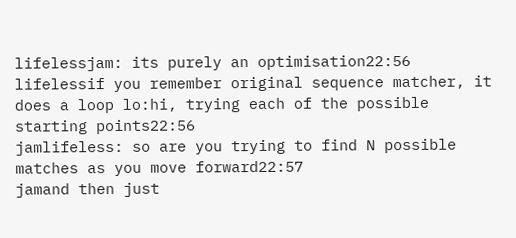lifelessjam: its purely an optimisation22:56
lifelessif you remember original sequence matcher, it does a loop lo:hi, trying each of the possible starting points22:56
jamlifeless: so are you trying to find N possible matches as you move forward22:57
jamand then just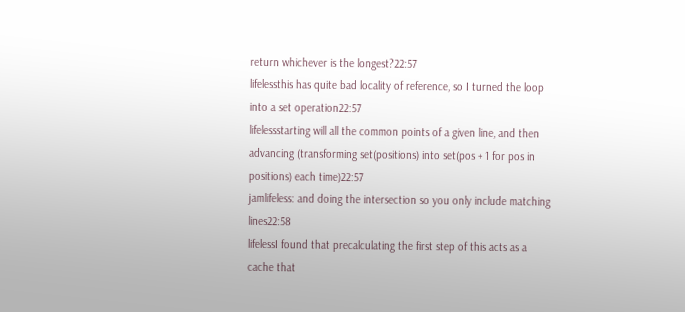return whichever is the longest?22:57
lifelessthis has quite bad locality of reference, so I turned the loop into a set operation22:57
lifelessstarting will all the common points of a given line, and then advancing (transforming set(positions) into set(pos + 1 for pos in positions) each time)22:57
jamlifeless: and doing the intersection so you only include matching lines22:58
lifelessI found that precalculating the first step of this acts as a cache that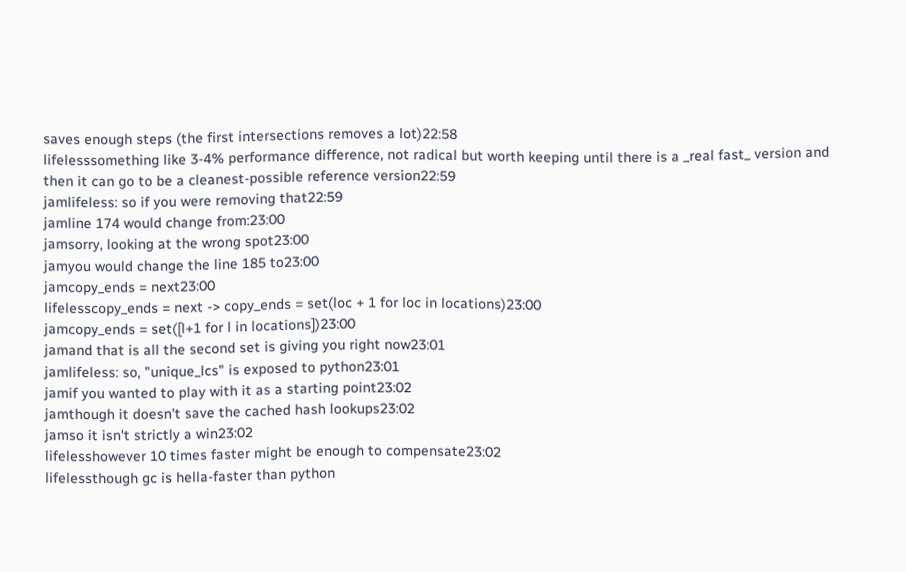saves enough steps (the first intersections removes a lot)22:58
lifelesssomething like 3-4% performance difference, not radical but worth keeping until there is a _real fast_ version and then it can go to be a cleanest-possible reference version22:59
jamlifeless: so if you were removing that22:59
jamline 174 would change from:23:00
jamsorry, looking at the wrong spot23:00
jamyou would change the line 185 to23:00
jamcopy_ends = next23:00
lifelesscopy_ends = next -> copy_ends = set(loc + 1 for loc in locations)23:00
jamcopy_ends = set([l+1 for l in locations])23:00
jamand that is all the second set is giving you right now23:01
jamlifeless: so, "unique_lcs" is exposed to python23:01
jamif you wanted to play with it as a starting point23:02
jamthough it doesn't save the cached hash lookups23:02
jamso it isn't strictly a win23:02
lifelesshowever 10 times faster might be enough to compensate23:02
lifelessthough gc is hella-faster than python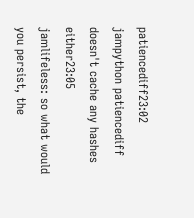patiencediff23:02
jampython patiencediff doesn't cache any hashes either23:05
jamlifeless: so what would you persist, the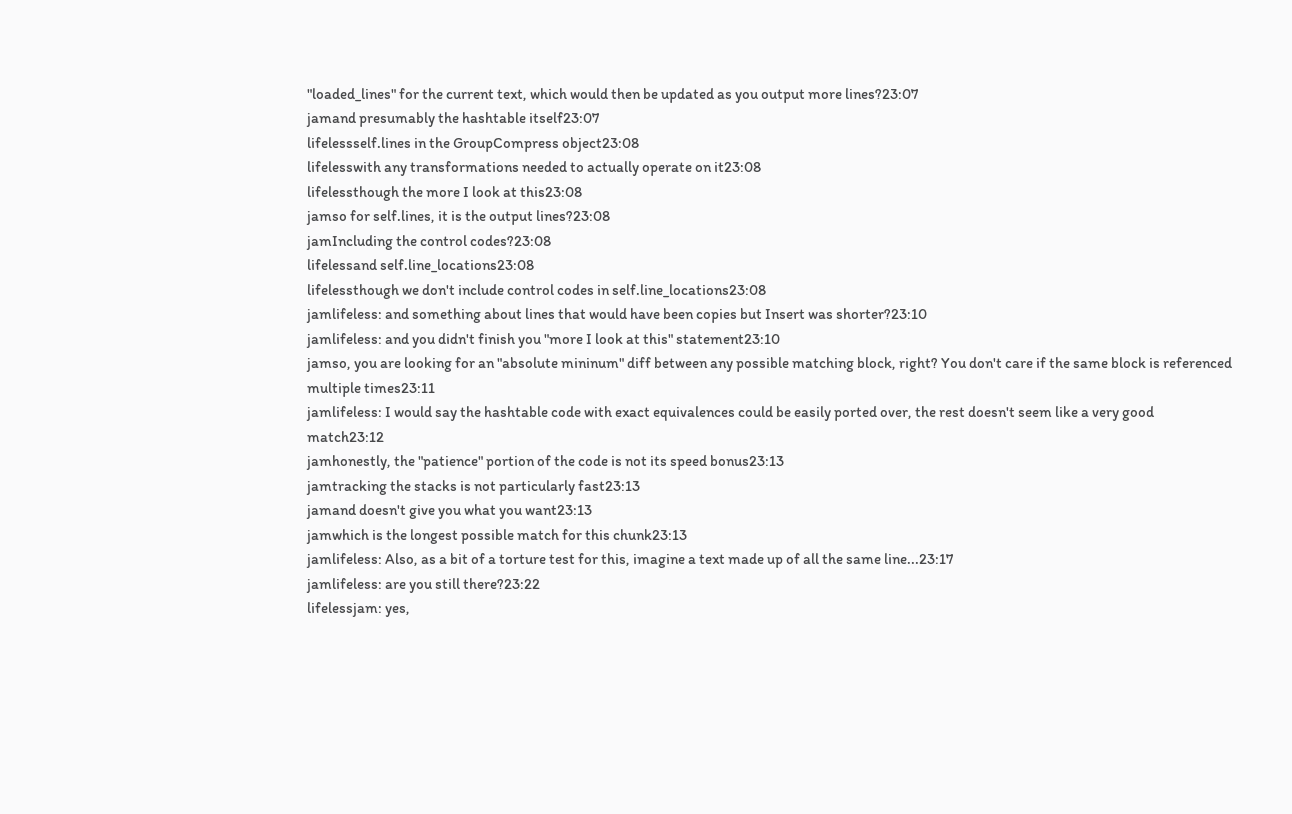"loaded_lines" for the current text, which would then be updated as you output more lines?23:07
jamand presumably the hashtable itself23:07
lifelessself.lines in the GroupCompress object23:08
lifelesswith any transformations needed to actually operate on it23:08
lifelessthough the more I look at this23:08
jamso for self.lines, it is the output lines?23:08
jamIncluding the control codes?23:08
lifelessand self.line_locations23:08
lifelessthough we don't include control codes in self.line_locations23:08
jamlifeless: and something about lines that would have been copies but Insert was shorter?23:10
jamlifeless: and you didn't finish you "more I look at this" statement23:10
jamso, you are looking for an "absolute mininum" diff between any possible matching block, right? You don't care if the same block is referenced multiple times23:11
jamlifeless: I would say the hashtable code with exact equivalences could be easily ported over, the rest doesn't seem like a very good match23:12
jamhonestly, the "patience" portion of the code is not its speed bonus23:13
jamtracking the stacks is not particularly fast23:13
jamand doesn't give you what you want23:13
jamwhich is the longest possible match for this chunk23:13
jamlifeless: Also, as a bit of a torture test for this, imagine a text made up of all the same line...23:17
jamlifeless: are you still there?23:22
lifelessjam: yes,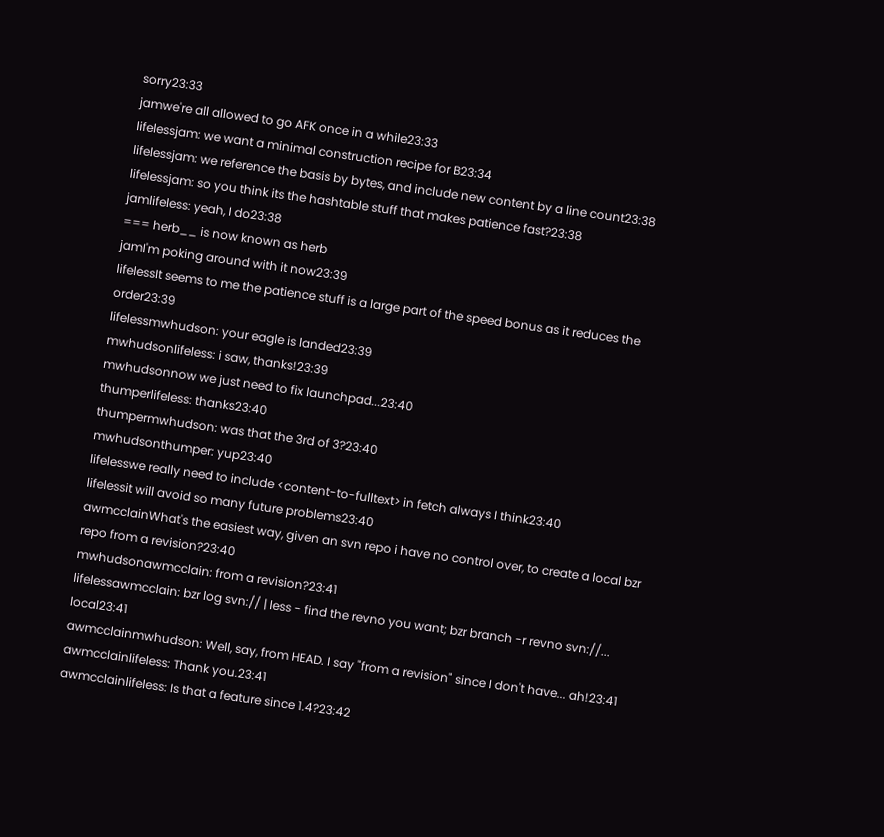sorry23:33
jamwe're all allowed to go AFK once in a while23:33
lifelessjam: we want a minimal construction recipe for B23:34
lifelessjam: we reference the basis by bytes, and include new content by a line count23:38
lifelessjam: so you think its the hashtable stuff that makes patience fast?23:38
jamlifeless: yeah, I do23:38
=== herb__ is now known as herb
jamI'm poking around with it now23:39
lifelessIt seems to me the patience stuff is a large part of the speed bonus as it reduces the order23:39
lifelessmwhudson: your eagle is landed23:39
mwhudsonlifeless: i saw, thanks!23:39
mwhudsonnow we just need to fix launchpad...23:40
thumperlifeless: thanks23:40
thumpermwhudson: was that the 3rd of 3?23:40
mwhudsonthumper: yup23:40
lifelesswe really need to include <content-to-fulltext> in fetch always I think23:40
lifelessit will avoid so many future problems23:40
awmcclainWhat's the easiest way, given an svn repo i have no control over, to create a local bzr repo from a revision?23:40
mwhudsonawmcclain: from a revision?23:41
lifelessawmcclain: bzr log svn:// | less - find the revno you want; bzr branch -r revno svn://... local23:41
awmcclainmwhudson: Well, say, from HEAD. I say "from a revision" since I don't have... ah!23:41
awmcclainlifeless: Thank you.23:41
awmcclainlifeless: Is that a feature since 1.4?23:42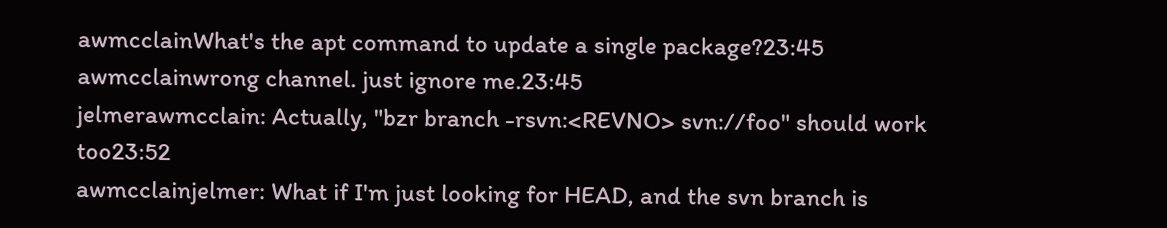awmcclainWhat's the apt command to update a single package?23:45
awmcclainwrong channel. just ignore me.23:45
jelmerawmcclain: Actually, "bzr branch -rsvn:<REVNO> svn://foo" should work too23:52
awmcclainjelmer: What if I'm just looking for HEAD, and the svn branch is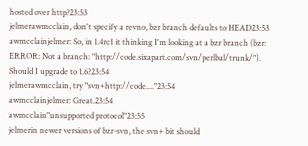hosted over http?23:53
jelmerawmcclain, don't specify a revno, bzr branch defaults to HEAD23:53
awmcclainjelmer: So, in 1.4rc1 it thinking I'm looking at a bzr branch (bzr: ERROR: Not a branch: "http://code.sixapart.com/svn/perlbal/trunk/"). Should I upgrade to 1.6?23:54
jelmerawmcclain, try "svn+http://code...."23:54
awmcclainjelmer: Great.23:54
awmcclain"unsupported protocol"23:55
jelmerin newer versions of bzr-svn, the svn+ bit should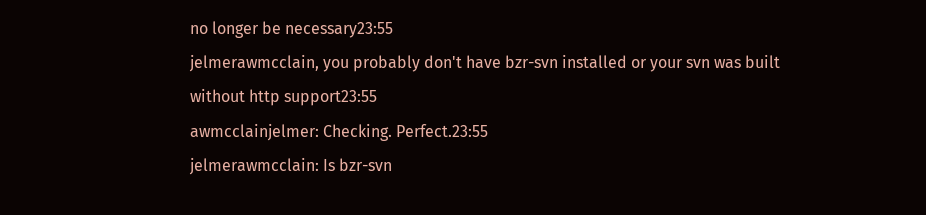no longer be necessary23:55
jelmerawmcclain, you probably don't have bzr-svn installed or your svn was built without http support23:55
awmcclainjelmer: Checking. Perfect.23:55
jelmerawmcclain: Is bzr-svn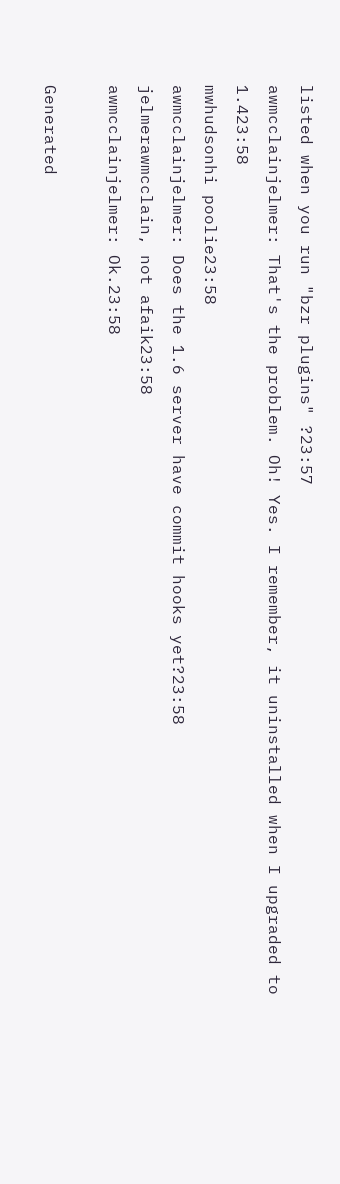listed when you run "bzr plugins" ?23:57
awmcclainjelmer: That's the problem. Oh! Yes. I remember, it uninstalled when I upgraded to 1.423:58
mwhudsonhi poolie23:58
awmcclainjelmer: Does the 1.6 server have commit hooks yet?23:58
jelmerawmcclain, not afaik23:58
awmcclainjelmer: Ok.23:58

Generated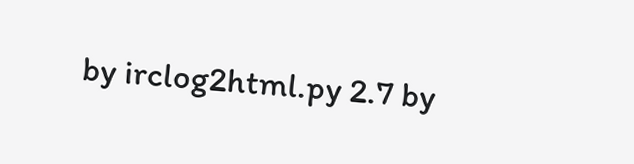by irclog2html.py 2.7 by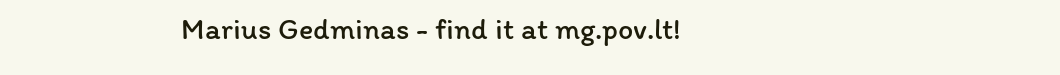Marius Gedminas - find it at mg.pov.lt!